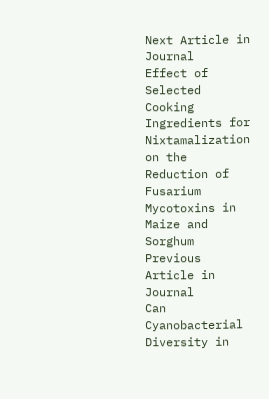Next Article in Journal
Effect of Selected Cooking Ingredients for Nixtamalization on the Reduction of Fusarium Mycotoxins in Maize and Sorghum
Previous Article in Journal
Can Cyanobacterial Diversity in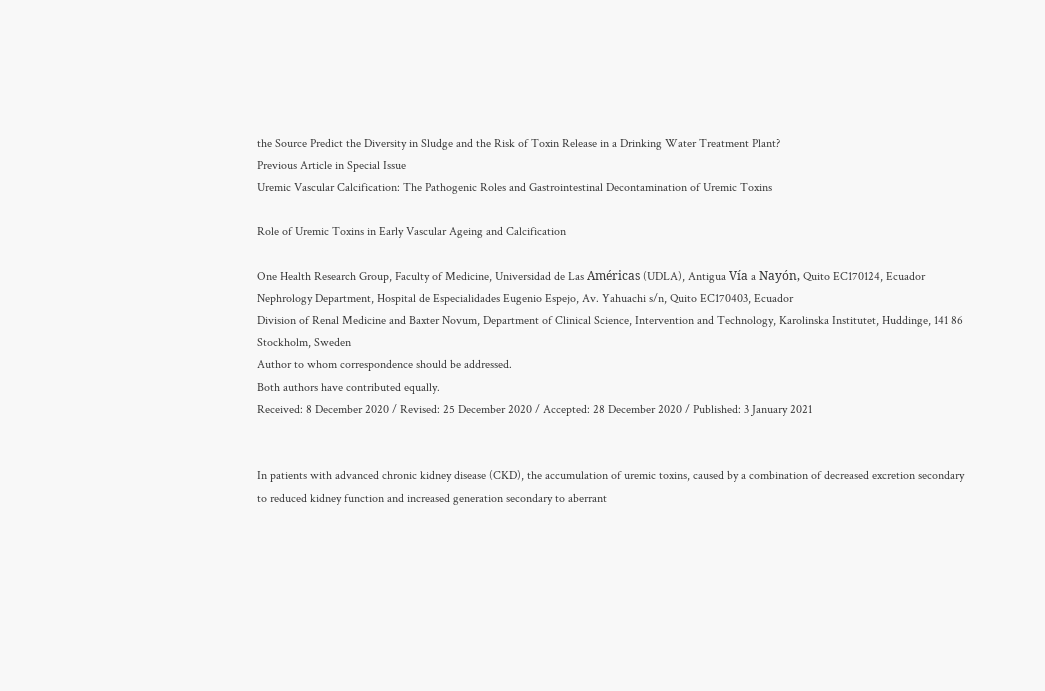the Source Predict the Diversity in Sludge and the Risk of Toxin Release in a Drinking Water Treatment Plant?
Previous Article in Special Issue
Uremic Vascular Calcification: The Pathogenic Roles and Gastrointestinal Decontamination of Uremic Toxins

Role of Uremic Toxins in Early Vascular Ageing and Calcification

One Health Research Group, Faculty of Medicine, Universidad de Las Américas (UDLA), Antigua Vía a Nayón, Quito EC170124, Ecuador
Nephrology Department, Hospital de Especialidades Eugenio Espejo, Av. Yahuachi s/n, Quito EC170403, Ecuador
Division of Renal Medicine and Baxter Novum, Department of Clinical Science, Intervention and Technology, Karolinska Institutet, Huddinge, 141 86 Stockholm, Sweden
Author to whom correspondence should be addressed.
Both authors have contributed equally.
Received: 8 December 2020 / Revised: 25 December 2020 / Accepted: 28 December 2020 / Published: 3 January 2021


In patients with advanced chronic kidney disease (CKD), the accumulation of uremic toxins, caused by a combination of decreased excretion secondary to reduced kidney function and increased generation secondary to aberrant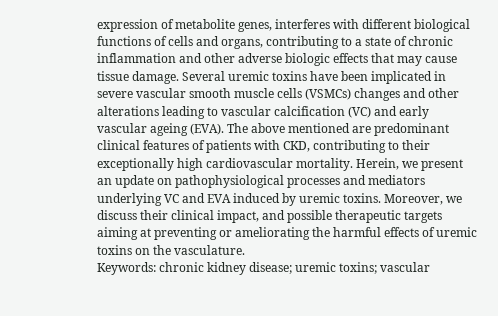expression of metabolite genes, interferes with different biological functions of cells and organs, contributing to a state of chronic inflammation and other adverse biologic effects that may cause tissue damage. Several uremic toxins have been implicated in severe vascular smooth muscle cells (VSMCs) changes and other alterations leading to vascular calcification (VC) and early vascular ageing (EVA). The above mentioned are predominant clinical features of patients with CKD, contributing to their exceptionally high cardiovascular mortality. Herein, we present an update on pathophysiological processes and mediators underlying VC and EVA induced by uremic toxins. Moreover, we discuss their clinical impact, and possible therapeutic targets aiming at preventing or ameliorating the harmful effects of uremic toxins on the vasculature.
Keywords: chronic kidney disease; uremic toxins; vascular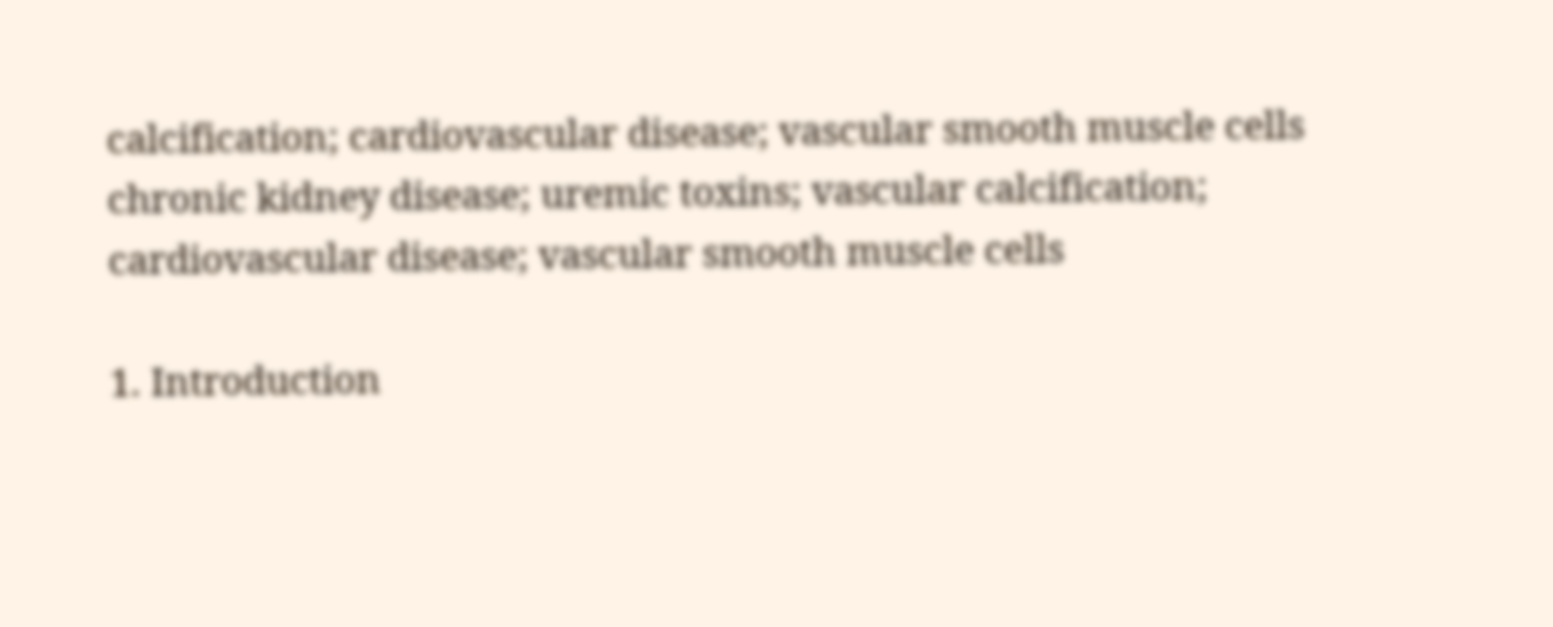calcification; cardiovascular disease; vascular smooth muscle cells chronic kidney disease; uremic toxins; vascular calcification; cardiovascular disease; vascular smooth muscle cells

1. Introduction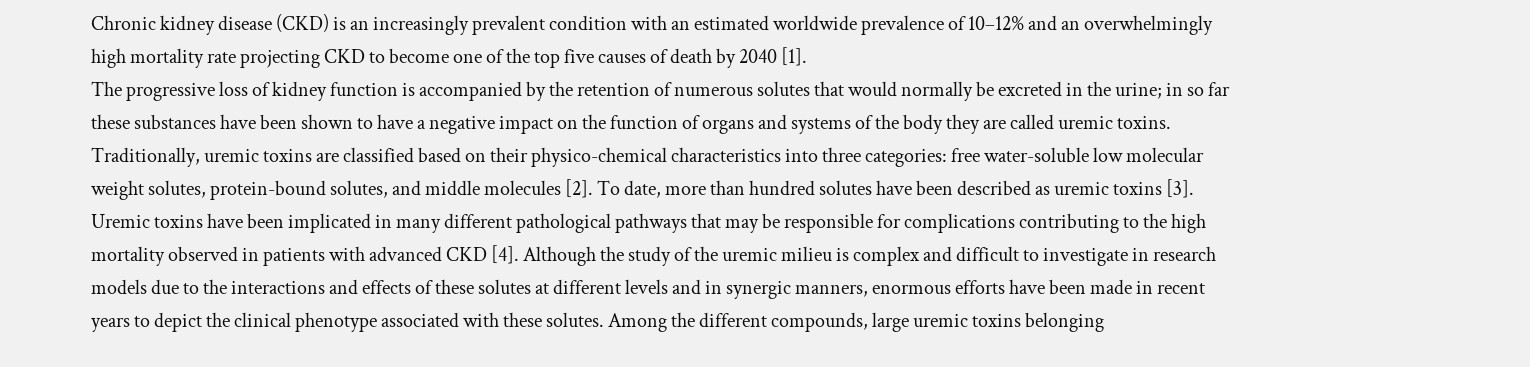Chronic kidney disease (CKD) is an increasingly prevalent condition with an estimated worldwide prevalence of 10–12% and an overwhelmingly high mortality rate projecting CKD to become one of the top five causes of death by 2040 [1].
The progressive loss of kidney function is accompanied by the retention of numerous solutes that would normally be excreted in the urine; in so far these substances have been shown to have a negative impact on the function of organs and systems of the body they are called uremic toxins. Traditionally, uremic toxins are classified based on their physico-chemical characteristics into three categories: free water-soluble low molecular weight solutes, protein-bound solutes, and middle molecules [2]. To date, more than hundred solutes have been described as uremic toxins [3]. Uremic toxins have been implicated in many different pathological pathways that may be responsible for complications contributing to the high mortality observed in patients with advanced CKD [4]. Although the study of the uremic milieu is complex and difficult to investigate in research models due to the interactions and effects of these solutes at different levels and in synergic manners, enormous efforts have been made in recent years to depict the clinical phenotype associated with these solutes. Among the different compounds, large uremic toxins belonging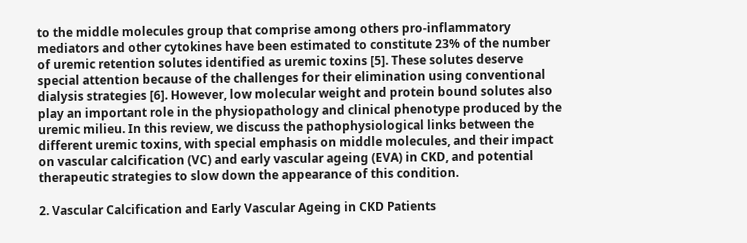to the middle molecules group that comprise among others pro-inflammatory mediators and other cytokines have been estimated to constitute 23% of the number of uremic retention solutes identified as uremic toxins [5]. These solutes deserve special attention because of the challenges for their elimination using conventional dialysis strategies [6]. However, low molecular weight and protein bound solutes also play an important role in the physiopathology and clinical phenotype produced by the uremic milieu. In this review, we discuss the pathophysiological links between the different uremic toxins, with special emphasis on middle molecules, and their impact on vascular calcification (VC) and early vascular ageing (EVA) in CKD, and potential therapeutic strategies to slow down the appearance of this condition.

2. Vascular Calcification and Early Vascular Ageing in CKD Patients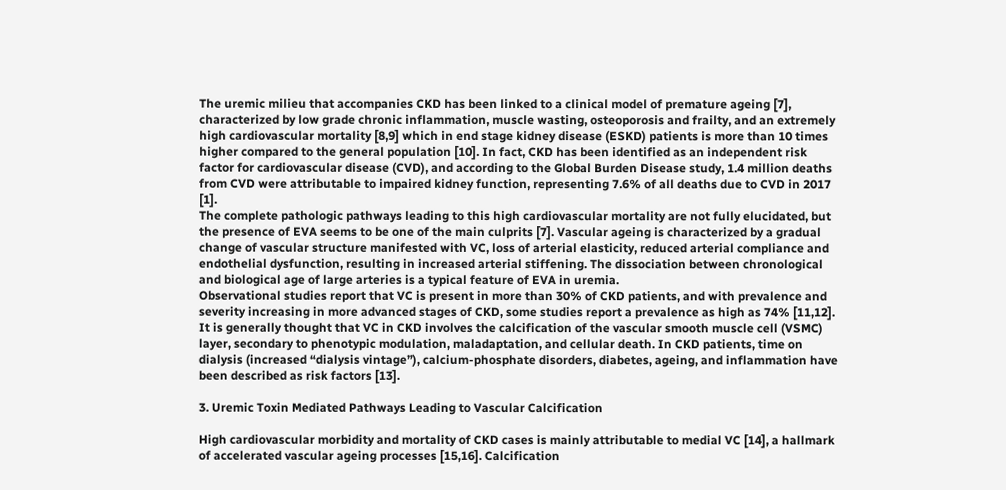The uremic milieu that accompanies CKD has been linked to a clinical model of premature ageing [7], characterized by low grade chronic inflammation, muscle wasting, osteoporosis and frailty, and an extremely high cardiovascular mortality [8,9] which in end stage kidney disease (ESKD) patients is more than 10 times higher compared to the general population [10]. In fact, CKD has been identified as an independent risk factor for cardiovascular disease (CVD), and according to the Global Burden Disease study, 1.4 million deaths from CVD were attributable to impaired kidney function, representing 7.6% of all deaths due to CVD in 2017 [1].
The complete pathologic pathways leading to this high cardiovascular mortality are not fully elucidated, but the presence of EVA seems to be one of the main culprits [7]. Vascular ageing is characterized by a gradual change of vascular structure manifested with VC, loss of arterial elasticity, reduced arterial compliance and endothelial dysfunction, resulting in increased arterial stiffening. The dissociation between chronological and biological age of large arteries is a typical feature of EVA in uremia.
Observational studies report that VC is present in more than 30% of CKD patients, and with prevalence and severity increasing in more advanced stages of CKD, some studies report a prevalence as high as 74% [11,12]. It is generally thought that VC in CKD involves the calcification of the vascular smooth muscle cell (VSMC) layer, secondary to phenotypic modulation, maladaptation, and cellular death. In CKD patients, time on dialysis (increased “dialysis vintage”), calcium-phosphate disorders, diabetes, ageing, and inflammation have been described as risk factors [13].

3. Uremic Toxin Mediated Pathways Leading to Vascular Calcification

High cardiovascular morbidity and mortality of CKD cases is mainly attributable to medial VC [14], a hallmark of accelerated vascular ageing processes [15,16]. Calcification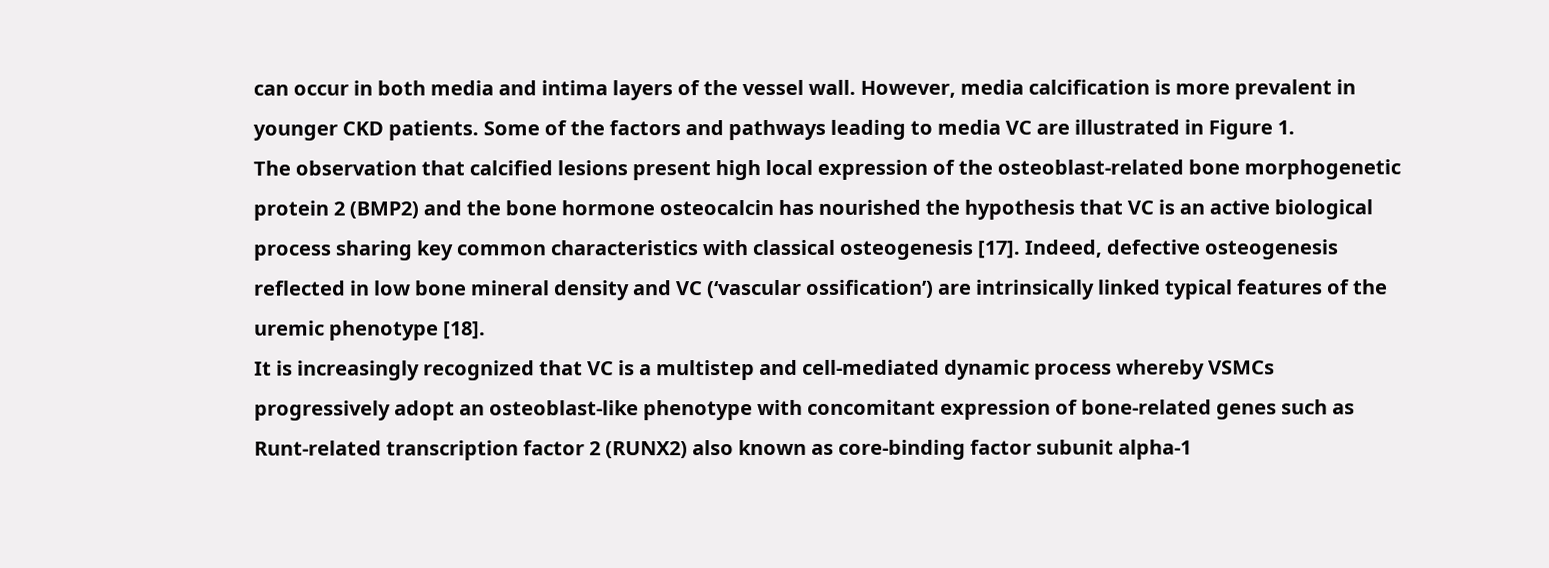can occur in both media and intima layers of the vessel wall. However, media calcification is more prevalent in younger CKD patients. Some of the factors and pathways leading to media VC are illustrated in Figure 1.
The observation that calcified lesions present high local expression of the osteoblast-related bone morphogenetic protein 2 (BMP2) and the bone hormone osteocalcin has nourished the hypothesis that VC is an active biological process sharing key common characteristics with classical osteogenesis [17]. Indeed, defective osteogenesis reflected in low bone mineral density and VC (‘vascular ossification’) are intrinsically linked typical features of the uremic phenotype [18].
It is increasingly recognized that VC is a multistep and cell-mediated dynamic process whereby VSMCs progressively adopt an osteoblast-like phenotype with concomitant expression of bone-related genes such as Runt-related transcription factor 2 (RUNX2) also known as core-binding factor subunit alpha-1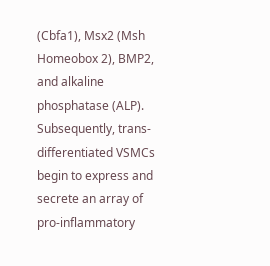(Cbfa1), Msx2 (Msh Homeobox 2), BMP2, and alkaline phosphatase (ALP). Subsequently, trans-differentiated VSMCs begin to express and secrete an array of pro-inflammatory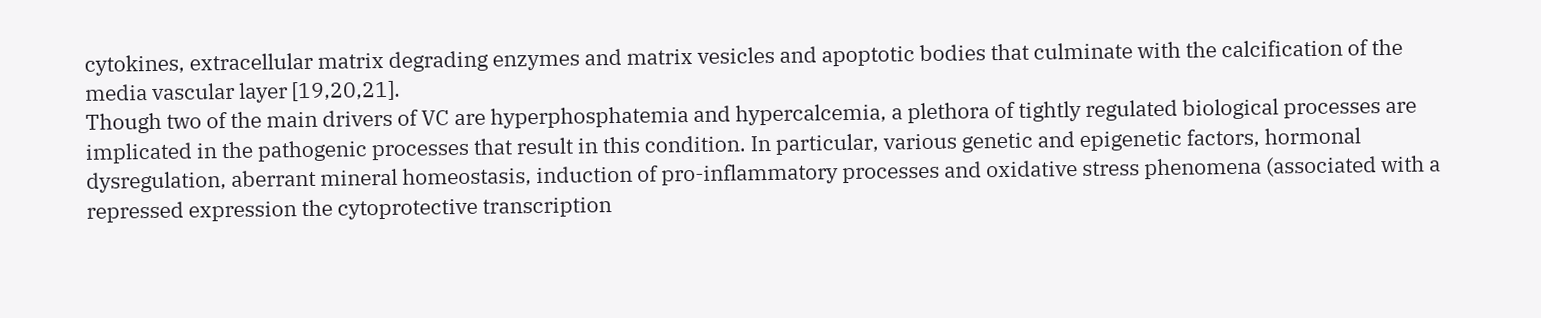cytokines, extracellular matrix degrading enzymes and matrix vesicles and apoptotic bodies that culminate with the calcification of the media vascular layer [19,20,21].
Though two of the main drivers of VC are hyperphosphatemia and hypercalcemia, a plethora of tightly regulated biological processes are implicated in the pathogenic processes that result in this condition. In particular, various genetic and epigenetic factors, hormonal dysregulation, aberrant mineral homeostasis, induction of pro-inflammatory processes and oxidative stress phenomena (associated with a repressed expression the cytoprotective transcription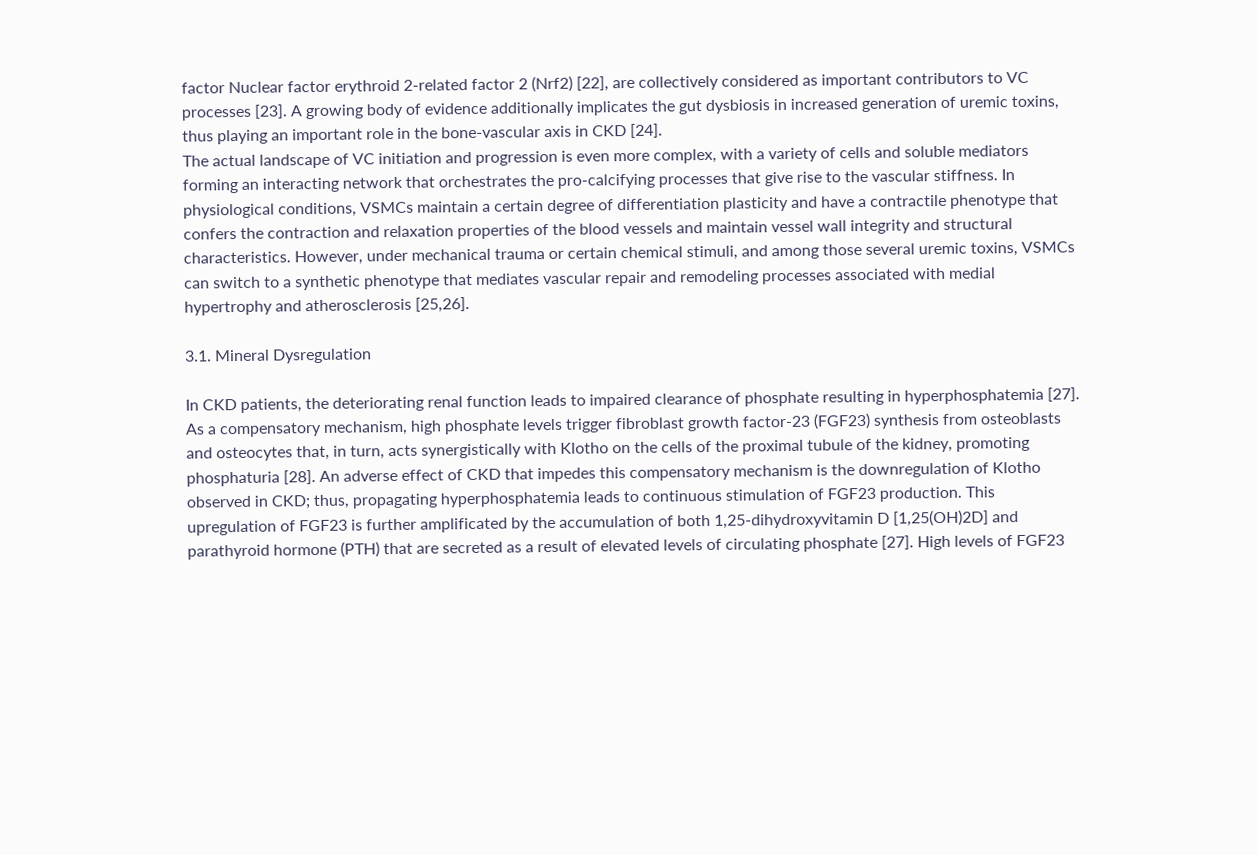factor Nuclear factor erythroid 2-related factor 2 (Nrf2) [22], are collectively considered as important contributors to VC processes [23]. A growing body of evidence additionally implicates the gut dysbiosis in increased generation of uremic toxins, thus playing an important role in the bone-vascular axis in CKD [24].
The actual landscape of VC initiation and progression is even more complex, with a variety of cells and soluble mediators forming an interacting network that orchestrates the pro-calcifying processes that give rise to the vascular stiffness. In physiological conditions, VSMCs maintain a certain degree of differentiation plasticity and have a contractile phenotype that confers the contraction and relaxation properties of the blood vessels and maintain vessel wall integrity and structural characteristics. However, under mechanical trauma or certain chemical stimuli, and among those several uremic toxins, VSMCs can switch to a synthetic phenotype that mediates vascular repair and remodeling processes associated with medial hypertrophy and atherosclerosis [25,26].

3.1. Mineral Dysregulation

In CKD patients, the deteriorating renal function leads to impaired clearance of phosphate resulting in hyperphosphatemia [27]. As a compensatory mechanism, high phosphate levels trigger fibroblast growth factor-23 (FGF23) synthesis from osteoblasts and osteocytes that, in turn, acts synergistically with Klotho on the cells of the proximal tubule of the kidney, promoting phosphaturia [28]. An adverse effect of CKD that impedes this compensatory mechanism is the downregulation of Klotho observed in CKD; thus, propagating hyperphosphatemia leads to continuous stimulation of FGF23 production. This upregulation of FGF23 is further amplificated by the accumulation of both 1,25-dihydroxyvitamin D [1,25(OH)2D] and parathyroid hormone (PTH) that are secreted as a result of elevated levels of circulating phosphate [27]. High levels of FGF23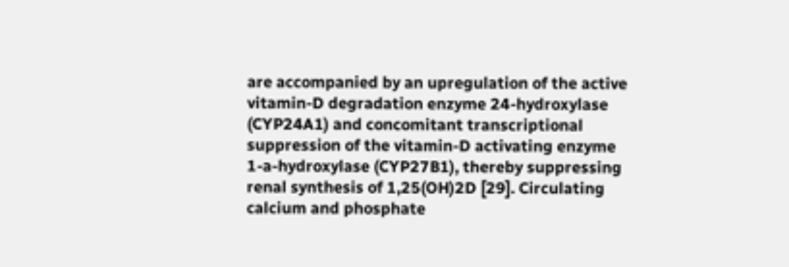are accompanied by an upregulation of the active vitamin-D degradation enzyme 24-hydroxylase (CYP24A1) and concomitant transcriptional suppression of the vitamin-D activating enzyme 1-a-hydroxylase (CYP27B1), thereby suppressing renal synthesis of 1,25(OH)2D [29]. Circulating calcium and phosphate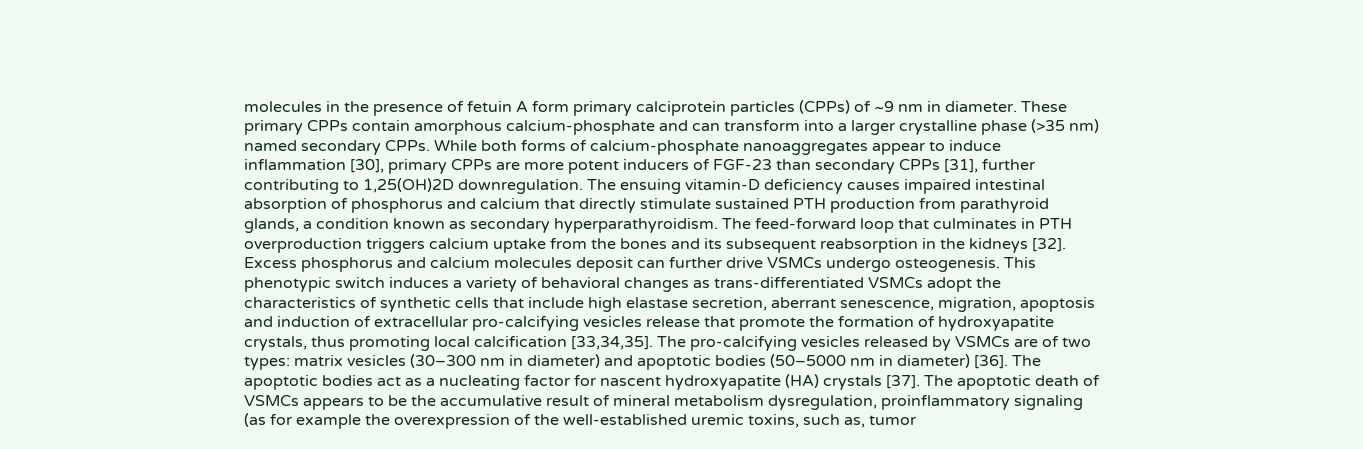molecules in the presence of fetuin A form primary calciprotein particles (CPPs) of ~9 nm in diameter. These primary CPPs contain amorphous calcium-phosphate and can transform into a larger crystalline phase (>35 nm) named secondary CPPs. While both forms of calcium-phosphate nanoaggregates appear to induce inflammation [30], primary CPPs are more potent inducers of FGF-23 than secondary CPPs [31], further contributing to 1,25(OH)2D downregulation. The ensuing vitamin-D deficiency causes impaired intestinal absorption of phosphorus and calcium that directly stimulate sustained PTH production from parathyroid glands, a condition known as secondary hyperparathyroidism. The feed-forward loop that culminates in PTH overproduction triggers calcium uptake from the bones and its subsequent reabsorption in the kidneys [32]. Excess phosphorus and calcium molecules deposit can further drive VSMCs undergo osteogenesis. This phenotypic switch induces a variety of behavioral changes as trans-differentiated VSMCs adopt the characteristics of synthetic cells that include high elastase secretion, aberrant senescence, migration, apoptosis and induction of extracellular pro-calcifying vesicles release that promote the formation of hydroxyapatite crystals, thus promoting local calcification [33,34,35]. The pro-calcifying vesicles released by VSMCs are of two types: matrix vesicles (30–300 nm in diameter) and apoptotic bodies (50–5000 nm in diameter) [36]. The apoptotic bodies act as a nucleating factor for nascent hydroxyapatite (HA) crystals [37]. The apoptotic death of VSMCs appears to be the accumulative result of mineral metabolism dysregulation, proinflammatory signaling (as for example the overexpression of the well-established uremic toxins, such as, tumor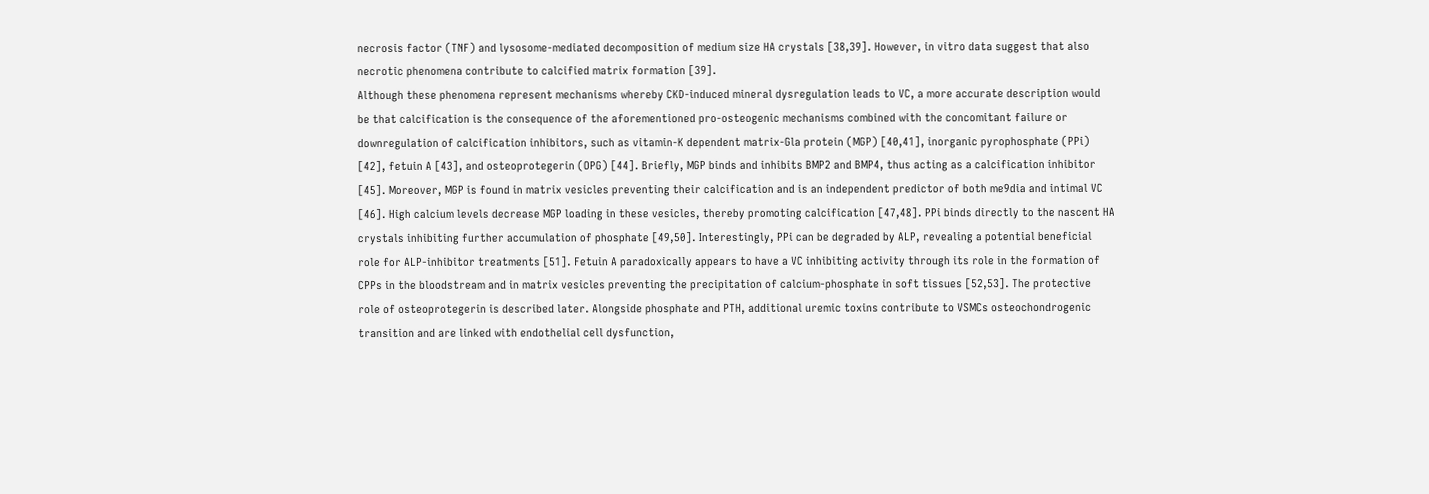necrosis factor (TNF) and lysosome-mediated decomposition of medium size HA crystals [38,39]. However, in vitro data suggest that also necrotic phenomena contribute to calcified matrix formation [39].
Although these phenomena represent mechanisms whereby CKD-induced mineral dysregulation leads to VC, a more accurate description would be that calcification is the consequence of the aforementioned pro-osteogenic mechanisms combined with the concomitant failure or downregulation of calcification inhibitors, such as vitamin-K dependent matrix-Gla protein (MGP) [40,41], inorganic pyrophosphate (PPi) [42], fetuin A [43], and osteoprotegerin (OPG) [44]. Briefly, MGP binds and inhibits BMP2 and BMP4, thus acting as a calcification inhibitor [45]. Moreover, MGP is found in matrix vesicles preventing their calcification and is an independent predictor of both me9dia and intimal VC [46]. High calcium levels decrease MGP loading in these vesicles, thereby promoting calcification [47,48]. PPi binds directly to the nascent HA crystals inhibiting further accumulation of phosphate [49,50]. Interestingly, PPi can be degraded by ALP, revealing a potential beneficial role for ALP-inhibitor treatments [51]. Fetuin A paradoxically appears to have a VC inhibiting activity through its role in the formation of CPPs in the bloodstream and in matrix vesicles preventing the precipitation of calcium-phosphate in soft tissues [52,53]. The protective role of osteoprotegerin is described later. Alongside phosphate and PTH, additional uremic toxins contribute to VSMCs osteochondrogenic transition and are linked with endothelial cell dysfunction,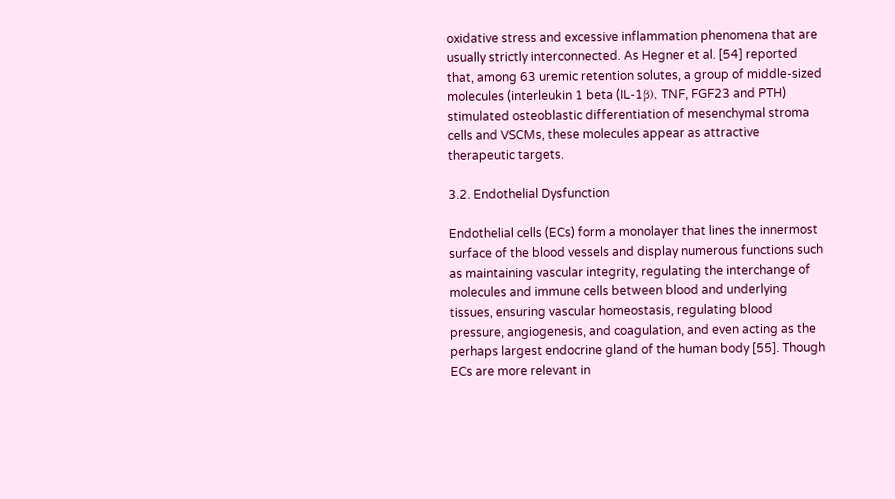oxidative stress and excessive inflammation phenomena that are usually strictly interconnected. As Hegner et al. [54] reported that, among 63 uremic retention solutes, a group of middle-sized molecules (interleukin 1 beta (IL-1β), TNF, FGF23 and PTH) stimulated osteoblastic differentiation of mesenchymal stroma cells and VSCMs, these molecules appear as attractive therapeutic targets.

3.2. Endothelial Dysfunction

Endothelial cells (ECs) form a monolayer that lines the innermost surface of the blood vessels and display numerous functions such as maintaining vascular integrity, regulating the interchange of molecules and immune cells between blood and underlying tissues, ensuring vascular homeostasis, regulating blood pressure, angiogenesis, and coagulation, and even acting as the perhaps largest endocrine gland of the human body [55]. Though ECs are more relevant in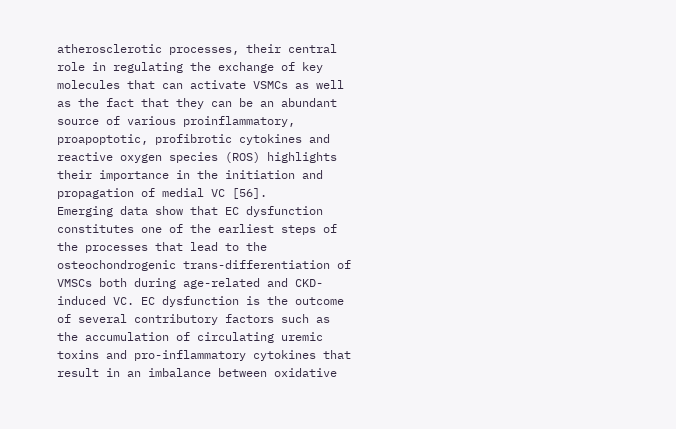atherosclerotic processes, their central role in regulating the exchange of key molecules that can activate VSMCs as well as the fact that they can be an abundant source of various proinflammatory, proapoptotic, profibrotic cytokines and reactive oxygen species (ROS) highlights their importance in the initiation and propagation of medial VC [56].
Emerging data show that EC dysfunction constitutes one of the earliest steps of the processes that lead to the osteochondrogenic trans-differentiation of VMSCs both during age-related and CKD-induced VC. EC dysfunction is the outcome of several contributory factors such as the accumulation of circulating uremic toxins and pro-inflammatory cytokines that result in an imbalance between oxidative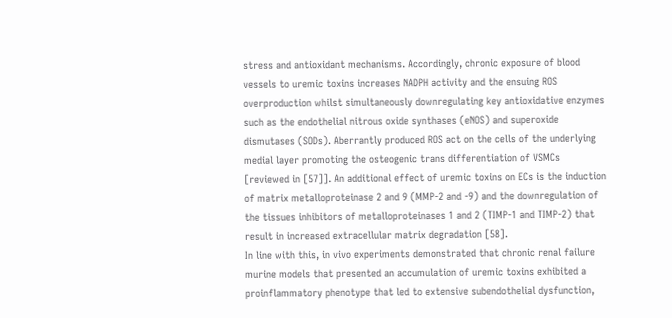stress and antioxidant mechanisms. Accordingly, chronic exposure of blood vessels to uremic toxins increases NADPH activity and the ensuing ROS overproduction whilst simultaneously downregulating key antioxidative enzymes such as the endothelial nitrous oxide synthases (eNOS) and superoxide dismutases (SODs). Aberrantly produced ROS act on the cells of the underlying medial layer promoting the osteogenic trans differentiation of VSMCs [reviewed in [57]]. An additional effect of uremic toxins on ECs is the induction of matrix metalloproteinase 2 and 9 (MMP-2 and -9) and the downregulation of the tissues inhibitors of metalloproteinases 1 and 2 (TIMP-1 and TIMP-2) that result in increased extracellular matrix degradation [58].
In line with this, in vivo experiments demonstrated that chronic renal failure murine models that presented an accumulation of uremic toxins exhibited a proinflammatory phenotype that led to extensive subendothelial dysfunction,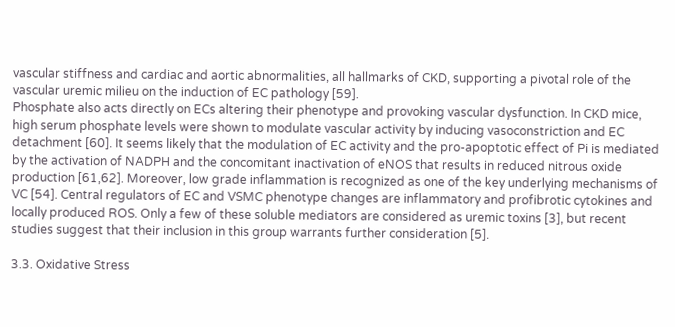vascular stiffness and cardiac and aortic abnormalities, all hallmarks of CKD, supporting a pivotal role of the vascular uremic milieu on the induction of EC pathology [59].
Phosphate also acts directly on ECs altering their phenotype and provoking vascular dysfunction. In CKD mice, high serum phosphate levels were shown to modulate vascular activity by inducing vasoconstriction and EC detachment [60]. It seems likely that the modulation of EC activity and the pro-apoptotic effect of Pi is mediated by the activation of NADPH and the concomitant inactivation of eNOS that results in reduced nitrous oxide production [61,62]. Moreover, low grade inflammation is recognized as one of the key underlying mechanisms of VC [54]. Central regulators of EC and VSMC phenotype changes are inflammatory and profibrotic cytokines and locally produced ROS. Only a few of these soluble mediators are considered as uremic toxins [3], but recent studies suggest that their inclusion in this group warrants further consideration [5].

3.3. Oxidative Stress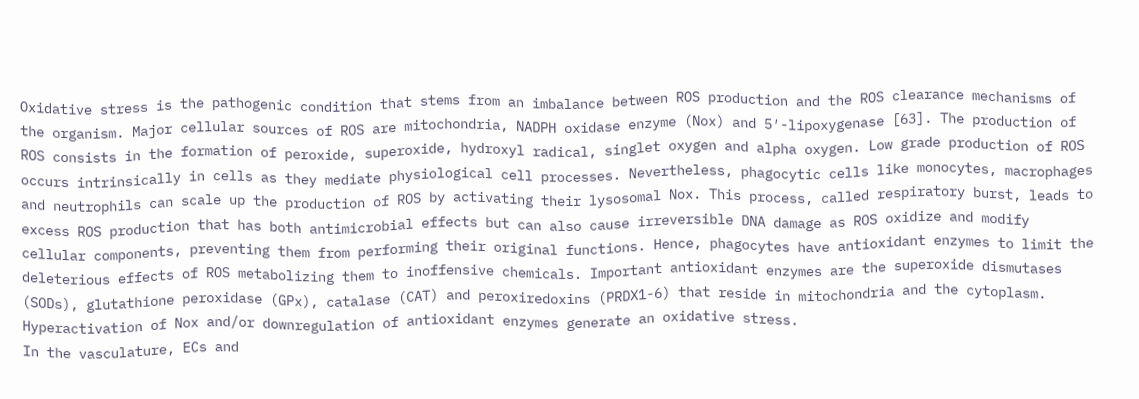Oxidative stress is the pathogenic condition that stems from an imbalance between ROS production and the ROS clearance mechanisms of the organism. Major cellular sources of ROS are mitochondria, NADPH oxidase enzyme (Nox) and 5′-lipoxygenase [63]. The production of ROS consists in the formation of peroxide, superoxide, hydroxyl radical, singlet oxygen and alpha oxygen. Low grade production of ROS occurs intrinsically in cells as they mediate physiological cell processes. Nevertheless, phagocytic cells like monocytes, macrophages and neutrophils can scale up the production of ROS by activating their lysosomal Nox. This process, called respiratory burst, leads to excess ROS production that has both antimicrobial effects but can also cause irreversible DNA damage as ROS oxidize and modify cellular components, preventing them from performing their original functions. Hence, phagocytes have antioxidant enzymes to limit the deleterious effects of ROS metabolizing them to inoffensive chemicals. Important antioxidant enzymes are the superoxide dismutases (SODs), glutathione peroxidase (GPx), catalase (CAT) and peroxiredoxins (PRDX1-6) that reside in mitochondria and the cytoplasm. Hyperactivation of Nox and/or downregulation of antioxidant enzymes generate an oxidative stress.
In the vasculature, ECs and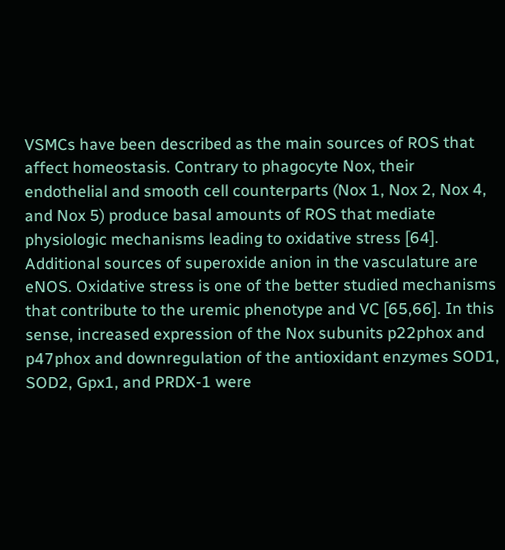VSMCs have been described as the main sources of ROS that affect homeostasis. Contrary to phagocyte Nox, their endothelial and smooth cell counterparts (Nox 1, Nox 2, Nox 4, and Nox 5) produce basal amounts of ROS that mediate physiologic mechanisms leading to oxidative stress [64]. Additional sources of superoxide anion in the vasculature are eNOS. Oxidative stress is one of the better studied mechanisms that contribute to the uremic phenotype and VC [65,66]. In this sense, increased expression of the Nox subunits p22phox and p47phox and downregulation of the antioxidant enzymes SOD1, SOD2, Gpx1, and PRDX-1 were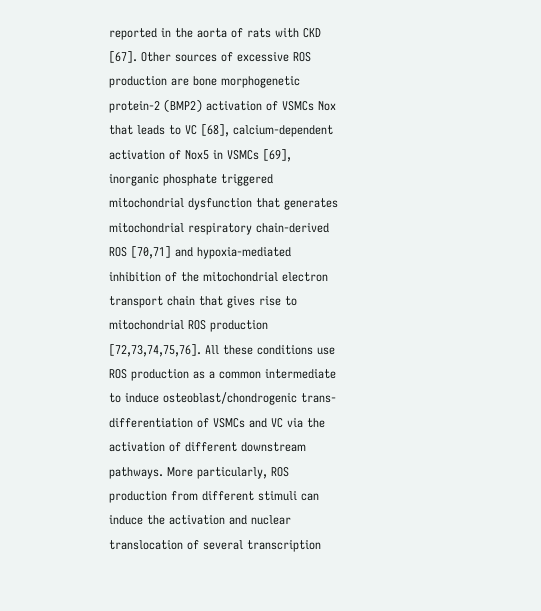reported in the aorta of rats with CKD [67]. Other sources of excessive ROS production are bone morphogenetic protein-2 (BMP2) activation of VSMCs Nox that leads to VC [68], calcium-dependent activation of Nox5 in VSMCs [69], inorganic phosphate triggered mitochondrial dysfunction that generates mitochondrial respiratory chain-derived ROS [70,71] and hypoxia-mediated inhibition of the mitochondrial electron transport chain that gives rise to mitochondrial ROS production [72,73,74,75,76]. All these conditions use ROS production as a common intermediate to induce osteoblast/chondrogenic trans-differentiation of VSMCs and VC via the activation of different downstream pathways. More particularly, ROS production from different stimuli can induce the activation and nuclear translocation of several transcription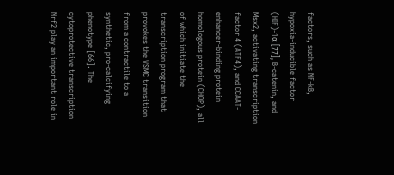factors, such as NF-kB, hypoxia-inducible factor (HIF)-1α [77], B-catenin, and Msx2, activating transcription factor 4 (ATF4), and CCAAT-enhancer-binding protein homologous protein (CHOP), all of which initiate the transcription program that provokes the VSMC transition from a contractile to a synthetic, pro-calcifying phenotype [66]. The cytoprotective transcription Nrf2 play an important role in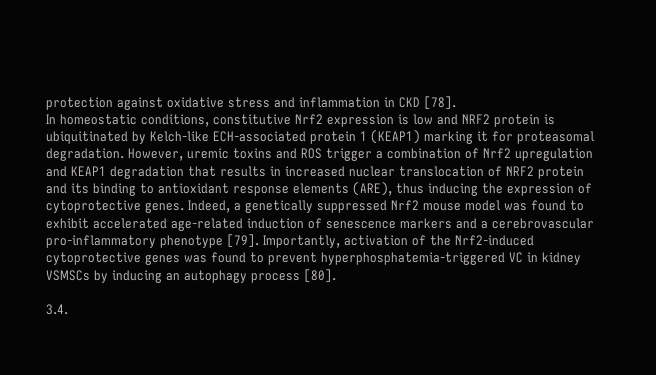protection against oxidative stress and inflammation in CKD [78].
In homeostatic conditions, constitutive Nrf2 expression is low and NRF2 protein is ubiquitinated by Kelch-like ECH-associated protein 1 (KEAP1) marking it for proteasomal degradation. However, uremic toxins and ROS trigger a combination of Nrf2 upregulation and KEAP1 degradation that results in increased nuclear translocation of NRF2 protein and its binding to antioxidant response elements (ARE), thus inducing the expression of cytoprotective genes. Indeed, a genetically suppressed Nrf2 mouse model was found to exhibit accelerated age-related induction of senescence markers and a cerebrovascular pro-inflammatory phenotype [79]. Importantly, activation of the Nrf2-induced cytoprotective genes was found to prevent hyperphosphatemia-triggered VC in kidney VSMSCs by inducing an autophagy process [80].

3.4.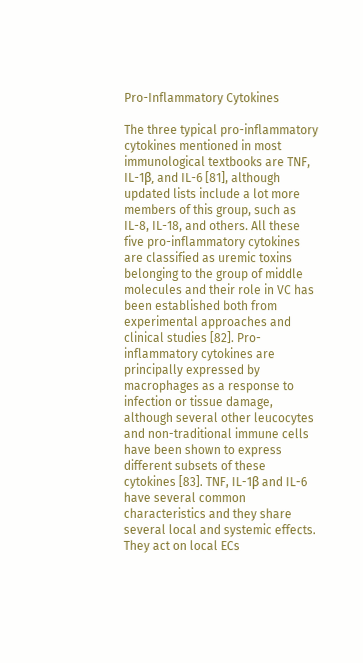Pro-Inflammatory Cytokines

The three typical pro-inflammatory cytokines mentioned in most immunological textbooks are TNF, IL-1β, and IL-6 [81], although updated lists include a lot more members of this group, such as IL-8, IL-18, and others. All these five pro-inflammatory cytokines are classified as uremic toxins belonging to the group of middle molecules and their role in VC has been established both from experimental approaches and clinical studies [82]. Pro-inflammatory cytokines are principally expressed by macrophages as a response to infection or tissue damage, although several other leucocytes and non-traditional immune cells have been shown to express different subsets of these cytokines [83]. TNF, IL-1β and IL-6 have several common characteristics and they share several local and systemic effects. They act on local ECs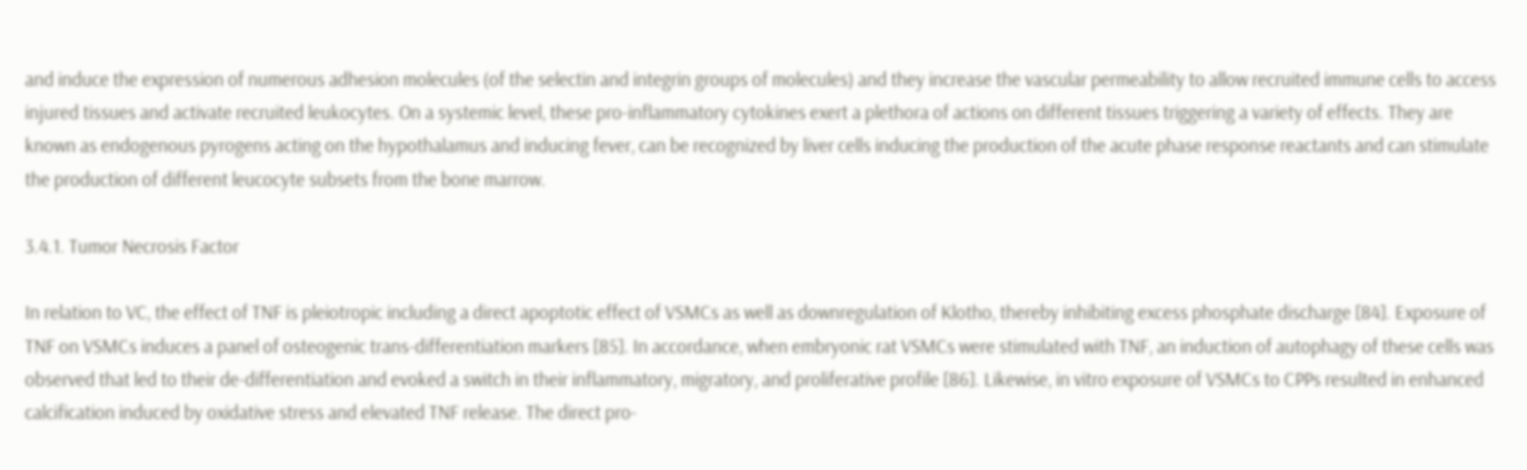and induce the expression of numerous adhesion molecules (of the selectin and integrin groups of molecules) and they increase the vascular permeability to allow recruited immune cells to access injured tissues and activate recruited leukocytes. On a systemic level, these pro-inflammatory cytokines exert a plethora of actions on different tissues triggering a variety of effects. They are known as endogenous pyrogens acting on the hypothalamus and inducing fever, can be recognized by liver cells inducing the production of the acute phase response reactants and can stimulate the production of different leucocyte subsets from the bone marrow.

3.4.1. Tumor Necrosis Factor

In relation to VC, the effect of TNF is pleiotropic including a direct apoptotic effect of VSMCs as well as downregulation of Klotho, thereby inhibiting excess phosphate discharge [84]. Exposure of TNF on VSMCs induces a panel of osteogenic trans-differentiation markers [85]. In accordance, when embryonic rat VSMCs were stimulated with TNF, an induction of autophagy of these cells was observed that led to their de-differentiation and evoked a switch in their inflammatory, migratory, and proliferative profile [86]. Likewise, in vitro exposure of VSMCs to CPPs resulted in enhanced calcification induced by oxidative stress and elevated TNF release. The direct pro-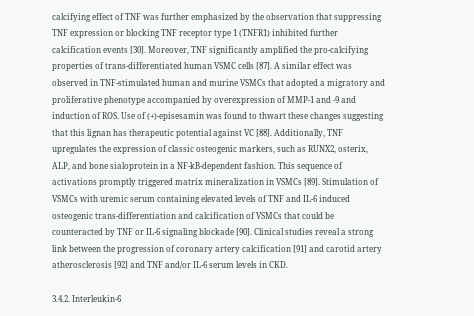calcifying effect of TNF was further emphasized by the observation that suppressing TNF expression or blocking TNF receptor type 1 (TNFR1) inhibited further calcification events [30]. Moreover, TNF significantly amplified the pro-calcifying properties of trans-differentiated human VSMC cells [87]. A similar effect was observed in TNF-stimulated human and murine VSMCs that adopted a migratory and proliferative phenotype accompanied by overexpression of MMP-1 and -9 and induction of ROS. Use of (+)-episesamin was found to thwart these changes suggesting that this lignan has therapeutic potential against VC [88]. Additionally, TNF upregulates the expression of classic osteogenic markers, such as RUNX2, osterix, ALP, and bone sialoprotein in a NF-kB-dependent fashion. This sequence of activations promptly triggered matrix mineralization in VSMCs [89]. Stimulation of VSMCs with uremic serum containing elevated levels of TNF and IL-6 induced osteogenic trans-differentiation and calcification of VSMCs that could be counteracted by TNF or IL-6 signaling blockade [90]. Clinical studies reveal a strong link between the progression of coronary artery calcification [91] and carotid artery atherosclerosis [92] and TNF and/or IL-6 serum levels in CKD.

3.4.2. Interleukin-6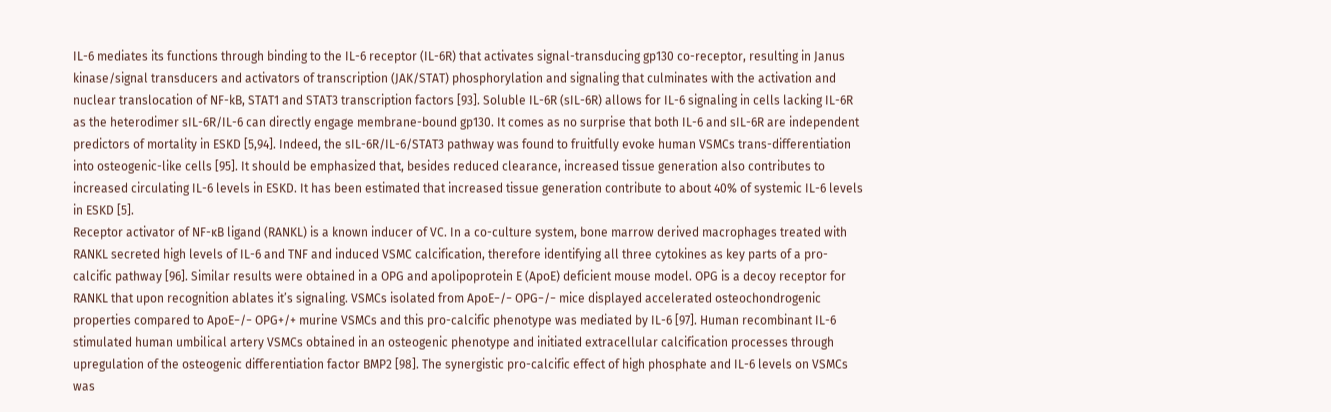IL-6 mediates its functions through binding to the IL-6 receptor (IL-6R) that activates signal-transducing gp130 co-receptor, resulting in Janus kinase/signal transducers and activators of transcription (JAK/STAT) phosphorylation and signaling that culminates with the activation and nuclear translocation of NF-kB, STAT1 and STAT3 transcription factors [93]. Soluble IL-6R (sIL-6R) allows for IL-6 signaling in cells lacking IL-6R as the heterodimer sIL-6R/IL-6 can directly engage membrane-bound gp130. It comes as no surprise that both IL-6 and sIL-6R are independent predictors of mortality in ESKD [5,94]. Indeed, the sIL-6R/IL-6/STAT3 pathway was found to fruitfully evoke human VSMCs trans-differentiation into osteogenic-like cells [95]. It should be emphasized that, besides reduced clearance, increased tissue generation also contributes to increased circulating IL-6 levels in ESKD. It has been estimated that increased tissue generation contribute to about 40% of systemic IL-6 levels in ESKD [5].
Receptor activator of NF-ĸB ligand (RANKL) is a known inducer of VC. In a co-culture system, bone marrow derived macrophages treated with RANKL secreted high levels of IL-6 and TNF and induced VSMC calcification, therefore identifying all three cytokines as key parts of a pro-calcific pathway [96]. Similar results were obtained in a OPG and apolipoprotein E (ApoE) deficient mouse model. OPG is a decoy receptor for RANKL that upon recognition ablates it’s signaling. VSMCs isolated from ApoE−/− OPG−/− mice displayed accelerated osteochondrogenic properties compared to ApoE−/− OPG+/+ murine VSMCs and this pro-calcific phenotype was mediated by IL-6 [97]. Human recombinant IL-6 stimulated human umbilical artery VSMCs obtained in an osteogenic phenotype and initiated extracellular calcification processes through upregulation of the osteogenic differentiation factor BMP2 [98]. The synergistic pro-calcific effect of high phosphate and IL-6 levels on VSMCs was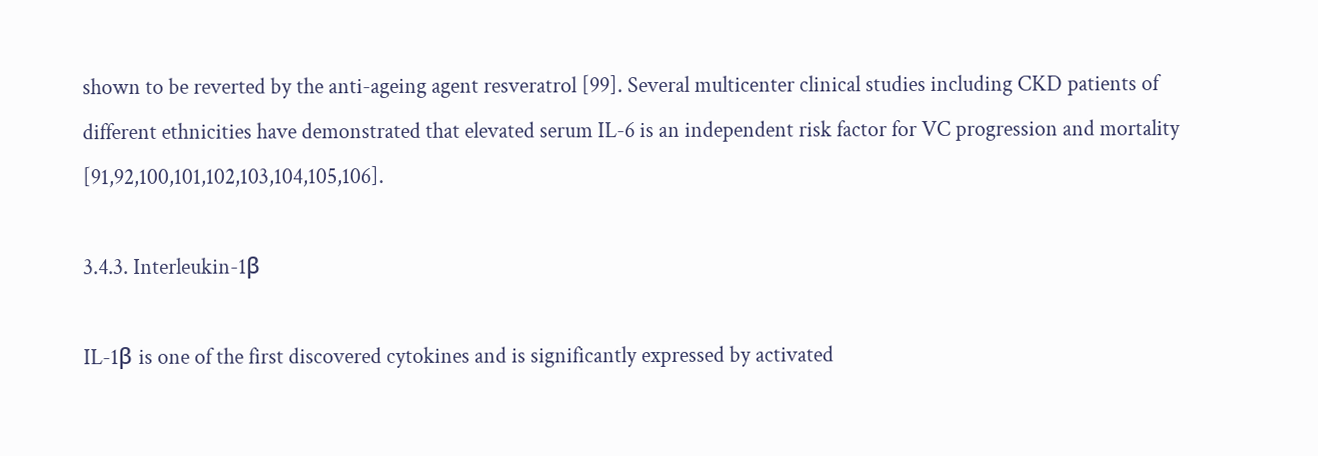shown to be reverted by the anti-ageing agent resveratrol [99]. Several multicenter clinical studies including CKD patients of different ethnicities have demonstrated that elevated serum IL-6 is an independent risk factor for VC progression and mortality [91,92,100,101,102,103,104,105,106].

3.4.3. Interleukin-1β

IL-1β is one of the first discovered cytokines and is significantly expressed by activated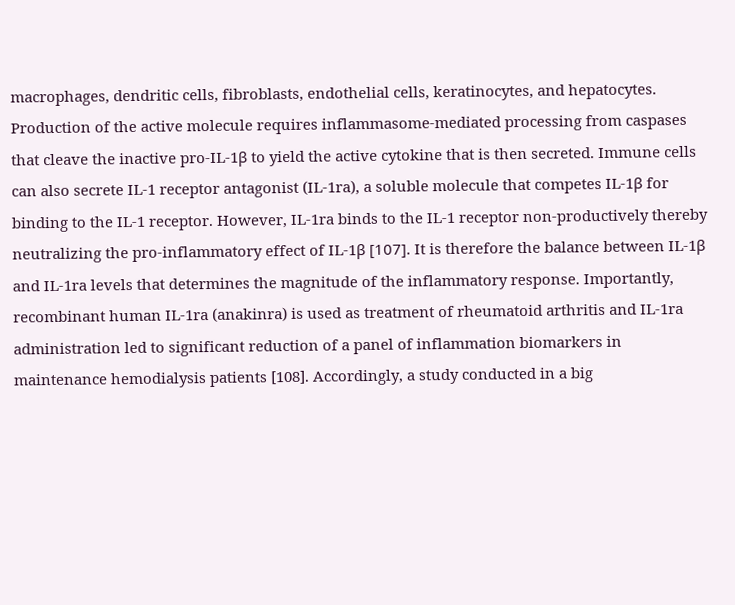macrophages, dendritic cells, fibroblasts, endothelial cells, keratinocytes, and hepatocytes. Production of the active molecule requires inflammasome-mediated processing from caspases that cleave the inactive pro-IL-1β to yield the active cytokine that is then secreted. Immune cells can also secrete IL-1 receptor antagonist (IL-1ra), a soluble molecule that competes IL-1β for binding to the IL-1 receptor. However, IL-1ra binds to the IL-1 receptor non-productively thereby neutralizing the pro-inflammatory effect of IL-1β [107]. It is therefore the balance between IL-1β and IL-1ra levels that determines the magnitude of the inflammatory response. Importantly, recombinant human IL-1ra (anakinra) is used as treatment of rheumatoid arthritis and IL-1ra administration led to significant reduction of a panel of inflammation biomarkers in maintenance hemodialysis patients [108]. Accordingly, a study conducted in a big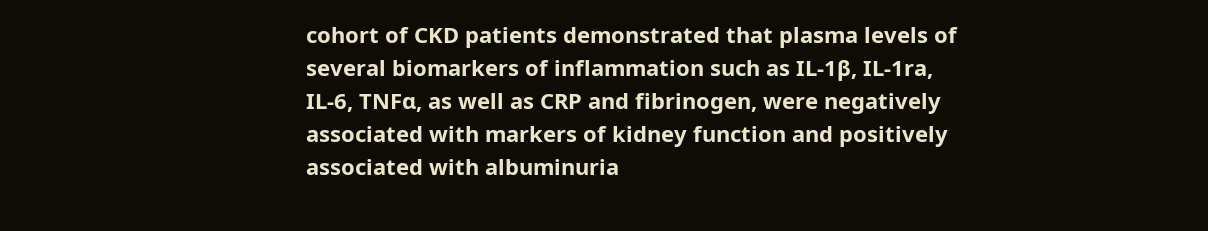cohort of CKD patients demonstrated that plasma levels of several biomarkers of inflammation such as IL-1β, IL-1ra, IL-6, TNFα, as well as CRP and fibrinogen, were negatively associated with markers of kidney function and positively associated with albuminuria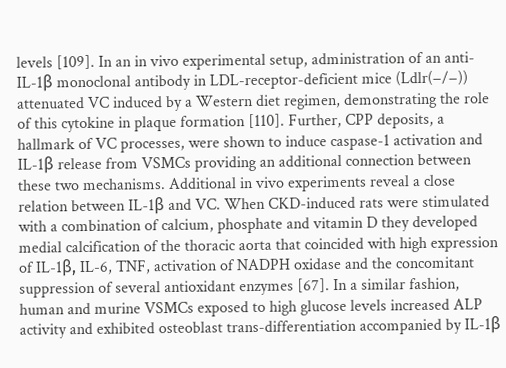levels [109]. In an in vivo experimental setup, administration of an anti-IL-1β monoclonal antibody in LDL-receptor-deficient mice (Ldlr(−/−)) attenuated VC induced by a Western diet regimen, demonstrating the role of this cytokine in plaque formation [110]. Further, CPP deposits, a hallmark of VC processes, were shown to induce caspase-1 activation and IL-1β release from VSMCs providing an additional connection between these two mechanisms. Additional in vivo experiments reveal a close relation between IL-1β and VC. When CKD-induced rats were stimulated with a combination of calcium, phosphate and vitamin D they developed medial calcification of the thoracic aorta that coincided with high expression of IL-1β, IL-6, TNF, activation of NADPH oxidase and the concomitant suppression of several antioxidant enzymes [67]. In a similar fashion, human and murine VSMCs exposed to high glucose levels increased ALP activity and exhibited osteoblast trans-differentiation accompanied by IL-1β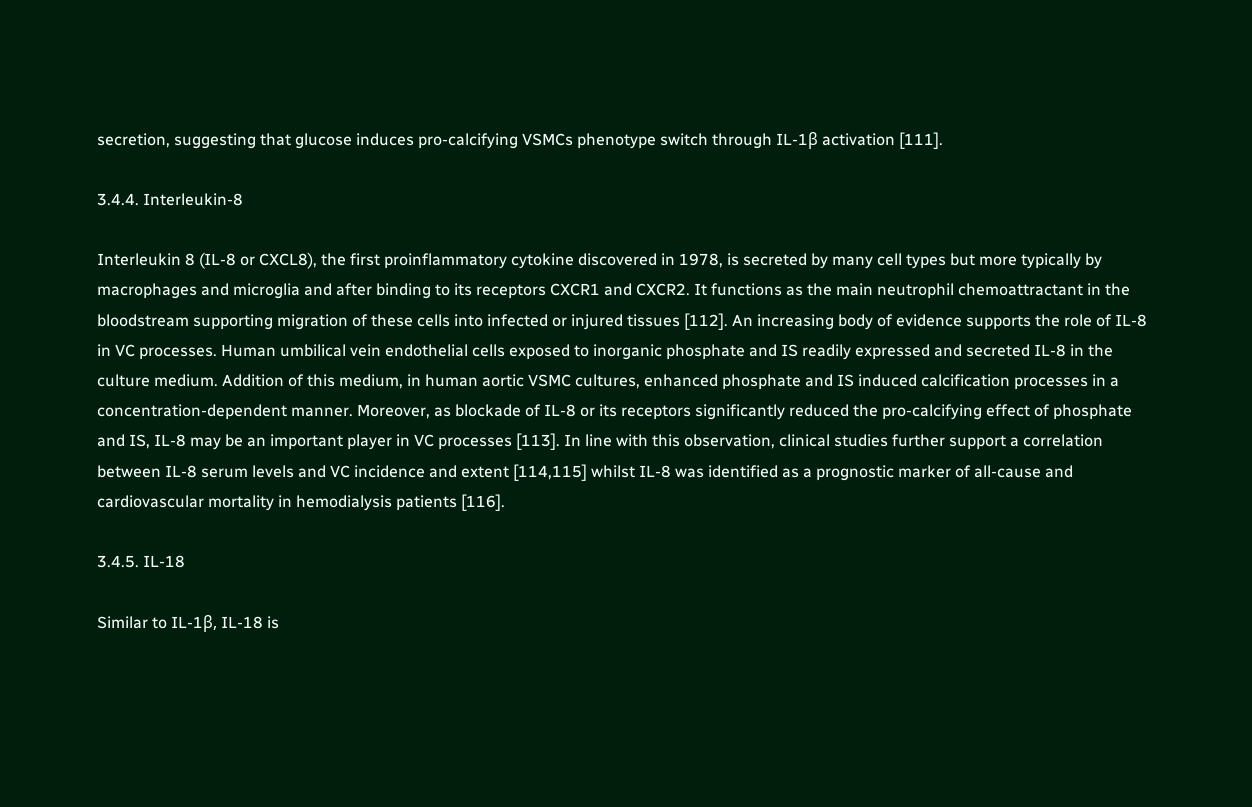secretion, suggesting that glucose induces pro-calcifying VSMCs phenotype switch through IL-1β activation [111].

3.4.4. Interleukin-8

Interleukin 8 (IL-8 or CXCL8), the first proinflammatory cytokine discovered in 1978, is secreted by many cell types but more typically by macrophages and microglia and after binding to its receptors CXCR1 and CXCR2. It functions as the main neutrophil chemoattractant in the bloodstream supporting migration of these cells into infected or injured tissues [112]. An increasing body of evidence supports the role of IL-8 in VC processes. Human umbilical vein endothelial cells exposed to inorganic phosphate and IS readily expressed and secreted IL-8 in the culture medium. Addition of this medium, in human aortic VSMC cultures, enhanced phosphate and IS induced calcification processes in a concentration-dependent manner. Moreover, as blockade of IL-8 or its receptors significantly reduced the pro-calcifying effect of phosphate and IS, IL-8 may be an important player in VC processes [113]. In line with this observation, clinical studies further support a correlation between IL-8 serum levels and VC incidence and extent [114,115] whilst IL-8 was identified as a prognostic marker of all-cause and cardiovascular mortality in hemodialysis patients [116].

3.4.5. IL-18

Similar to IL-1β, IL-18 is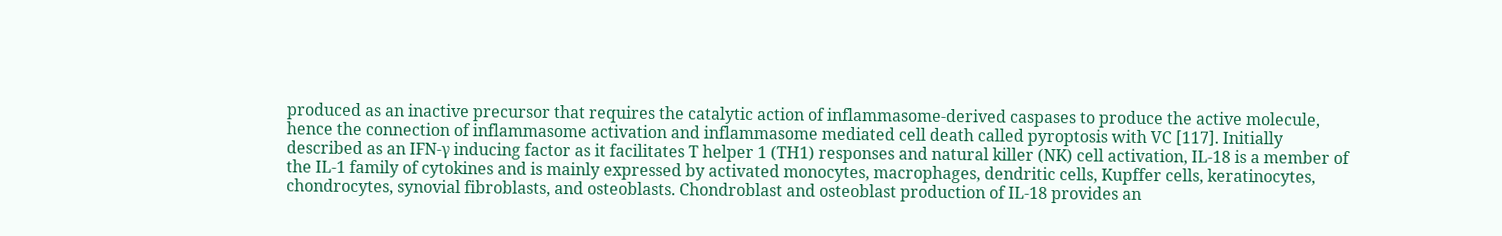produced as an inactive precursor that requires the catalytic action of inflammasome-derived caspases to produce the active molecule, hence the connection of inflammasome activation and inflammasome mediated cell death called pyroptosis with VC [117]. Initially described as an IFN-γ inducing factor as it facilitates T helper 1 (TH1) responses and natural killer (NK) cell activation, IL-18 is a member of the IL-1 family of cytokines and is mainly expressed by activated monocytes, macrophages, dendritic cells, Kupffer cells, keratinocytes, chondrocytes, synovial fibroblasts, and osteoblasts. Chondroblast and osteoblast production of IL-18 provides an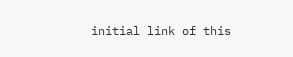initial link of this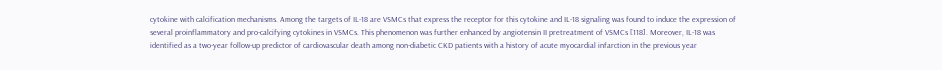cytokine with calcification mechanisms. Among the targets of IL-18 are VSMCs that express the receptor for this cytokine and IL-18 signaling was found to induce the expression of several proinflammatory and pro-calcifying cytokines in VSMCs. This phenomenon was further enhanced by angiotensin II pretreatment of VSMCs [118]. Moreover, IL-18 was identified as a two-year follow-up predictor of cardiovascular death among non-diabetic CKD patients with a history of acute myocardial infarction in the previous year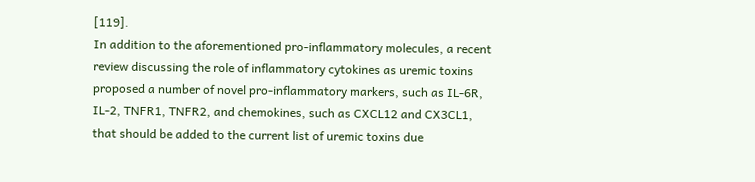[119].
In addition to the aforementioned pro-inflammatory molecules, a recent review discussing the role of inflammatory cytokines as uremic toxins proposed a number of novel pro-inflammatory markers, such as IL-6R, IL-2, TNFR1, TNFR2, and chemokines, such as CXCL12 and CX3CL1, that should be added to the current list of uremic toxins due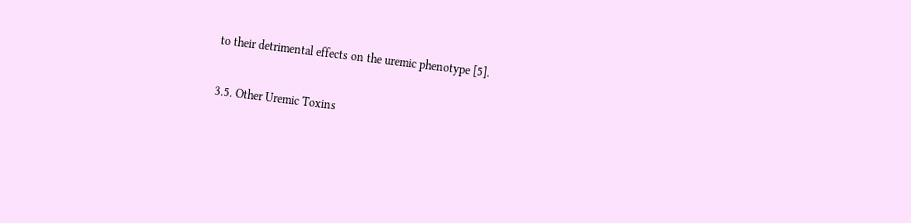to their detrimental effects on the uremic phenotype [5].

3.5. Other Uremic Toxins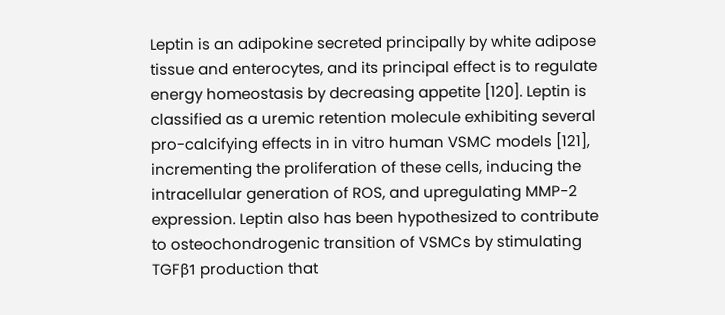Leptin is an adipokine secreted principally by white adipose tissue and enterocytes, and its principal effect is to regulate energy homeostasis by decreasing appetite [120]. Leptin is classified as a uremic retention molecule exhibiting several pro-calcifying effects in in vitro human VSMC models [121], incrementing the proliferation of these cells, inducing the intracellular generation of ROS, and upregulating MMP-2 expression. Leptin also has been hypothesized to contribute to osteochondrogenic transition of VSMCs by stimulating TGFβ1 production that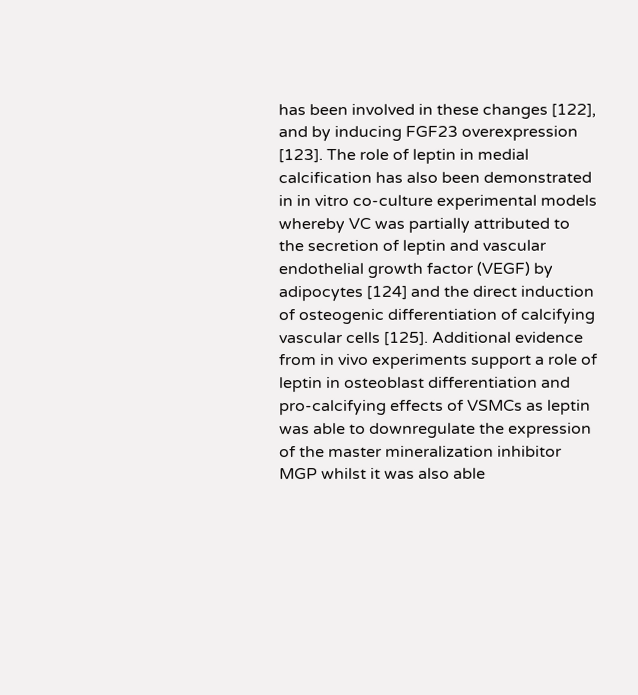has been involved in these changes [122], and by inducing FGF23 overexpression [123]. The role of leptin in medial calcification has also been demonstrated in in vitro co-culture experimental models whereby VC was partially attributed to the secretion of leptin and vascular endothelial growth factor (VEGF) by adipocytes [124] and the direct induction of osteogenic differentiation of calcifying vascular cells [125]. Additional evidence from in vivo experiments support a role of leptin in osteoblast differentiation and pro-calcifying effects of VSMCs as leptin was able to downregulate the expression of the master mineralization inhibitor MGP whilst it was also able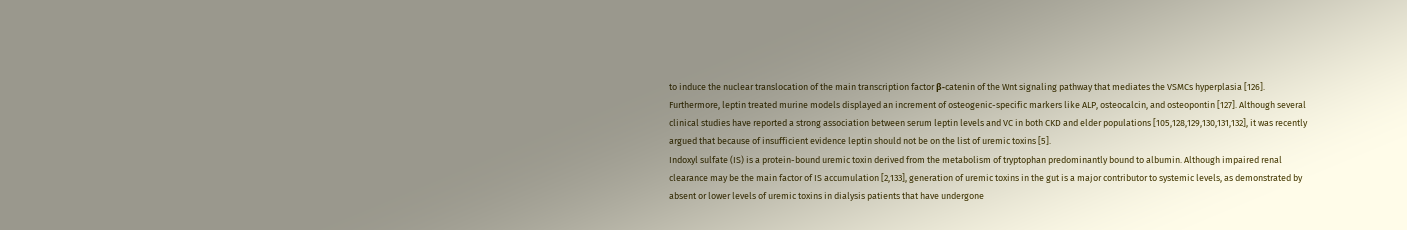to induce the nuclear translocation of the main transcription factor β-catenin of the Wnt signaling pathway that mediates the VSMCs hyperplasia [126]. Furthermore, leptin treated murine models displayed an increment of osteogenic-specific markers like ALP, osteocalcin, and osteopontin [127]. Although several clinical studies have reported a strong association between serum leptin levels and VC in both CKD and elder populations [105,128,129,130,131,132], it was recently argued that because of insufficient evidence leptin should not be on the list of uremic toxins [5].
Indoxyl sulfate (IS) is a protein-bound uremic toxin derived from the metabolism of tryptophan predominantly bound to albumin. Although impaired renal clearance may be the main factor of IS accumulation [2,133], generation of uremic toxins in the gut is a major contributor to systemic levels, as demonstrated by absent or lower levels of uremic toxins in dialysis patients that have undergone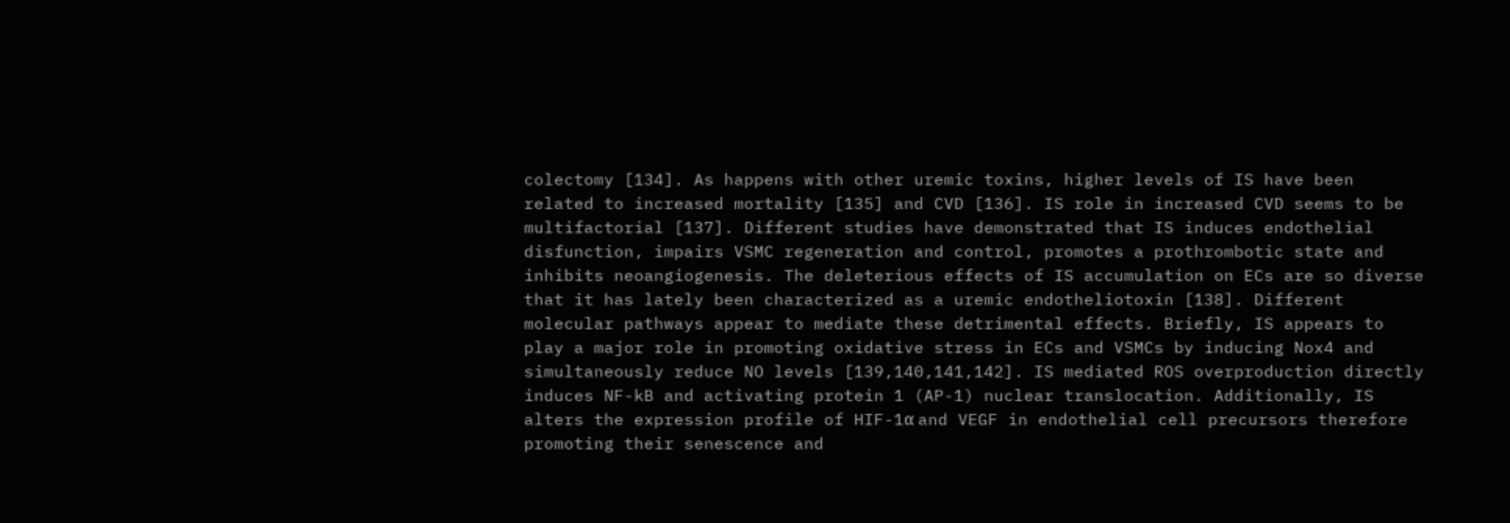colectomy [134]. As happens with other uremic toxins, higher levels of IS have been related to increased mortality [135] and CVD [136]. IS role in increased CVD seems to be multifactorial [137]. Different studies have demonstrated that IS induces endothelial disfunction, impairs VSMC regeneration and control, promotes a prothrombotic state and inhibits neoangiogenesis. The deleterious effects of IS accumulation on ECs are so diverse that it has lately been characterized as a uremic endotheliotoxin [138]. Different molecular pathways appear to mediate these detrimental effects. Briefly, IS appears to play a major role in promoting oxidative stress in ECs and VSMCs by inducing Nox4 and simultaneously reduce NO levels [139,140,141,142]. IS mediated ROS overproduction directly induces NF-kB and activating protein 1 (AP-1) nuclear translocation. Additionally, IS alters the expression profile of HIF-1α and VEGF in endothelial cell precursors therefore promoting their senescence and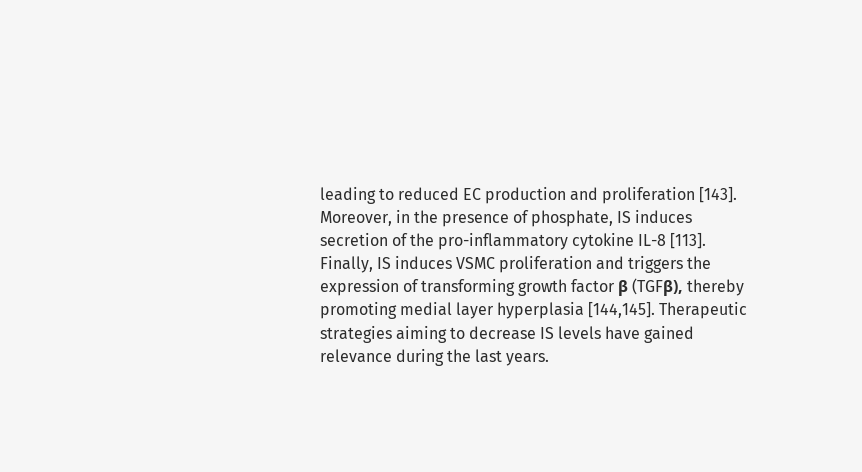leading to reduced EC production and proliferation [143]. Moreover, in the presence of phosphate, IS induces secretion of the pro-inflammatory cytokine IL-8 [113]. Finally, IS induces VSMC proliferation and triggers the expression of transforming growth factor β (TGFβ), thereby promoting medial layer hyperplasia [144,145]. Therapeutic strategies aiming to decrease IS levels have gained relevance during the last years.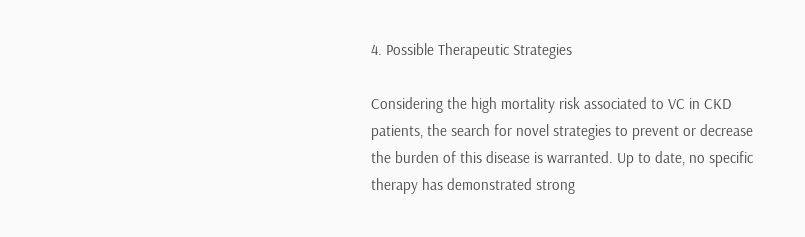4. Possible Therapeutic Strategies

Considering the high mortality risk associated to VC in CKD patients, the search for novel strategies to prevent or decrease the burden of this disease is warranted. Up to date, no specific therapy has demonstrated strong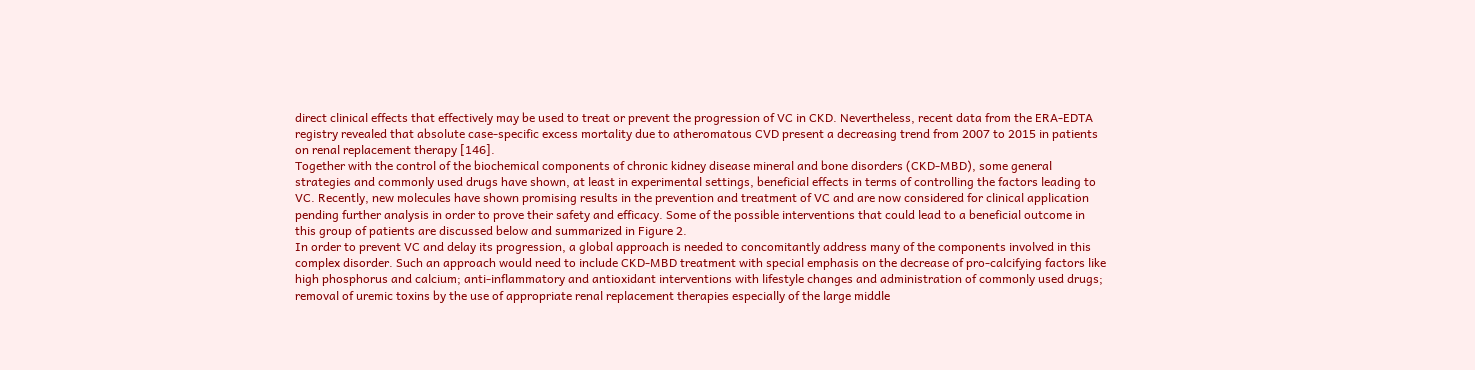direct clinical effects that effectively may be used to treat or prevent the progression of VC in CKD. Nevertheless, recent data from the ERA-EDTA registry revealed that absolute case-specific excess mortality due to atheromatous CVD present a decreasing trend from 2007 to 2015 in patients on renal replacement therapy [146].
Together with the control of the biochemical components of chronic kidney disease mineral and bone disorders (CKD-MBD), some general strategies and commonly used drugs have shown, at least in experimental settings, beneficial effects in terms of controlling the factors leading to VC. Recently, new molecules have shown promising results in the prevention and treatment of VC and are now considered for clinical application pending further analysis in order to prove their safety and efficacy. Some of the possible interventions that could lead to a beneficial outcome in this group of patients are discussed below and summarized in Figure 2.
In order to prevent VC and delay its progression, a global approach is needed to concomitantly address many of the components involved in this complex disorder. Such an approach would need to include CKD-MBD treatment with special emphasis on the decrease of pro-calcifying factors like high phosphorus and calcium; anti-inflammatory and antioxidant interventions with lifestyle changes and administration of commonly used drugs; removal of uremic toxins by the use of appropriate renal replacement therapies especially of the large middle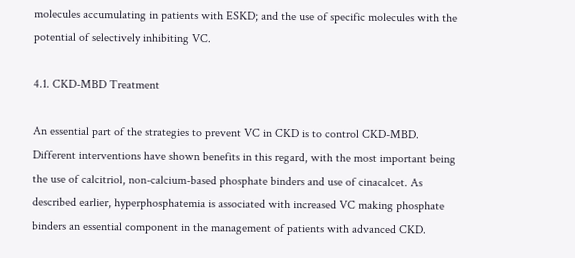molecules accumulating in patients with ESKD; and the use of specific molecules with the potential of selectively inhibiting VC.

4.1. CKD-MBD Treatment

An essential part of the strategies to prevent VC in CKD is to control CKD-MBD. Different interventions have shown benefits in this regard, with the most important being the use of calcitriol, non-calcium-based phosphate binders and use of cinacalcet. As described earlier, hyperphosphatemia is associated with increased VC making phosphate binders an essential component in the management of patients with advanced CKD.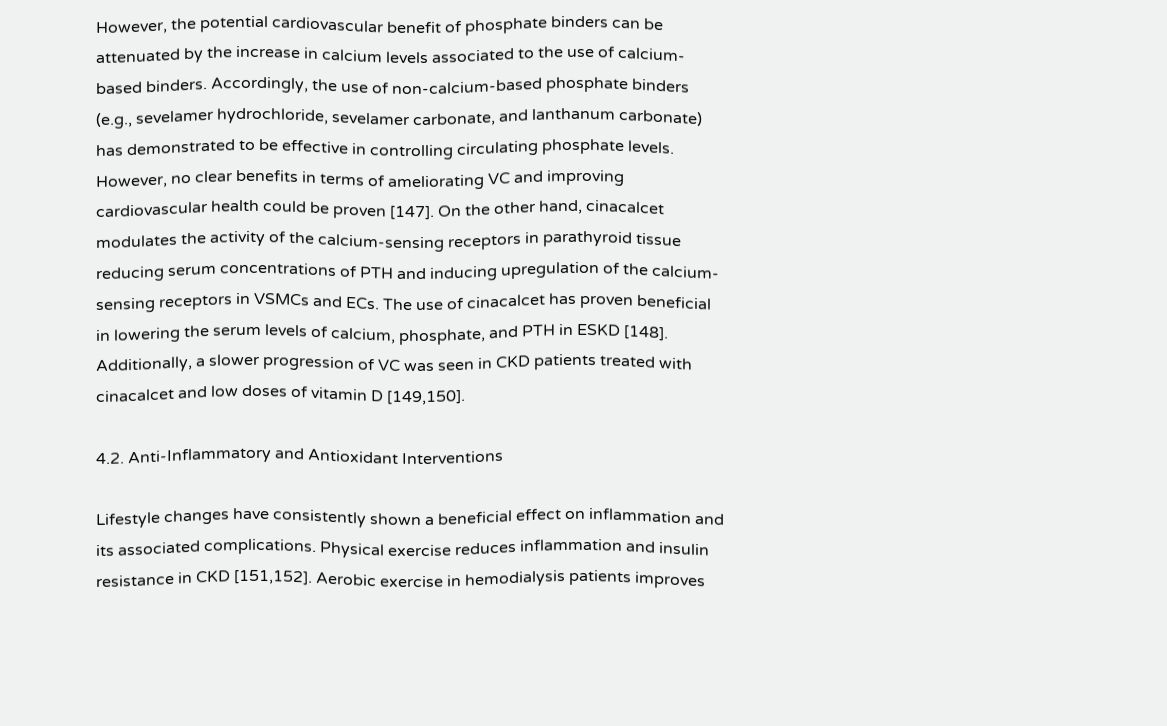However, the potential cardiovascular benefit of phosphate binders can be attenuated by the increase in calcium levels associated to the use of calcium-based binders. Accordingly, the use of non-calcium-based phosphate binders (e.g., sevelamer hydrochloride, sevelamer carbonate, and lanthanum carbonate) has demonstrated to be effective in controlling circulating phosphate levels. However, no clear benefits in terms of ameliorating VC and improving cardiovascular health could be proven [147]. On the other hand, cinacalcet modulates the activity of the calcium-sensing receptors in parathyroid tissue reducing serum concentrations of PTH and inducing upregulation of the calcium-sensing receptors in VSMCs and ECs. The use of cinacalcet has proven beneficial in lowering the serum levels of calcium, phosphate, and PTH in ESKD [148]. Additionally, a slower progression of VC was seen in CKD patients treated with cinacalcet and low doses of vitamin D [149,150].

4.2. Anti-Inflammatory and Antioxidant Interventions

Lifestyle changes have consistently shown a beneficial effect on inflammation and its associated complications. Physical exercise reduces inflammation and insulin resistance in CKD [151,152]. Aerobic exercise in hemodialysis patients improves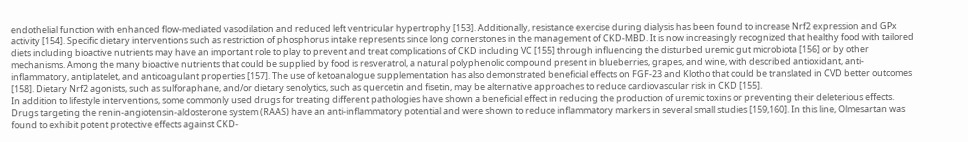endothelial function with enhanced flow-mediated vasodilation and reduced left ventricular hypertrophy [153]. Additionally, resistance exercise during dialysis has been found to increase Nrf2 expression and GPx activity [154]. Specific dietary interventions such as restriction of phosphorus intake represents since long cornerstones in the management of CKD-MBD. It is now increasingly recognized that healthy food with tailored diets including bioactive nutrients may have an important role to play to prevent and treat complications of CKD including VC [155] through influencing the disturbed uremic gut microbiota [156] or by other mechanisms. Among the many bioactive nutrients that could be supplied by food is resveratrol, a natural polyphenolic compound present in blueberries, grapes, and wine, with described antioxidant, anti-inflammatory, antiplatelet, and anticoagulant properties [157]. The use of ketoanalogue supplementation has also demonstrated beneficial effects on FGF-23 and Klotho that could be translated in CVD better outcomes [158]. Dietary Nrf2 agonists, such as sulforaphane, and/or dietary senolytics, such as quercetin and fisetin, may be alternative approaches to reduce cardiovascular risk in CKD [155].
In addition to lifestyle interventions, some commonly used drugs for treating different pathologies have shown a beneficial effect in reducing the production of uremic toxins or preventing their deleterious effects. Drugs targeting the renin-angiotensin-aldosterone system (RAAS) have an anti-inflammatory potential and were shown to reduce inflammatory markers in several small studies [159,160]. In this line, Olmesartan was found to exhibit potent protective effects against CKD-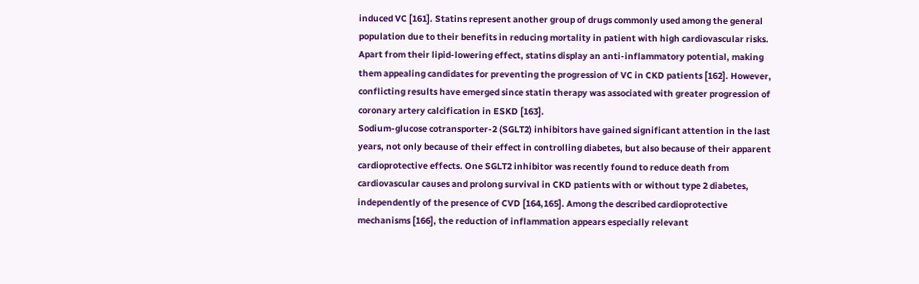induced VC [161]. Statins represent another group of drugs commonly used among the general population due to their benefits in reducing mortality in patient with high cardiovascular risks. Apart from their lipid-lowering effect, statins display an anti-inflammatory potential, making them appealing candidates for preventing the progression of VC in CKD patients [162]. However, conflicting results have emerged since statin therapy was associated with greater progression of coronary artery calcification in ESKD [163].
Sodium-glucose cotransporter-2 (SGLT2) inhibitors have gained significant attention in the last years, not only because of their effect in controlling diabetes, but also because of their apparent cardioprotective effects. One SGLT2 inhibitor was recently found to reduce death from cardiovascular causes and prolong survival in CKD patients with or without type 2 diabetes, independently of the presence of CVD [164,165]. Among the described cardioprotective mechanisms [166], the reduction of inflammation appears especially relevant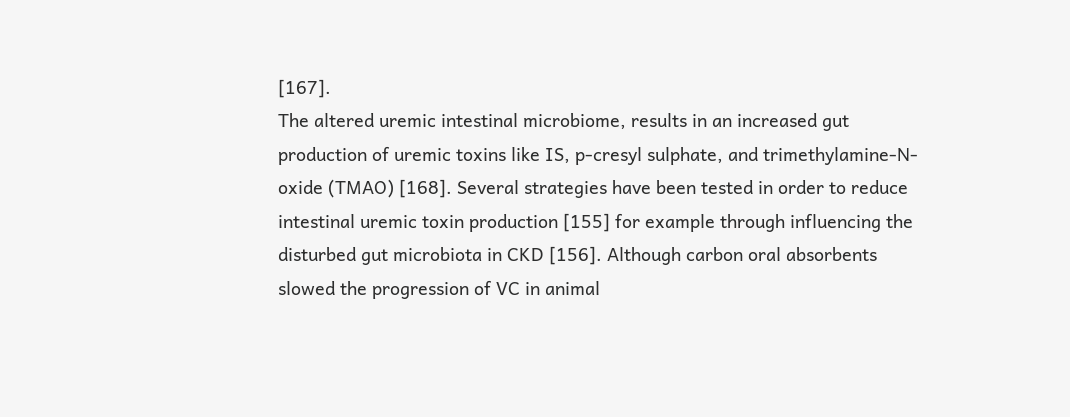[167].
The altered uremic intestinal microbiome, results in an increased gut production of uremic toxins like IS, p-cresyl sulphate, and trimethylamine-N-oxide (TMAO) [168]. Several strategies have been tested in order to reduce intestinal uremic toxin production [155] for example through influencing the disturbed gut microbiota in CKD [156]. Although carbon oral absorbents slowed the progression of VC in animal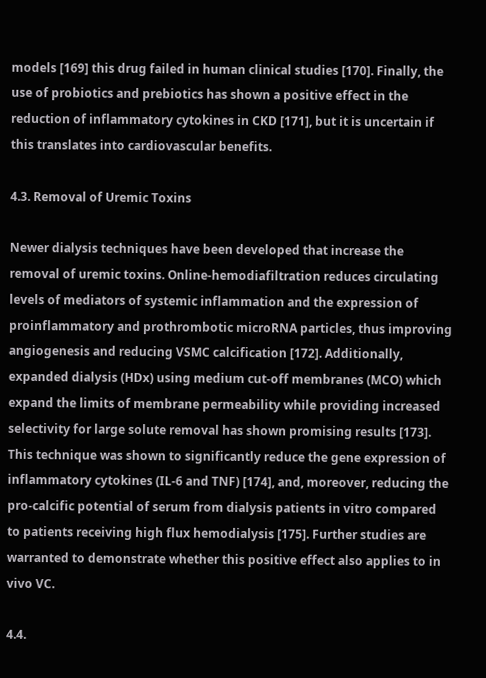models [169] this drug failed in human clinical studies [170]. Finally, the use of probiotics and prebiotics has shown a positive effect in the reduction of inflammatory cytokines in CKD [171], but it is uncertain if this translates into cardiovascular benefits.

4.3. Removal of Uremic Toxins

Newer dialysis techniques have been developed that increase the removal of uremic toxins. Online-hemodiafiltration reduces circulating levels of mediators of systemic inflammation and the expression of proinflammatory and prothrombotic microRNA particles, thus improving angiogenesis and reducing VSMC calcification [172]. Additionally, expanded dialysis (HDx) using medium cut-off membranes (MCO) which expand the limits of membrane permeability while providing increased selectivity for large solute removal has shown promising results [173]. This technique was shown to significantly reduce the gene expression of inflammatory cytokines (IL-6 and TNF) [174], and, moreover, reducing the pro-calcific potential of serum from dialysis patients in vitro compared to patients receiving high flux hemodialysis [175]. Further studies are warranted to demonstrate whether this positive effect also applies to in vivo VC.

4.4.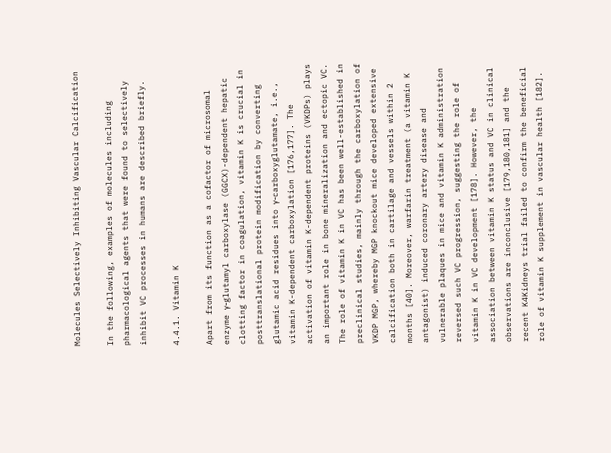Molecules Selectively Inhibiting Vascular Calcification

In the following, examples of molecules including pharmacological agents that were found to selectively inhibit VC processes in humans are described briefly.

4.4.1. Vitamin K

Apart from its function as a cofactor of microsomal enzyme γ-glutamyl carboxylase (GGCX)-dependent hepatic clotting factor in coagulation, vitamin K is crucial in posttranslational protein modification by converting glutamic acid residues into γ-carboxyglutamate, i.e., vitamin K-dependent carboxylation [176,177]. The activation of vitamin K-dependent proteins (VKDPs) plays an important role in bone mineralization and ectopic VC. The role of vitamin K in VC has been well-established in preclinical studies, mainly through the carboxylation of VKDP MGP, whereby MGP knockout mice developed extensive calcification both in cartilage and vessels within 2 months [40]. Moreover, warfarin treatment (a vitamin K antagonist) induced coronary artery disease and vulnerable plaques in mice and vitamin K administration reversed such VC progression, suggesting the role of vitamin K in VC development [178]. However, the association between vitamin K status and VC in clinical observations are inconclusive [179,180,181] and the recent K4Kidneys trial failed to confirm the beneficial role of vitamin K supplement in vascular health [182].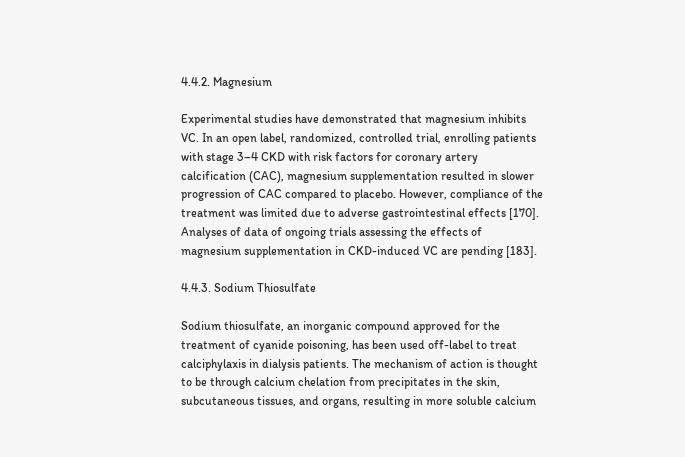4.4.2. Magnesium

Experimental studies have demonstrated that magnesium inhibits VC. In an open label, randomized, controlled trial, enrolling patients with stage 3–4 CKD with risk factors for coronary artery calcification (CAC), magnesium supplementation resulted in slower progression of CAC compared to placebo. However, compliance of the treatment was limited due to adverse gastrointestinal effects [170]. Analyses of data of ongoing trials assessing the effects of magnesium supplementation in CKD-induced VC are pending [183].

4.4.3. Sodium Thiosulfate

Sodium thiosulfate, an inorganic compound approved for the treatment of cyanide poisoning, has been used off-label to treat calciphylaxis in dialysis patients. The mechanism of action is thought to be through calcium chelation from precipitates in the skin, subcutaneous tissues, and organs, resulting in more soluble calcium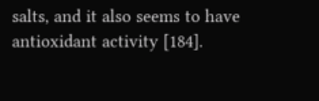salts, and it also seems to have antioxidant activity [184].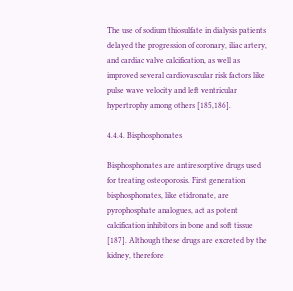The use of sodium thiosulfate in dialysis patients delayed the progression of coronary, iliac artery, and cardiac valve calcification, as well as improved several cardiovascular risk factors like pulse wave velocity and left ventricular hypertrophy among others [185,186].

4.4.4. Bisphosphonates

Bisphosphonates are antiresorptive drugs used for treating osteoporosis. First generation bisphosphonates, like etidronate, are pyrophosphate analogues, act as potent calcification inhibitors in bone and soft tissue [187]. Although these drugs are excreted by the kidney, therefore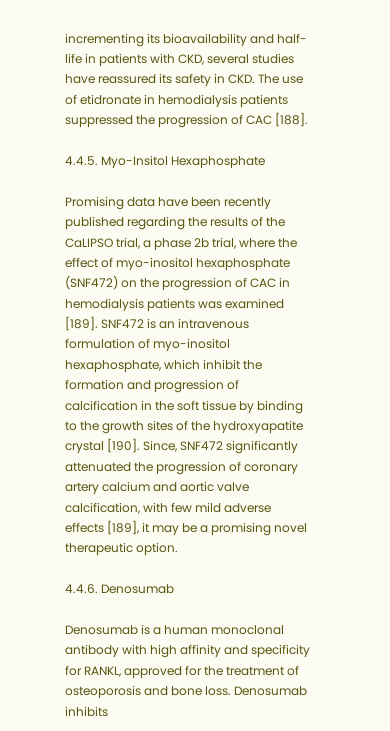incrementing its bioavailability and half-life in patients with CKD, several studies have reassured its safety in CKD. The use of etidronate in hemodialysis patients suppressed the progression of CAC [188].

4.4.5. Myo-Insitol Hexaphosphate

Promising data have been recently published regarding the results of the CaLIPSO trial, a phase 2b trial, where the effect of myo-inositol hexaphosphate (SNF472) on the progression of CAC in hemodialysis patients was examined [189]. SNF472 is an intravenous formulation of myo-inositol hexaphosphate, which inhibit the formation and progression of calcification in the soft tissue by binding to the growth sites of the hydroxyapatite crystal [190]. Since, SNF472 significantly attenuated the progression of coronary artery calcium and aortic valve calcification, with few mild adverse effects [189], it may be a promising novel therapeutic option.

4.4.6. Denosumab

Denosumab is a human monoclonal antibody with high affinity and specificity for RANKL, approved for the treatment of osteoporosis and bone loss. Denosumab inhibits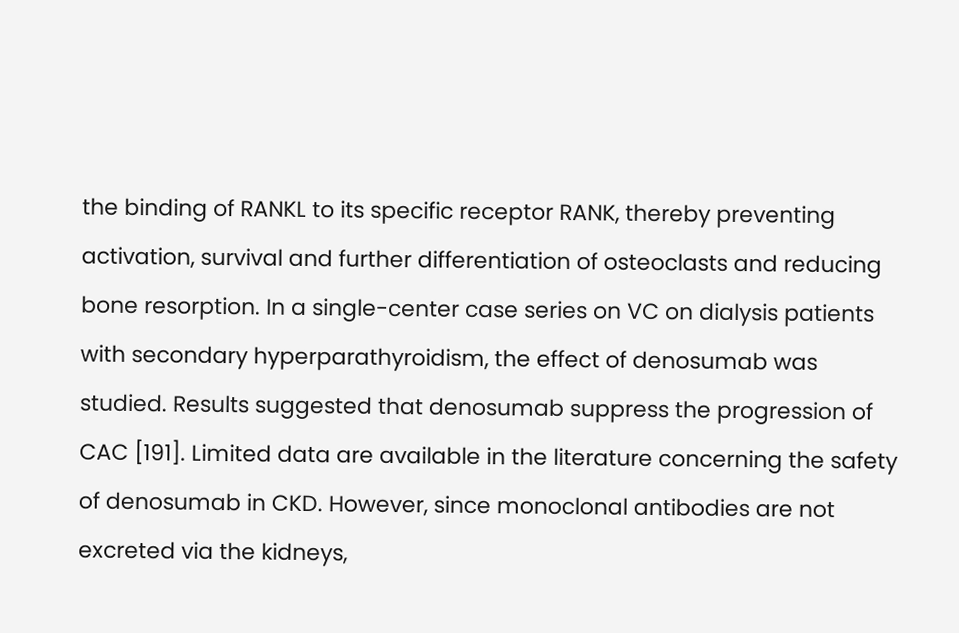the binding of RANKL to its specific receptor RANK, thereby preventing activation, survival and further differentiation of osteoclasts and reducing bone resorption. In a single-center case series on VC on dialysis patients with secondary hyperparathyroidism, the effect of denosumab was studied. Results suggested that denosumab suppress the progression of CAC [191]. Limited data are available in the literature concerning the safety of denosumab in CKD. However, since monoclonal antibodies are not excreted via the kidneys,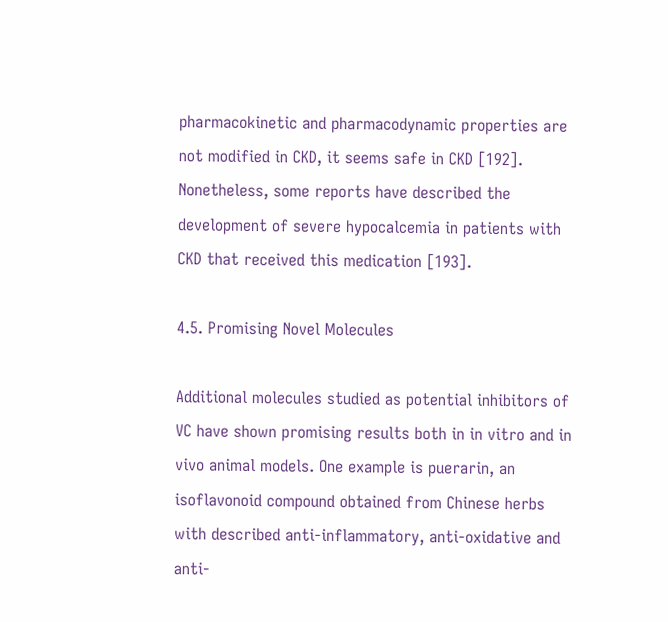pharmacokinetic and pharmacodynamic properties are not modified in CKD, it seems safe in CKD [192]. Nonetheless, some reports have described the development of severe hypocalcemia in patients with CKD that received this medication [193].

4.5. Promising Novel Molecules

Additional molecules studied as potential inhibitors of VC have shown promising results both in in vitro and in vivo animal models. One example is puerarin, an isoflavonoid compound obtained from Chinese herbs with described anti-inflammatory, anti-oxidative and anti-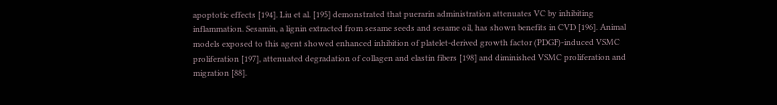apoptotic effects [194]. Liu et al. [195] demonstrated that puerarin administration attenuates VC by inhibiting inflammation. Sesamin, a lignin extracted from sesame seeds and sesame oil, has shown benefits in CVD [196]. Animal models exposed to this agent showed enhanced inhibition of platelet-derived growth factor (PDGF)-induced VSMC proliferation [197], attenuated degradation of collagen and elastin fibers [198] and diminished VSMC proliferation and migration [88].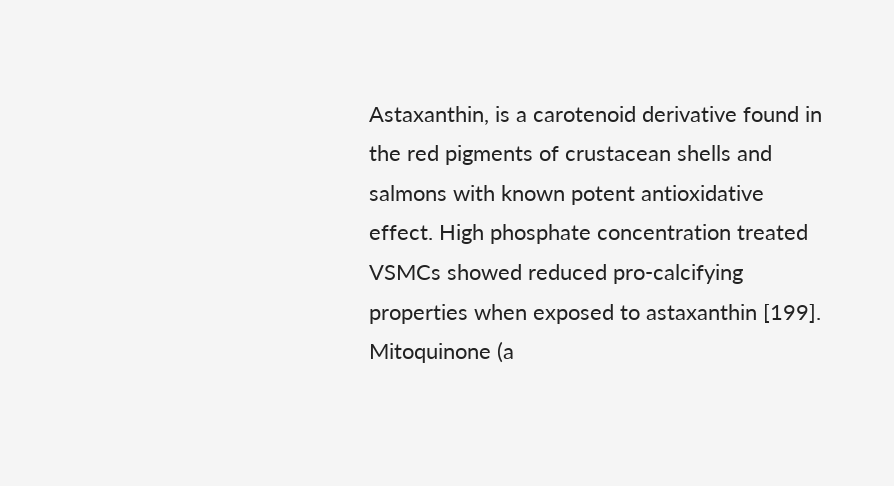Astaxanthin, is a carotenoid derivative found in the red pigments of crustacean shells and salmons with known potent antioxidative effect. High phosphate concentration treated VSMCs showed reduced pro-calcifying properties when exposed to astaxanthin [199]. Mitoquinone (a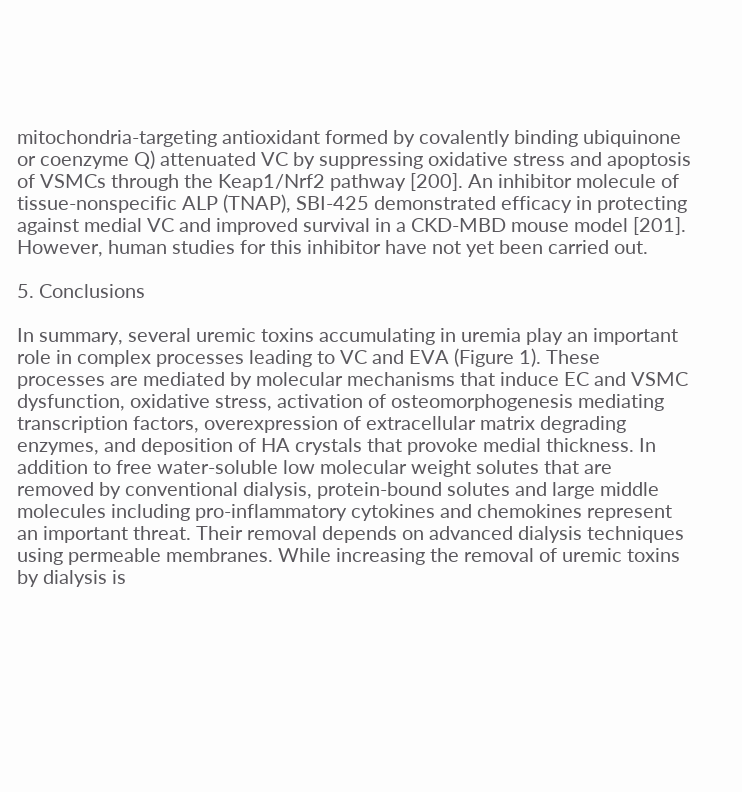mitochondria-targeting antioxidant formed by covalently binding ubiquinone or coenzyme Q) attenuated VC by suppressing oxidative stress and apoptosis of VSMCs through the Keap1/Nrf2 pathway [200]. An inhibitor molecule of tissue-nonspecific ALP (TNAP), SBI-425 demonstrated efficacy in protecting against medial VC and improved survival in a CKD-MBD mouse model [201]. However, human studies for this inhibitor have not yet been carried out.

5. Conclusions

In summary, several uremic toxins accumulating in uremia play an important role in complex processes leading to VC and EVA (Figure 1). These processes are mediated by molecular mechanisms that induce EC and VSMC dysfunction, oxidative stress, activation of osteomorphogenesis mediating transcription factors, overexpression of extracellular matrix degrading enzymes, and deposition of HA crystals that provoke medial thickness. In addition to free water-soluble low molecular weight solutes that are removed by conventional dialysis, protein-bound solutes and large middle molecules including pro-inflammatory cytokines and chemokines represent an important threat. Their removal depends on advanced dialysis techniques using permeable membranes. While increasing the removal of uremic toxins by dialysis is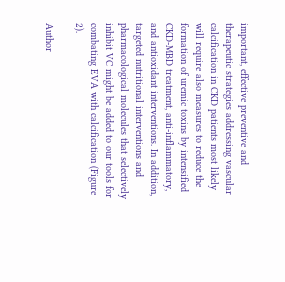important, effective preventive and therapeutic strategies addressing vascular calcification in CKD patients most likely will require also measures to reduce the formation of uremic toxins by intensified CKD-MBD treatment, anti-inflammatory, and antioxidant interventions. In addition, targeted nutritional interventions and pharmacological molecules that selectively inhibit VC might be added to our tools for combating EVA with calcification (Figure 2).

Author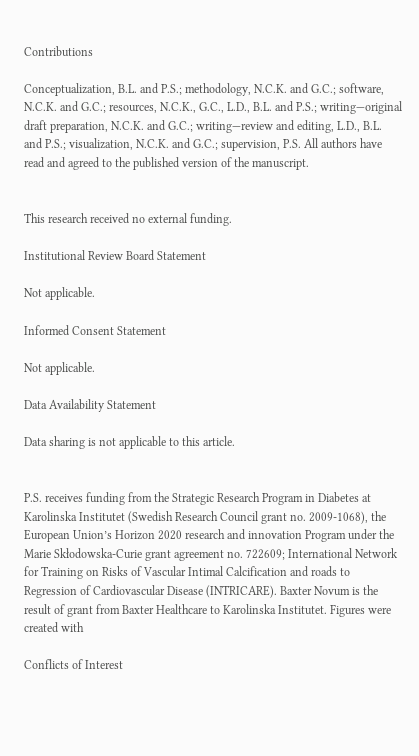Contributions

Conceptualization, B.L. and P.S.; methodology, N.C.K. and G.C.; software, N.C.K. and G.C.; resources, N.C.K., G.C., L.D., B.L. and P.S.; writing—original draft preparation, N.C.K. and G.C.; writing—review and editing, L.D., B.L. and P.S.; visualization, N.C.K. and G.C.; supervision, P.S. All authors have read and agreed to the published version of the manuscript.


This research received no external funding.

Institutional Review Board Statement

Not applicable.

Informed Consent Statement

Not applicable.

Data Availability Statement

Data sharing is not applicable to this article.


P.S. receives funding from the Strategic Research Program in Diabetes at Karolinska Institutet (Swedish Research Council grant no. 2009-1068), the European Union’s Horizon 2020 research and innovation Program under the Marie Skłodowska-Curie grant agreement no. 722609; International Network for Training on Risks of Vascular Intimal Calcification and roads to Regression of Cardiovascular Disease (INTRICARE). Baxter Novum is the result of grant from Baxter Healthcare to Karolinska Institutet. Figures were created with

Conflicts of Interest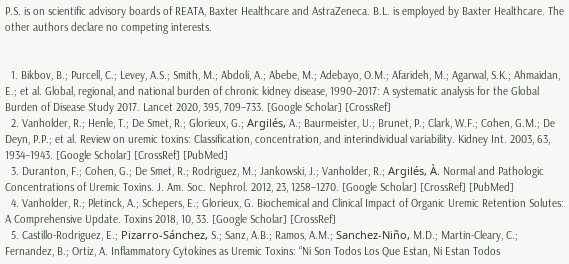P.S. is on scientific advisory boards of REATA, Baxter Healthcare and AstraZeneca. B.L. is employed by Baxter Healthcare. The other authors declare no competing interests.


  1. Bikbov, B.; Purcell, C.; Levey, A.S.; Smith, M.; Abdoli, A.; Abebe, M.; Adebayo, O.M.; Afarideh, M.; Agarwal, S.K.; Ahmaidan, E.; et al. Global, regional, and national burden of chronic kidney disease, 1990–2017: A systematic analysis for the Global Burden of Disease Study 2017. Lancet 2020, 395, 709–733. [Google Scholar] [CrossRef]
  2. Vanholder, R.; Henle, T.; De Smet, R.; Glorieux, G.; Argilés, A.; Baurmeister, U.; Brunet, P.; Clark, W.F.; Cohen, G.M.; De Deyn, P.P.; et al. Review on uremic toxins: Classification, concentration, and interindividual variability. Kidney Int. 2003, 63, 1934–1943. [Google Scholar] [CrossRef] [PubMed]
  3. Duranton, F.; Cohen, G.; De Smet, R.; Rodriguez, M.; Jankowski, J.; Vanholder, R.; Argilés, À. Normal and Pathologic Concentrations of Uremic Toxins. J. Am. Soc. Nephrol. 2012, 23, 1258–1270. [Google Scholar] [CrossRef] [PubMed]
  4. Vanholder, R.; Pletinck, A.; Schepers, E.; Glorieux, G. Biochemical and Clinical Impact of Organic Uremic Retention Solutes: A Comprehensive Update. Toxins 2018, 10, 33. [Google Scholar] [CrossRef]
  5. Castillo-Rodriguez, E.; Pizarro-Sánchez, S.; Sanz, A.B.; Ramos, A.M.; Sanchez-Niño, M.D.; Martin-Cleary, C.; Fernandez, B.; Ortiz, A. Inflammatory Cytokines as Uremic Toxins: “Ni Son Todos Los Que Estan, Ni Estan Todos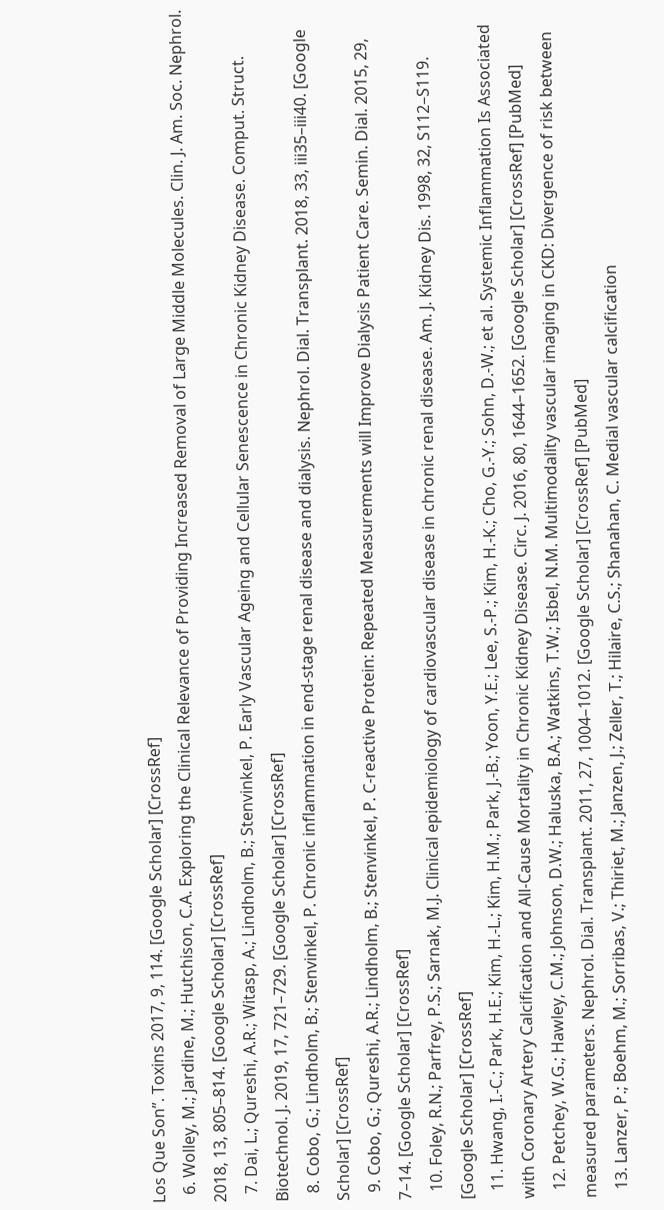Los Que Son”. Toxins 2017, 9, 114. [Google Scholar] [CrossRef]
  6. Wolley, M.; Jardine, M.; Hutchison, C.A. Exploring the Clinical Relevance of Providing Increased Removal of Large Middle Molecules. Clin. J. Am. Soc. Nephrol. 2018, 13, 805–814. [Google Scholar] [CrossRef]
  7. Dai, L.; Qureshi, A.R.; Witasp, A.; Lindholm, B.; Stenvinkel, P. Early Vascular Ageing and Cellular Senescence in Chronic Kidney Disease. Comput. Struct. Biotechnol. J. 2019, 17, 721–729. [Google Scholar] [CrossRef]
  8. Cobo, G.; Lindholm, B.; Stenvinkel, P. Chronic inflammation in end-stage renal disease and dialysis. Nephrol. Dial. Transplant. 2018, 33, iii35–iii40. [Google Scholar] [CrossRef]
  9. Cobo, G.; Qureshi, A.R.; Lindholm, B.; Stenvinkel, P. C-reactive Protein: Repeated Measurements will Improve Dialysis Patient Care. Semin. Dial. 2015, 29, 7–14. [Google Scholar] [CrossRef]
  10. Foley, R.N.; Parfrey, P.S.; Sarnak, M.J. Clinical epidemiology of cardiovascular disease in chronic renal disease. Am. J. Kidney Dis. 1998, 32, S112–S119. [Google Scholar] [CrossRef]
  11. Hwang, I.-C.; Park, H.E.; Kim, H.-L.; Kim, H.M.; Park, J.-B.; Yoon, Y.E.; Lee, S.-P.; Kim, H.-K.; Cho, G.-Y.; Sohn, D.-W.; et al. Systemic Inflammation Is Associated with Coronary Artery Calcification and All-Cause Mortality in Chronic Kidney Disease. Circ. J. 2016, 80, 1644–1652. [Google Scholar] [CrossRef] [PubMed]
  12. Petchey, W.G.; Hawley, C.M.; Johnson, D.W.; Haluska, B.A.; Watkins, T.W.; Isbel, N.M. Multimodality vascular imaging in CKD: Divergence of risk between measured parameters. Nephrol. Dial. Transplant. 2011, 27, 1004–1012. [Google Scholar] [CrossRef] [PubMed]
  13. Lanzer, P.; Boehm, M.; Sorribas, V.; Thiriet, M.; Janzen, J.; Zeller, T.; Hilaire, C.S.; Shanahan, C. Medial vascular calcification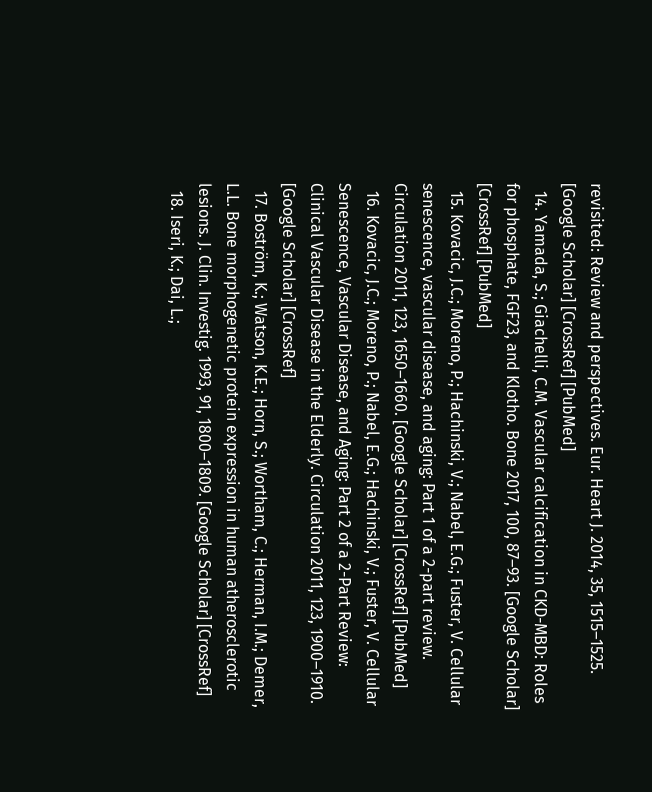revisited: Review and perspectives. Eur. Heart J. 2014, 35, 1515–1525. [Google Scholar] [CrossRef] [PubMed]
  14. Yamada, S.; Giachelli, C.M. Vascular calcification in CKD-MBD: Roles for phosphate, FGF23, and Klotho. Bone 2017, 100, 87–93. [Google Scholar] [CrossRef] [PubMed]
  15. Kovacic, J.C.; Moreno, P.; Hachinski, V.; Nabel, E.G.; Fuster, V. Cellular senescence, vascular disease, and aging: Part 1 of a 2-part review. Circulation 2011, 123, 1650–1660. [Google Scholar] [CrossRef] [PubMed]
  16. Kovacic, J.C.; Moreno, P.; Nabel, E.G.; Hachinski, V.; Fuster, V. Cellular Senescence, Vascular Disease, and Aging: Part 2 of a 2-Part Review: Clinical Vascular Disease in the Elderly. Circulation 2011, 123, 1900–1910. [Google Scholar] [CrossRef]
  17. Boström, K.; Watson, K.E.; Horn, S.; Wortham, C.; Herman, I.M.; Demer, L.L. Bone morphogenetic protein expression in human atherosclerotic lesions. J. Clin. Investig. 1993, 91, 1800–1809. [Google Scholar] [CrossRef]
  18. Iseri, K.; Dai, L.;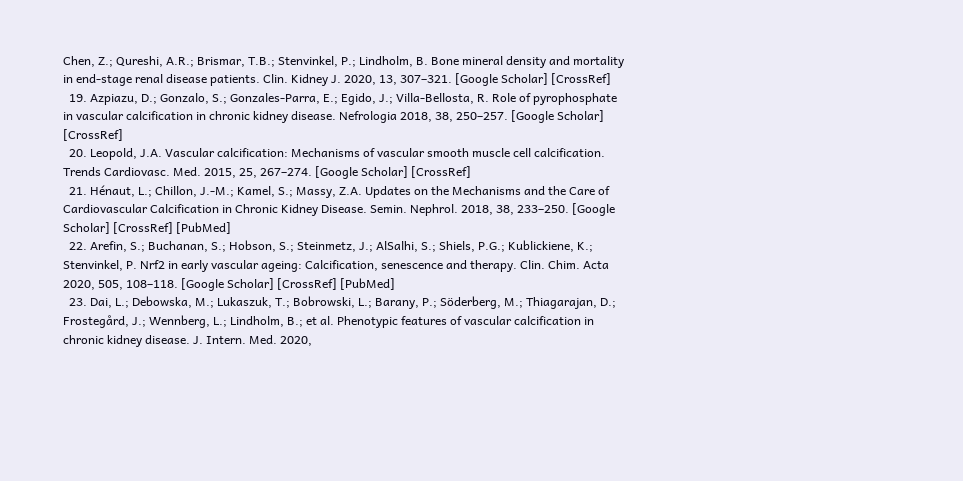Chen, Z.; Qureshi, A.R.; Brismar, T.B.; Stenvinkel, P.; Lindholm, B. Bone mineral density and mortality in end-stage renal disease patients. Clin. Kidney J. 2020, 13, 307–321. [Google Scholar] [CrossRef]
  19. Azpiazu, D.; Gonzalo, S.; Gonzales-Parra, E.; Egido, J.; Villa-Bellosta, R. Role of pyrophosphate in vascular calcification in chronic kidney disease. Nefrologia 2018, 38, 250–257. [Google Scholar] [CrossRef]
  20. Leopold, J.A. Vascular calcification: Mechanisms of vascular smooth muscle cell calcification. Trends Cardiovasc. Med. 2015, 25, 267–274. [Google Scholar] [CrossRef]
  21. Hénaut, L.; Chillon, J.-M.; Kamel, S.; Massy, Z.A. Updates on the Mechanisms and the Care of Cardiovascular Calcification in Chronic Kidney Disease. Semin. Nephrol. 2018, 38, 233–250. [Google Scholar] [CrossRef] [PubMed]
  22. Arefin, S.; Buchanan, S.; Hobson, S.; Steinmetz, J.; AlSalhi, S.; Shiels, P.G.; Kublickiene, K.; Stenvinkel, P. Nrf2 in early vascular ageing: Calcification, senescence and therapy. Clin. Chim. Acta 2020, 505, 108–118. [Google Scholar] [CrossRef] [PubMed]
  23. Dai, L.; Debowska, M.; Lukaszuk, T.; Bobrowski, L.; Barany, P.; Söderberg, M.; Thiagarajan, D.; Frostegård, J.; Wennberg, L.; Lindholm, B.; et al. Phenotypic features of vascular calcification in chronic kidney disease. J. Intern. Med. 2020,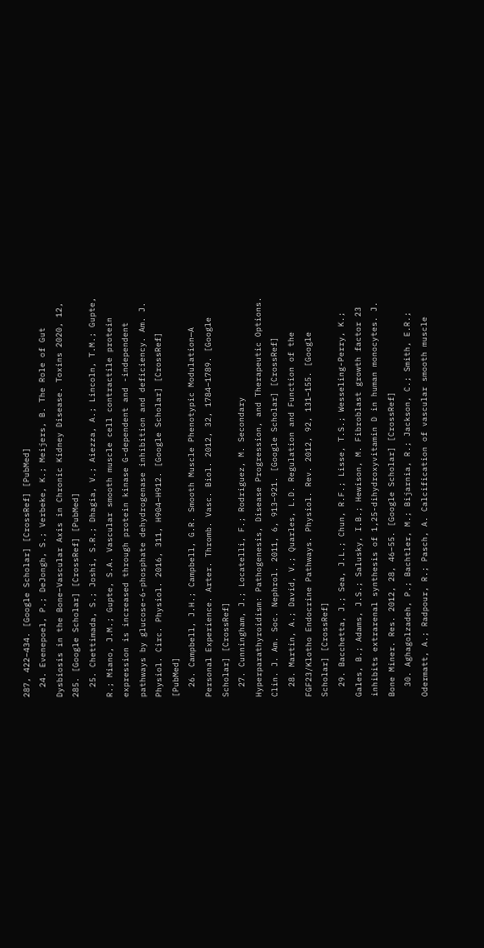287, 422–434. [Google Scholar] [CrossRef] [PubMed]
  24. Evenepoel, P.; DeJongh, S.; Verbeke, K.; Meijers, B. The Role of Gut Dysbiosis in the Bone–Vascular Axis in Chronic Kidney Disease. Toxins 2020, 12, 285. [Google Scholar] [CrossRef] [PubMed]
  25. Chettimada, S.; Joshi, S.R.; Dhagia, V.; Aiezza, A.; Lincoln, T.M.; Gupte, R.; Miano, J.M.; Gupte, S.A. Vascular smooth muscle cell contractile protein expression is increased through protein kinase G-dependent and -independent pathways by glucose-6-phosphate dehydrogenase inhibition and deficiency. Am. J. Physiol. Circ. Physiol. 2016, 311, H904–H912. [Google Scholar] [CrossRef] [PubMed]
  26. Campbell, J.H.; Campbell, G.R. Smooth Muscle Phenotypic Modulation—A Personal Experience. Arter. Thromb. Vasc. Biol. 2012, 32, 1784–1789. [Google Scholar] [CrossRef]
  27. Cunningham, J.; Locatelli, F.; Rodriguez, M. Secondary Hyperparathyroidism: Pathogenesis, Disease Progression, and Therapeutic Options. Clin. J. Am. Soc. Nephrol. 2011, 6, 913–921. [Google Scholar] [CrossRef]
  28. Martin, A.; David, V.; Quarles, L.D. Regulation and Function of the FGF23/Klotho Endocrine Pathways. Physiol. Rev. 2012, 92, 131–155. [Google Scholar] [CrossRef]
  29. Bacchetta, J.; Sea, J.L.; Chun, R.F.; Lisse, T.S.; Wesseling-Perry, K.; Gales, B.; Adams, J.S.; Salusky, I.B.; Hewison, M. Fibroblast growth factor 23 inhibits extrarenal synthesis of 1,25-dihydroxyvitamin D in human monocytes. J. Bone Miner. Res. 2012, 28, 46–55. [Google Scholar] [CrossRef]
  30. Aghagolzadeh, P.; Bachtler, M.; Bijarnia, R.; Jackson, C.; Smith, E.R.; Odermatt, A.; Radpour, R.; Pasch, A. Calcification of vascular smooth muscle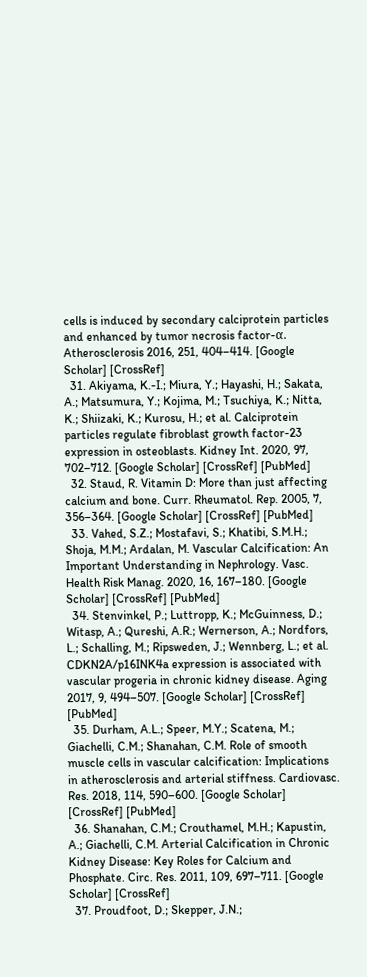cells is induced by secondary calciprotein particles and enhanced by tumor necrosis factor-α. Atherosclerosis 2016, 251, 404–414. [Google Scholar] [CrossRef]
  31. Akiyama, K.-I.; Miura, Y.; Hayashi, H.; Sakata, A.; Matsumura, Y.; Kojima, M.; Tsuchiya, K.; Nitta, K.; Shiizaki, K.; Kurosu, H.; et al. Calciprotein particles regulate fibroblast growth factor-23 expression in osteoblasts. Kidney Int. 2020, 97, 702–712. [Google Scholar] [CrossRef] [PubMed]
  32. Staud, R. Vitamin D: More than just affecting calcium and bone. Curr. Rheumatol. Rep. 2005, 7, 356–364. [Google Scholar] [CrossRef] [PubMed]
  33. Vahed, S.Z.; Mostafavi, S.; Khatibi, S.M.H.; Shoja, M.M.; Ardalan, M. Vascular Calcification: An Important Understanding in Nephrology. Vasc. Health Risk Manag. 2020, 16, 167–180. [Google Scholar] [CrossRef] [PubMed]
  34. Stenvinkel, P.; Luttropp, K.; McGuinness, D.; Witasp, A.; Qureshi, A.R.; Wernerson, A.; Nordfors, L.; Schalling, M.; Ripsweden, J.; Wennberg, L.; et al. CDKN2A/p16INK4a expression is associated with vascular progeria in chronic kidney disease. Aging 2017, 9, 494–507. [Google Scholar] [CrossRef] [PubMed]
  35. Durham, A.L.; Speer, M.Y.; Scatena, M.; Giachelli, C.M.; Shanahan, C.M. Role of smooth muscle cells in vascular calcification: Implications in atherosclerosis and arterial stiffness. Cardiovasc. Res. 2018, 114, 590–600. [Google Scholar] [CrossRef] [PubMed]
  36. Shanahan, C.M.; Crouthamel, M.H.; Kapustin, A.; Giachelli, C.M. Arterial Calcification in Chronic Kidney Disease: Key Roles for Calcium and Phosphate. Circ. Res. 2011, 109, 697–711. [Google Scholar] [CrossRef]
  37. Proudfoot, D.; Skepper, J.N.;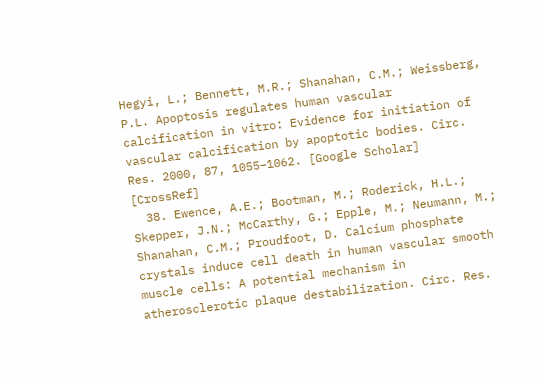Hegyi, L.; Bennett, M.R.; Shanahan, C.M.; Weissberg, P.L. Apoptosis regulates human vascular calcification in vitro: Evidence for initiation of vascular calcification by apoptotic bodies. Circ. Res. 2000, 87, 1055–1062. [Google Scholar] [CrossRef]
  38. Ewence, A.E.; Bootman, M.; Roderick, H.L.; Skepper, J.N.; McCarthy, G.; Epple, M.; Neumann, M.; Shanahan, C.M.; Proudfoot, D. Calcium phosphate crystals induce cell death in human vascular smooth muscle cells: A potential mechanism in atherosclerotic plaque destabilization. Circ. Res.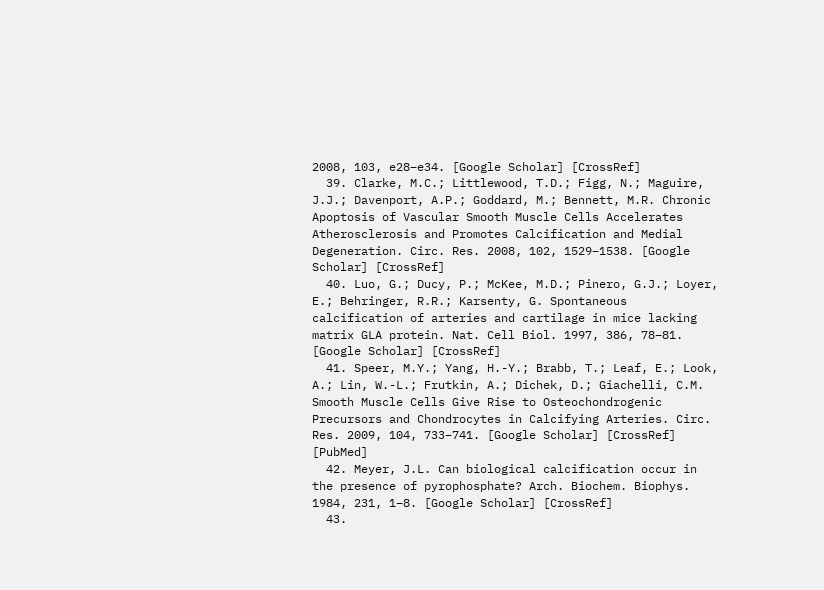2008, 103, e28–e34. [Google Scholar] [CrossRef]
  39. Clarke, M.C.; Littlewood, T.D.; Figg, N.; Maguire, J.J.; Davenport, A.P.; Goddard, M.; Bennett, M.R. Chronic Apoptosis of Vascular Smooth Muscle Cells Accelerates Atherosclerosis and Promotes Calcification and Medial Degeneration. Circ. Res. 2008, 102, 1529–1538. [Google Scholar] [CrossRef]
  40. Luo, G.; Ducy, P.; McKee, M.D.; Pinero, G.J.; Loyer, E.; Behringer, R.R.; Karsenty, G. Spontaneous calcification of arteries and cartilage in mice lacking matrix GLA protein. Nat. Cell Biol. 1997, 386, 78–81. [Google Scholar] [CrossRef]
  41. Speer, M.Y.; Yang, H.-Y.; Brabb, T.; Leaf, E.; Look, A.; Lin, W.-L.; Frutkin, A.; Dichek, D.; Giachelli, C.M. Smooth Muscle Cells Give Rise to Osteochondrogenic Precursors and Chondrocytes in Calcifying Arteries. Circ. Res. 2009, 104, 733–741. [Google Scholar] [CrossRef] [PubMed]
  42. Meyer, J.L. Can biological calcification occur in the presence of pyrophosphate? Arch. Biochem. Biophys. 1984, 231, 1–8. [Google Scholar] [CrossRef]
  43.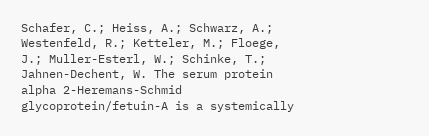Schafer, C.; Heiss, A.; Schwarz, A.; Westenfeld, R.; Ketteler, M.; Floege, J.; Muller-Esterl, W.; Schinke, T.; Jahnen-Dechent, W. The serum protein alpha 2-Heremans-Schmid glycoprotein/fetuin-A is a systemically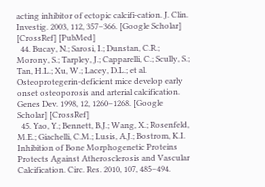acting inhibitor of ectopic calcifi-cation. J. Clin. Investig. 2003, 112, 357–366. [Google Scholar] [CrossRef] [PubMed]
  44. Bucay, N.; Sarosi, I.; Dunstan, C.R.; Morony, S.; Tarpley, J.; Capparelli, C.; Scully, S.; Tan, H.L.; Xu, W.; Lacey, D.L.; et al. Osteoprotegerin-deficient mice develop early onset osteoporosis and arterial calcification. Genes Dev. 1998, 12, 1260–1268. [Google Scholar] [CrossRef]
  45. Yao, Y.; Bennett, B.J.; Wang, X.; Rosenfeld, M.E.; Giachelli, C.M.; Lusis, A.J.; Bostrom, K.I. Inhibition of Bone Morphogenetic Proteins Protects Against Atherosclerosis and Vascular Calcification. Circ. Res. 2010, 107, 485–494.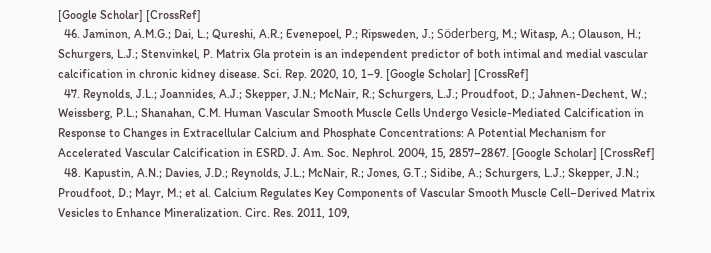[Google Scholar] [CrossRef]
  46. Jaminon, A.M.G.; Dai, L.; Qureshi, A.R.; Evenepoel, P.; Ripsweden, J.; Söderberg, M.; Witasp, A.; Olauson, H.; Schurgers, L.J.; Stenvinkel, P. Matrix Gla protein is an independent predictor of both intimal and medial vascular calcification in chronic kidney disease. Sci. Rep. 2020, 10, 1–9. [Google Scholar] [CrossRef]
  47. Reynolds, J.L.; Joannides, A.J.; Skepper, J.N.; McNair, R.; Schurgers, L.J.; Proudfoot, D.; Jahnen-Dechent, W.; Weissberg, P.L.; Shanahan, C.M. Human Vascular Smooth Muscle Cells Undergo Vesicle-Mediated Calcification in Response to Changes in Extracellular Calcium and Phosphate Concentrations: A Potential Mechanism for Accelerated Vascular Calcification in ESRD. J. Am. Soc. Nephrol. 2004, 15, 2857–2867. [Google Scholar] [CrossRef]
  48. Kapustin, A.N.; Davies, J.D.; Reynolds, J.L.; McNair, R.; Jones, G.T.; Sidibe, A.; Schurgers, L.J.; Skepper, J.N.; Proudfoot, D.; Mayr, M.; et al. Calcium Regulates Key Components of Vascular Smooth Muscle Cell–Derived Matrix Vesicles to Enhance Mineralization. Circ. Res. 2011, 109,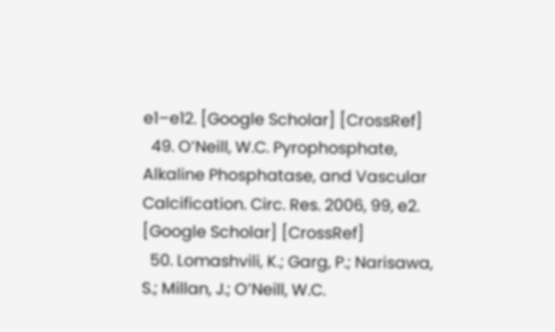e1–e12. [Google Scholar] [CrossRef]
  49. O’Neill, W.C. Pyrophosphate, Alkaline Phosphatase, and Vascular Calcification. Circ. Res. 2006, 99, e2. [Google Scholar] [CrossRef]
  50. Lomashvili, K.; Garg, P.; Narisawa, S.; Millan, J.; O’Neill, W.C.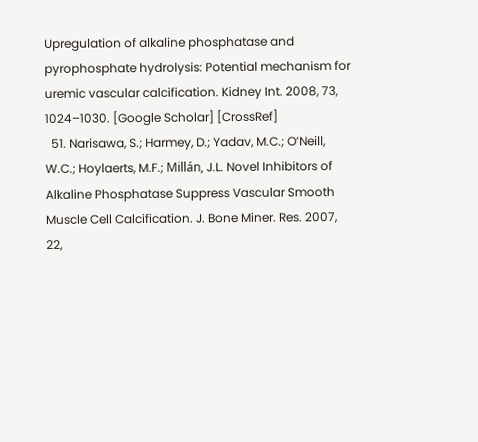Upregulation of alkaline phosphatase and pyrophosphate hydrolysis: Potential mechanism for uremic vascular calcification. Kidney Int. 2008, 73, 1024–1030. [Google Scholar] [CrossRef]
  51. Narisawa, S.; Harmey, D.; Yadav, M.C.; O’Neill, W.C.; Hoylaerts, M.F.; Millán, J.L. Novel Inhibitors of Alkaline Phosphatase Suppress Vascular Smooth Muscle Cell Calcification. J. Bone Miner. Res. 2007, 22,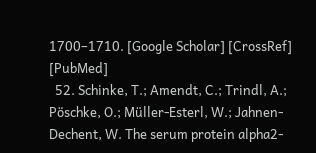1700–1710. [Google Scholar] [CrossRef] [PubMed]
  52. Schinke, T.; Amendt, C.; Trindl, A.; Pöschke, O.; Müller-Esterl, W.; Jahnen-Dechent, W. The serum protein alpha2-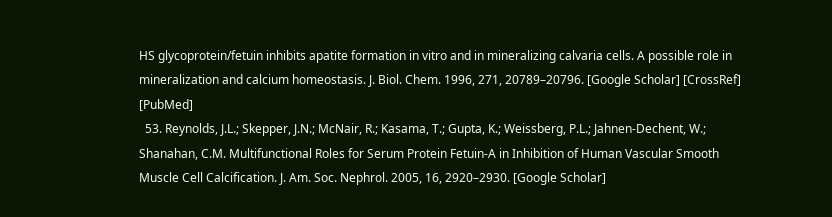HS glycoprotein/fetuin inhibits apatite formation in vitro and in mineralizing calvaria cells. A possible role in mineralization and calcium homeostasis. J. Biol. Chem. 1996, 271, 20789–20796. [Google Scholar] [CrossRef] [PubMed]
  53. Reynolds, J.L.; Skepper, J.N.; McNair, R.; Kasama, T.; Gupta, K.; Weissberg, P.L.; Jahnen-Dechent, W.; Shanahan, C.M. Multifunctional Roles for Serum Protein Fetuin-A in Inhibition of Human Vascular Smooth Muscle Cell Calcification. J. Am. Soc. Nephrol. 2005, 16, 2920–2930. [Google Scholar]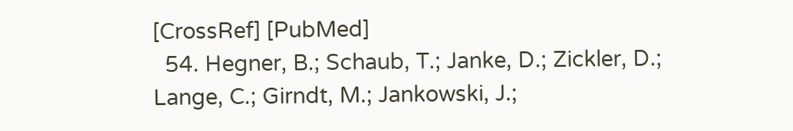[CrossRef] [PubMed]
  54. Hegner, B.; Schaub, T.; Janke, D.; Zickler, D.; Lange, C.; Girndt, M.; Jankowski, J.;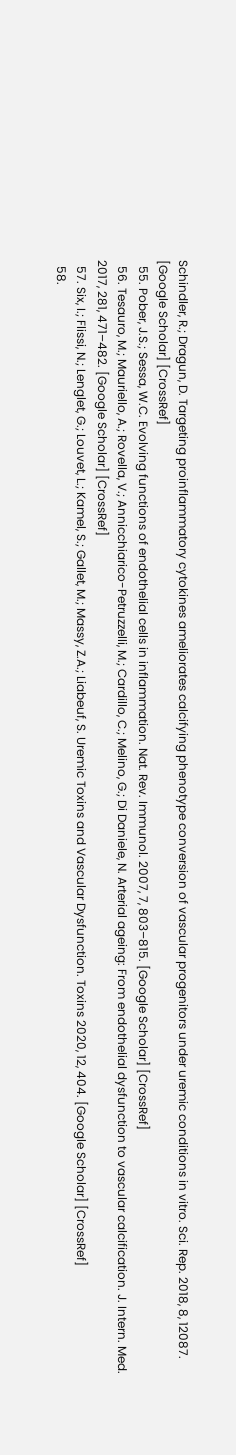Schindler, R.; Dragun, D. Targeting proinflammatory cytokines ameliorates calcifying phenotype conversion of vascular progenitors under uremic conditions in vitro. Sci. Rep. 2018, 8, 12087. [Google Scholar] [CrossRef]
  55. Pober, J.S.; Sessa, W.C. Evolving functions of endothelial cells in inflammation. Nat. Rev. Immunol. 2007, 7, 803–815. [Google Scholar] [CrossRef]
  56. Tesauro, M.; Mauriello, A.; Rovella, V.; Annicchiarico-Petruzzelli, M.; Cardillo, C.; Melino, G.; Di Daniele, N. Arterial ageing: From endothelial dysfunction to vascular calcification. J. Intern. Med. 2017, 281, 471–482. [Google Scholar] [CrossRef]
  57. Six, I.; Flissi, N.; Lenglet, G.; Louvet, L.; Kamel, S.; Gallet, M.; Massy, Z.A.; Liabeuf, S. Uremic Toxins and Vascular Dysfunction. Toxins 2020, 12, 404. [Google Scholar] [CrossRef]
  58.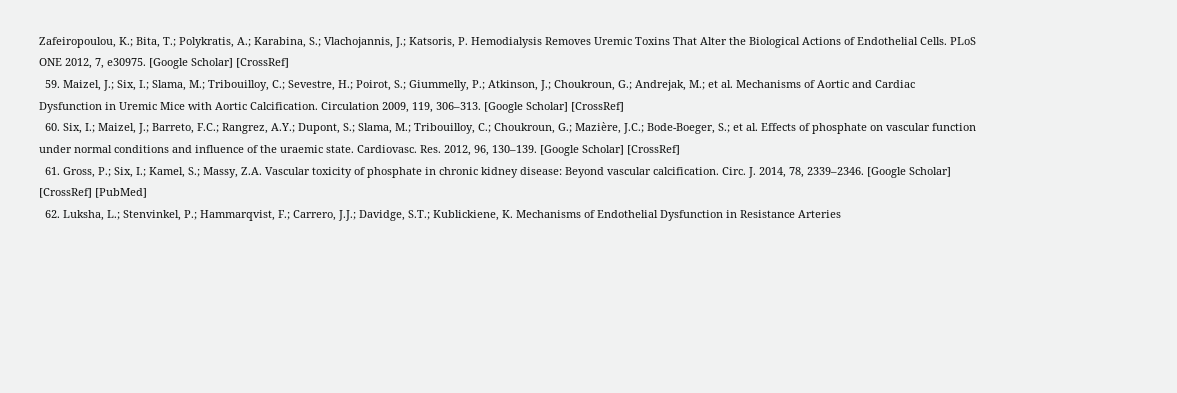Zafeiropoulou, K.; Bita, T.; Polykratis, A.; Karabina, S.; Vlachojannis, J.; Katsoris, P. Hemodialysis Removes Uremic Toxins That Alter the Biological Actions of Endothelial Cells. PLoS ONE 2012, 7, e30975. [Google Scholar] [CrossRef]
  59. Maizel, J.; Six, I.; Slama, M.; Tribouilloy, C.; Sevestre, H.; Poirot, S.; Giummelly, P.; Atkinson, J.; Choukroun, G.; Andrejak, M.; et al. Mechanisms of Aortic and Cardiac Dysfunction in Uremic Mice with Aortic Calcification. Circulation 2009, 119, 306–313. [Google Scholar] [CrossRef]
  60. Six, I.; Maizel, J.; Barreto, F.C.; Rangrez, A.Y.; Dupont, S.; Slama, M.; Tribouilloy, C.; Choukroun, G.; Mazière, J.C.; Bode-Boeger, S.; et al. Effects of phosphate on vascular function under normal conditions and influence of the uraemic state. Cardiovasc. Res. 2012, 96, 130–139. [Google Scholar] [CrossRef]
  61. Gross, P.; Six, I.; Kamel, S.; Massy, Z.A. Vascular toxicity of phosphate in chronic kidney disease: Beyond vascular calcification. Circ. J. 2014, 78, 2339–2346. [Google Scholar] [CrossRef] [PubMed]
  62. Luksha, L.; Stenvinkel, P.; Hammarqvist, F.; Carrero, J.J.; Davidge, S.T.; Kublickiene, K. Mechanisms of Endothelial Dysfunction in Resistance Arteries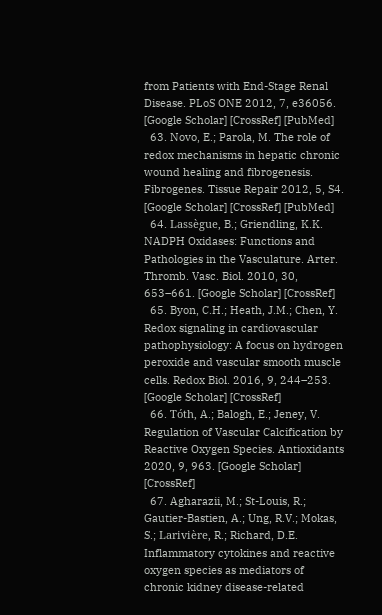from Patients with End-Stage Renal Disease. PLoS ONE 2012, 7, e36056. [Google Scholar] [CrossRef] [PubMed]
  63. Novo, E.; Parola, M. The role of redox mechanisms in hepatic chronic wound healing and fibrogenesis. Fibrogenes. Tissue Repair 2012, 5, S4. [Google Scholar] [CrossRef] [PubMed]
  64. Lassègue, B.; Griendling, K.K. NADPH Oxidases: Functions and Pathologies in the Vasculature. Arter. Thromb. Vasc. Biol. 2010, 30, 653–661. [Google Scholar] [CrossRef]
  65. Byon, C.H.; Heath, J.M.; Chen, Y. Redox signaling in cardiovascular pathophysiology: A focus on hydrogen peroxide and vascular smooth muscle cells. Redox Biol. 2016, 9, 244–253. [Google Scholar] [CrossRef]
  66. Tóth, A.; Balogh, E.; Jeney, V. Regulation of Vascular Calcification by Reactive Oxygen Species. Antioxidants 2020, 9, 963. [Google Scholar] [CrossRef]
  67. Agharazii, M.; St-Louis, R.; Gautier-Bastien, A.; Ung, R.V.; Mokas, S.; Larivière, R.; Richard, D.E. Inflammatory cytokines and reactive oxygen species as mediators of chronic kidney disease-related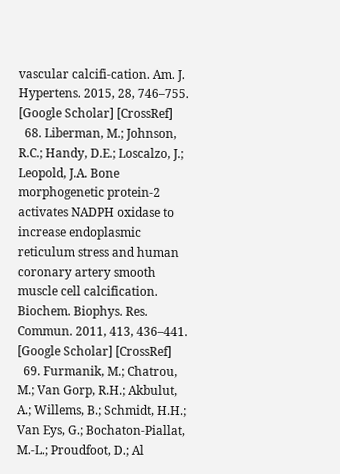vascular calcifi-cation. Am. J. Hypertens. 2015, 28, 746–755. [Google Scholar] [CrossRef]
  68. Liberman, M.; Johnson, R.C.; Handy, D.E.; Loscalzo, J.; Leopold, J.A. Bone morphogenetic protein-2 activates NADPH oxidase to increase endoplasmic reticulum stress and human coronary artery smooth muscle cell calcification. Biochem. Biophys. Res. Commun. 2011, 413, 436–441. [Google Scholar] [CrossRef]
  69. Furmanik, M.; Chatrou, M.; Van Gorp, R.H.; Akbulut, A.; Willems, B.; Schmidt, H.H.; Van Eys, G.; Bochaton-Piallat, M.-L.; Proudfoot, D.; Al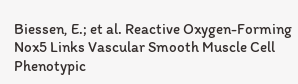Biessen, E.; et al. Reactive Oxygen-Forming Nox5 Links Vascular Smooth Muscle Cell Phenotypic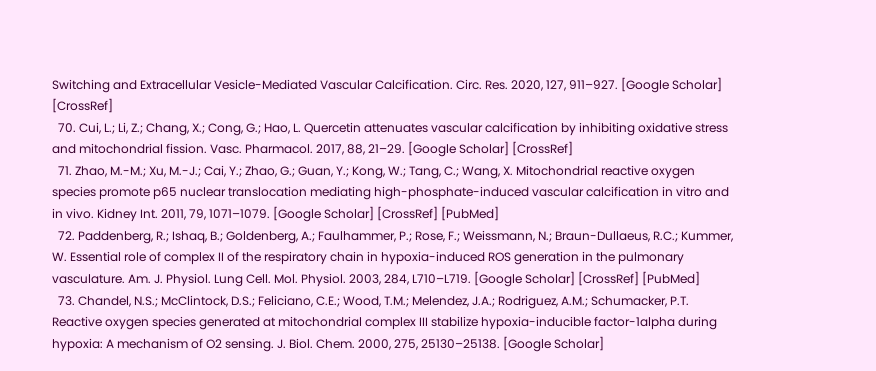Switching and Extracellular Vesicle-Mediated Vascular Calcification. Circ. Res. 2020, 127, 911–927. [Google Scholar] [CrossRef]
  70. Cui, L.; Li, Z.; Chang, X.; Cong, G.; Hao, L. Quercetin attenuates vascular calcification by inhibiting oxidative stress and mitochondrial fission. Vasc. Pharmacol. 2017, 88, 21–29. [Google Scholar] [CrossRef]
  71. Zhao, M.-M.; Xu, M.-J.; Cai, Y.; Zhao, G.; Guan, Y.; Kong, W.; Tang, C.; Wang, X. Mitochondrial reactive oxygen species promote p65 nuclear translocation mediating high-phosphate-induced vascular calcification in vitro and in vivo. Kidney Int. 2011, 79, 1071–1079. [Google Scholar] [CrossRef] [PubMed]
  72. Paddenberg, R.; Ishaq, B.; Goldenberg, A.; Faulhammer, P.; Rose, F.; Weissmann, N.; Braun-Dullaeus, R.C.; Kummer, W. Essential role of complex II of the respiratory chain in hypoxia-induced ROS generation in the pulmonary vasculature. Am. J. Physiol. Lung Cell. Mol. Physiol. 2003, 284, L710–L719. [Google Scholar] [CrossRef] [PubMed]
  73. Chandel, N.S.; McClintock, D.S.; Feliciano, C.E.; Wood, T.M.; Melendez, J.A.; Rodriguez, A.M.; Schumacker, P.T. Reactive oxygen species generated at mitochondrial complex III stabilize hypoxia-inducible factor-1alpha during hypoxia: A mechanism of O2 sensing. J. Biol. Chem. 2000, 275, 25130–25138. [Google Scholar]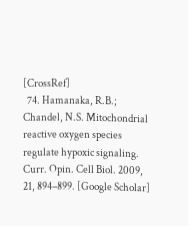[CrossRef]
  74. Hamanaka, R.B.; Chandel, N.S. Mitochondrial reactive oxygen species regulate hypoxic signaling. Curr. Opin. Cell Biol. 2009, 21, 894–899. [Google Scholar]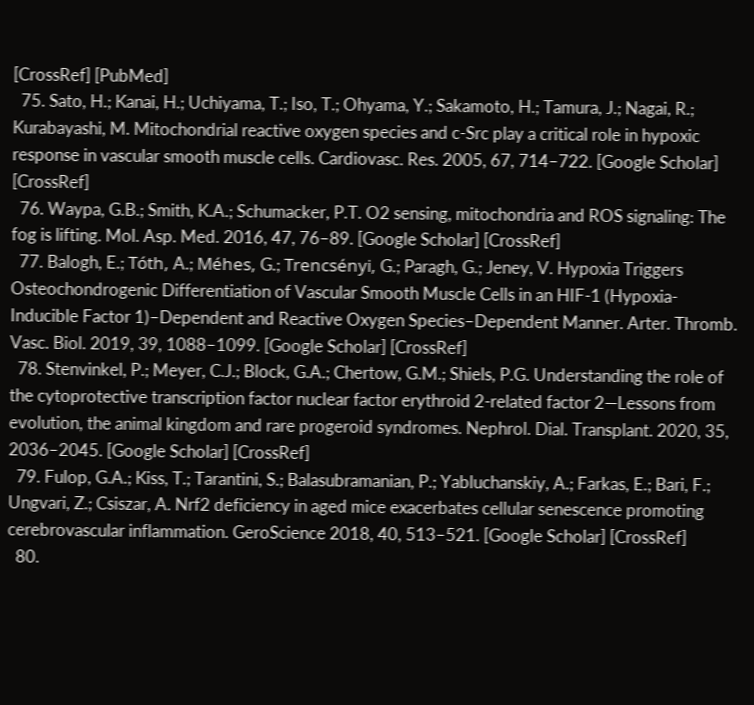[CrossRef] [PubMed]
  75. Sato, H.; Kanai, H.; Uchiyama, T.; Iso, T.; Ohyama, Y.; Sakamoto, H.; Tamura, J.; Nagai, R.; Kurabayashi, M. Mitochondrial reactive oxygen species and c-Src play a critical role in hypoxic response in vascular smooth muscle cells. Cardiovasc. Res. 2005, 67, 714–722. [Google Scholar] [CrossRef]
  76. Waypa, G.B.; Smith, K.A.; Schumacker, P.T. O2 sensing, mitochondria and ROS signaling: The fog is lifting. Mol. Asp. Med. 2016, 47, 76–89. [Google Scholar] [CrossRef]
  77. Balogh, E.; Tóth, A.; Méhes, G.; Trencsényi, G.; Paragh, G.; Jeney, V. Hypoxia Triggers Osteochondrogenic Differentiation of Vascular Smooth Muscle Cells in an HIF-1 (Hypoxia-Inducible Factor 1)–Dependent and Reactive Oxygen Species–Dependent Manner. Arter. Thromb. Vasc. Biol. 2019, 39, 1088–1099. [Google Scholar] [CrossRef]
  78. Stenvinkel, P.; Meyer, C.J.; Block, G.A.; Chertow, G.M.; Shiels, P.G. Understanding the role of the cytoprotective transcription factor nuclear factor erythroid 2-related factor 2—Lessons from evolution, the animal kingdom and rare progeroid syndromes. Nephrol. Dial. Transplant. 2020, 35, 2036–2045. [Google Scholar] [CrossRef]
  79. Fulop, G.A.; Kiss, T.; Tarantini, S.; Balasubramanian, P.; Yabluchanskiy, A.; Farkas, E.; Bari, F.; Ungvari, Z.; Csiszar, A. Nrf2 deficiency in aged mice exacerbates cellular senescence promoting cerebrovascular inflammation. GeroScience 2018, 40, 513–521. [Google Scholar] [CrossRef]
  80.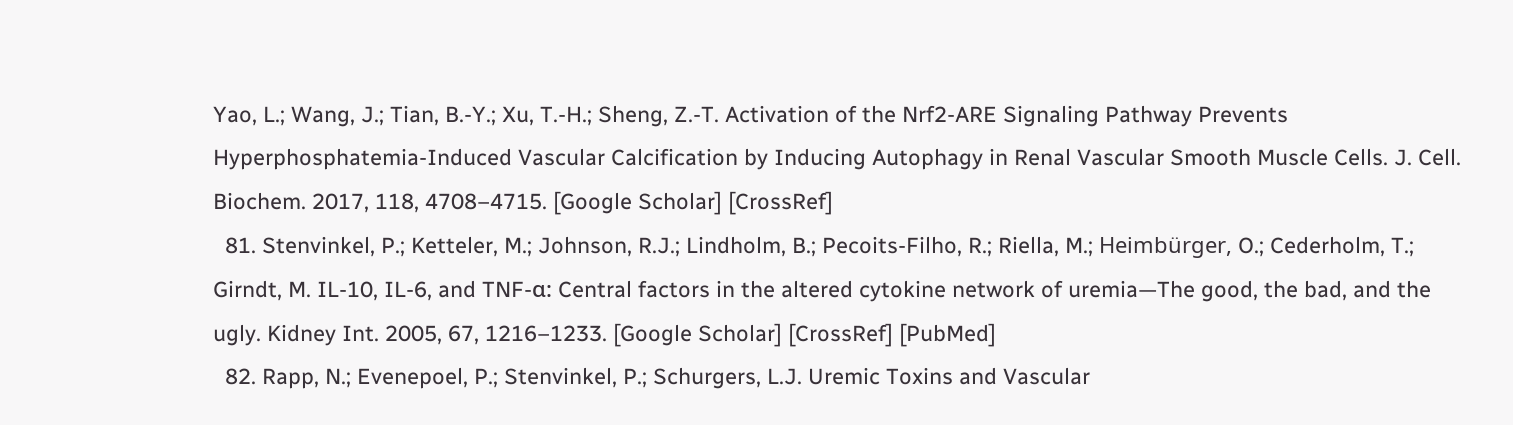Yao, L.; Wang, J.; Tian, B.-Y.; Xu, T.-H.; Sheng, Z.-T. Activation of the Nrf2-ARE Signaling Pathway Prevents Hyperphosphatemia-Induced Vascular Calcification by Inducing Autophagy in Renal Vascular Smooth Muscle Cells. J. Cell. Biochem. 2017, 118, 4708–4715. [Google Scholar] [CrossRef]
  81. Stenvinkel, P.; Ketteler, M.; Johnson, R.J.; Lindholm, B.; Pecoits-Filho, R.; Riella, M.; Heimbürger, O.; Cederholm, T.; Girndt, M. IL-10, IL-6, and TNF-α: Central factors in the altered cytokine network of uremia—The good, the bad, and the ugly. Kidney Int. 2005, 67, 1216–1233. [Google Scholar] [CrossRef] [PubMed]
  82. Rapp, N.; Evenepoel, P.; Stenvinkel, P.; Schurgers, L.J. Uremic Toxins and Vascular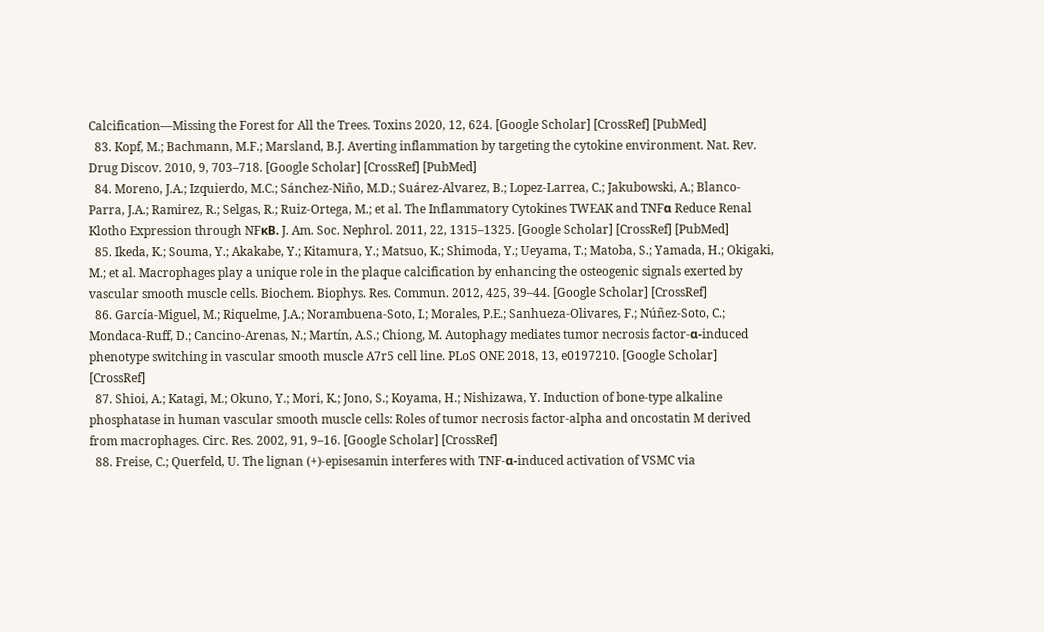Calcification—Missing the Forest for All the Trees. Toxins 2020, 12, 624. [Google Scholar] [CrossRef] [PubMed]
  83. Kopf, M.; Bachmann, M.F.; Marsland, B.J. Averting inflammation by targeting the cytokine environment. Nat. Rev. Drug Discov. 2010, 9, 703–718. [Google Scholar] [CrossRef] [PubMed]
  84. Moreno, J.A.; Izquierdo, M.C.; Sánchez-Niño, M.D.; Suárez-Alvarez, B.; Lopez-Larrea, C.; Jakubowski, A.; Blanco-Parra, J.A.; Ramirez, R.; Selgas, R.; Ruiz-Ortega, M.; et al. The Inflammatory Cytokines TWEAK and TNFα Reduce Renal Klotho Expression through NFκB. J. Am. Soc. Nephrol. 2011, 22, 1315–1325. [Google Scholar] [CrossRef] [PubMed]
  85. Ikeda, K.; Souma, Y.; Akakabe, Y.; Kitamura, Y.; Matsuo, K.; Shimoda, Y.; Ueyama, T.; Matoba, S.; Yamada, H.; Okigaki, M.; et al. Macrophages play a unique role in the plaque calcification by enhancing the osteogenic signals exerted by vascular smooth muscle cells. Biochem. Biophys. Res. Commun. 2012, 425, 39–44. [Google Scholar] [CrossRef]
  86. García-Miguel, M.; Riquelme, J.A.; Norambuena-Soto, I.; Morales, P.E.; Sanhueza-Olivares, F.; Núñez-Soto, C.; Mondaca-Ruff, D.; Cancino-Arenas, N.; Martín, A.S.; Chiong, M. Autophagy mediates tumor necrosis factor-α-induced phenotype switching in vascular smooth muscle A7r5 cell line. PLoS ONE 2018, 13, e0197210. [Google Scholar] [CrossRef]
  87. Shioi, A.; Katagi, M.; Okuno, Y.; Mori, K.; Jono, S.; Koyama, H.; Nishizawa, Y. Induction of bone-type alkaline phosphatase in human vascular smooth muscle cells: Roles of tumor necrosis factor-alpha and oncostatin M derived from macrophages. Circ. Res. 2002, 91, 9–16. [Google Scholar] [CrossRef]
  88. Freise, C.; Querfeld, U. The lignan (+)-episesamin interferes with TNF-α-induced activation of VSMC via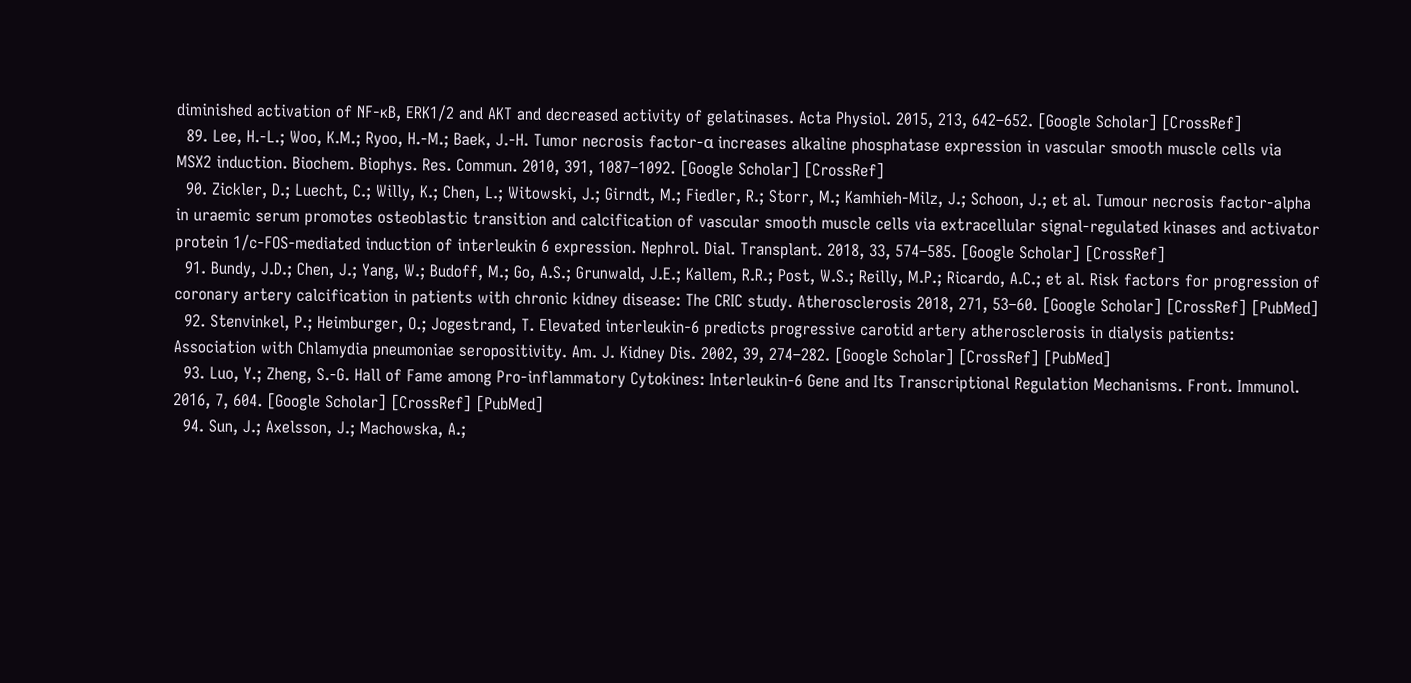diminished activation of NF-ĸB, ERK1/2 and AKT and decreased activity of gelatinases. Acta Physiol. 2015, 213, 642–652. [Google Scholar] [CrossRef]
  89. Lee, H.-L.; Woo, K.M.; Ryoo, H.-M.; Baek, J.-H. Tumor necrosis factor-α increases alkaline phosphatase expression in vascular smooth muscle cells via MSX2 induction. Biochem. Biophys. Res. Commun. 2010, 391, 1087–1092. [Google Scholar] [CrossRef]
  90. Zickler, D.; Luecht, C.; Willy, K.; Chen, L.; Witowski, J.; Girndt, M.; Fiedler, R.; Storr, M.; Kamhieh-Milz, J.; Schoon, J.; et al. Tumour necrosis factor-alpha in uraemic serum promotes osteoblastic transition and calcification of vascular smooth muscle cells via extracellular signal-regulated kinases and activator protein 1/c-FOS-mediated induction of interleukin 6 expression. Nephrol. Dial. Transplant. 2018, 33, 574–585. [Google Scholar] [CrossRef]
  91. Bundy, J.D.; Chen, J.; Yang, W.; Budoff, M.; Go, A.S.; Grunwald, J.E.; Kallem, R.R.; Post, W.S.; Reilly, M.P.; Ricardo, A.C.; et al. Risk factors for progression of coronary artery calcification in patients with chronic kidney disease: The CRIC study. Atherosclerosis 2018, 271, 53–60. [Google Scholar] [CrossRef] [PubMed]
  92. Stenvinkel, P.; Heimburger, O.; Jogestrand, T. Elevated interleukin-6 predicts progressive carotid artery atherosclerosis in dialysis patients: Association with Chlamydia pneumoniae seropositivity. Am. J. Kidney Dis. 2002, 39, 274–282. [Google Scholar] [CrossRef] [PubMed]
  93. Luo, Y.; Zheng, S.-G. Hall of Fame among Pro-inflammatory Cytokines: Interleukin-6 Gene and Its Transcriptional Regulation Mechanisms. Front. Immunol. 2016, 7, 604. [Google Scholar] [CrossRef] [PubMed]
  94. Sun, J.; Axelsson, J.; Machowska, A.;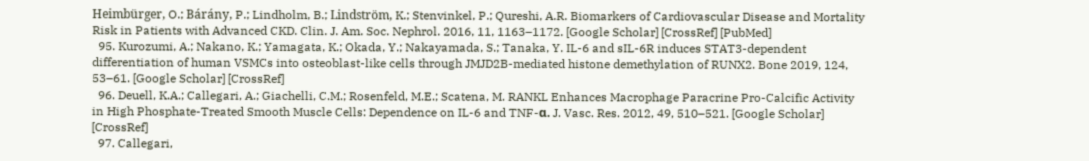Heimbürger, O.; Bárány, P.; Lindholm, B.; Lindström, K.; Stenvinkel, P.; Qureshi, A.R. Biomarkers of Cardiovascular Disease and Mortality Risk in Patients with Advanced CKD. Clin. J. Am. Soc. Nephrol. 2016, 11, 1163–1172. [Google Scholar] [CrossRef] [PubMed]
  95. Kurozumi, A.; Nakano, K.; Yamagata, K.; Okada, Y.; Nakayamada, S.; Tanaka, Y. IL-6 and sIL-6R induces STAT3-dependent differentiation of human VSMCs into osteoblast-like cells through JMJD2B-mediated histone demethylation of RUNX2. Bone 2019, 124, 53–61. [Google Scholar] [CrossRef]
  96. Deuell, K.A.; Callegari, A.; Giachelli, C.M.; Rosenfeld, M.E.; Scatena, M. RANKL Enhances Macrophage Paracrine Pro-Calcific Activity in High Phosphate-Treated Smooth Muscle Cells: Dependence on IL-6 and TNF-α. J. Vasc. Res. 2012, 49, 510–521. [Google Scholar] [CrossRef]
  97. Callegari,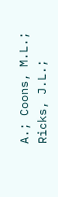A.; Coons, M.L.; Ricks, J.L.;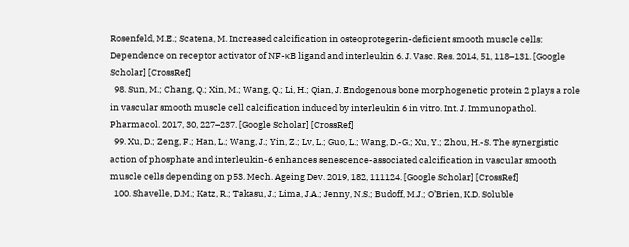Rosenfeld, M.E.; Scatena, M. Increased calcification in osteoprotegerin-deficient smooth muscle cells: Dependence on receptor activator of NF-κB ligand and interleukin 6. J. Vasc. Res. 2014, 51, 118–131. [Google Scholar] [CrossRef]
  98. Sun, M.; Chang, Q.; Xin, M.; Wang, Q.; Li, H.; Qian, J. Endogenous bone morphogenetic protein 2 plays a role in vascular smooth muscle cell calcification induced by interleukin 6 in vitro. Int. J. Immunopathol. Pharmacol. 2017, 30, 227–237. [Google Scholar] [CrossRef]
  99. Xu, D.; Zeng, F.; Han, L.; Wang, J.; Yin, Z.; Lv, L.; Guo, L.; Wang, D.-G.; Xu, Y.; Zhou, H.-S. The synergistic action of phosphate and interleukin-6 enhances senescence-associated calcification in vascular smooth muscle cells depending on p53. Mech. Ageing Dev. 2019, 182, 111124. [Google Scholar] [CrossRef]
  100. Shavelle, D.M.; Katz, R.; Takasu, J.; Lima, J.A.; Jenny, N.S.; Budoff, M.J.; O’Brien, K.D. Soluble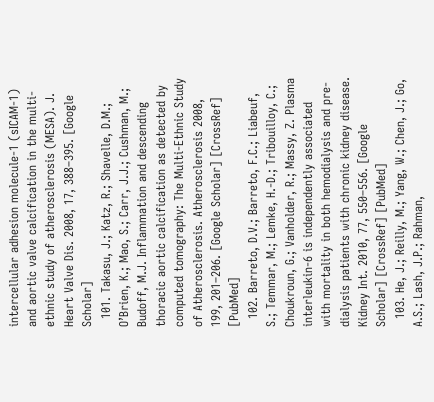intercellular adhesion molecule-1 (sICAM-1) and aortic valve calcification in the multi-ethnic study of atherosclerosis (MESA). J. Heart Valve Dis. 2008, 17, 388–395. [Google Scholar]
  101. Takasu, J.; Katz, R.; Shavelle, D.M.; O’Brien, K.; Mao, S.; Carr, J.J.; Cushman, M.; Budoff, M.J. Inflammation and descending thoracic aortic calcification as detected by computed tomography: The Multi-Ethnic Study of Atherosclerosis. Atherosclerosis 2008, 199, 201–206. [Google Scholar] [CrossRef] [PubMed]
  102. Barreto, D.V.; Barreto, F.C.; Liabeuf, S.; Temmar, M.; Lemke, H.-D.; Tribouilloy, C.; Choukroun, G.; Vanholder, R.; Massy, Z. Plasma interleukin-6 is independently associated with mortality in both hemodialysis and pre-dialysis patients with chronic kidney disease. Kidney Int. 2010, 77, 550–556. [Google Scholar] [CrossRef] [PubMed]
  103. He, J.; Reilly, M.; Yang, W.; Chen, J.; Go, A.S.; Lash, J.P.; Rahman,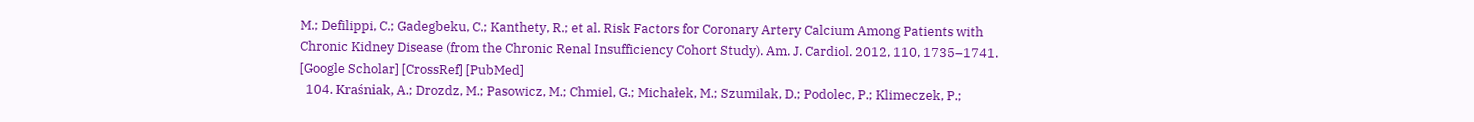M.; Defilippi, C.; Gadegbeku, C.; Kanthety, R.; et al. Risk Factors for Coronary Artery Calcium Among Patients with Chronic Kidney Disease (from the Chronic Renal Insufficiency Cohort Study). Am. J. Cardiol. 2012, 110, 1735–1741. [Google Scholar] [CrossRef] [PubMed]
  104. Kraśniak, A.; Drozdz, M.; Pasowicz, M.; Chmiel, G.; Michałek, M.; Szumilak, D.; Podolec, P.; Klimeczek, P.;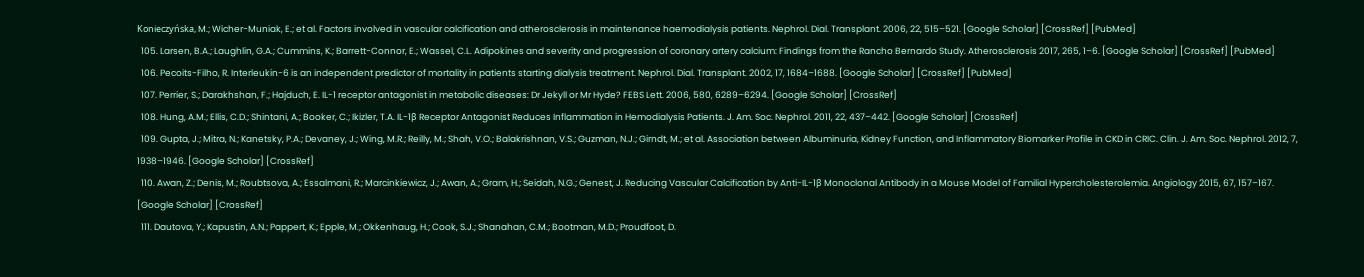Konieczyńska, M.; Wicher-Muniak, E.; et al. Factors involved in vascular calcification and atherosclerosis in maintenance haemodialysis patients. Nephrol. Dial. Transplant. 2006, 22, 515–521. [Google Scholar] [CrossRef] [PubMed]
  105. Larsen, B.A.; Laughlin, G.A.; Cummins, K.; Barrett-Connor, E.; Wassel, C.L. Adipokines and severity and progression of coronary artery calcium: Findings from the Rancho Bernardo Study. Atherosclerosis 2017, 265, 1–6. [Google Scholar] [CrossRef] [PubMed]
  106. Pecoits-Filho, R. Interleukin-6 is an independent predictor of mortality in patients starting dialysis treatment. Nephrol. Dial. Transplant. 2002, 17, 1684–1688. [Google Scholar] [CrossRef] [PubMed]
  107. Perrier, S.; Darakhshan, F.; Hajduch, E. IL-1 receptor antagonist in metabolic diseases: Dr Jekyll or Mr Hyde? FEBS Lett. 2006, 580, 6289–6294. [Google Scholar] [CrossRef]
  108. Hung, A.M.; Ellis, C.D.; Shintani, A.; Booker, C.; Ikizler, T.A. IL-1β Receptor Antagonist Reduces Inflammation in Hemodialysis Patients. J. Am. Soc. Nephrol. 2011, 22, 437–442. [Google Scholar] [CrossRef]
  109. Gupta, J.; Mitra, N.; Kanetsky, P.A.; Devaney, J.; Wing, M.R.; Reilly, M.; Shah, V.O.; Balakrishnan, V.S.; Guzman, N.J.; Girndt, M.; et al. Association between Albuminuria, Kidney Function, and Inflammatory Biomarker Profile in CKD in CRIC. Clin. J. Am. Soc. Nephrol. 2012, 7, 1938–1946. [Google Scholar] [CrossRef]
  110. Awan, Z.; Denis, M.; Roubtsova, A.; Essalmani, R.; Marcinkiewicz, J.; Awan, A.; Gram, H.; Seidah, N.G.; Genest, J. Reducing Vascular Calcification by Anti-IL-1β Monoclonal Antibody in a Mouse Model of Familial Hypercholesterolemia. Angiology 2015, 67, 157–167. [Google Scholar] [CrossRef]
  111. Dautova, Y.; Kapustin, A.N.; Pappert, K.; Epple, M.; Okkenhaug, H.; Cook, S.J.; Shanahan, C.M.; Bootman, M.D.; Proudfoot, D.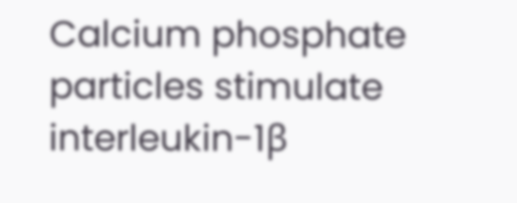Calcium phosphate particles stimulate interleukin-1β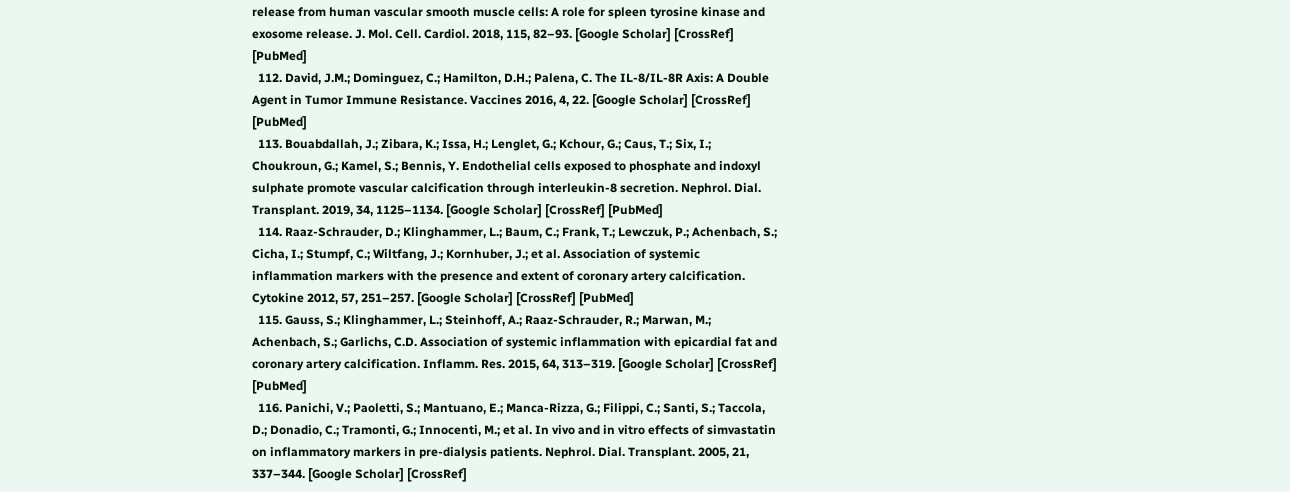release from human vascular smooth muscle cells: A role for spleen tyrosine kinase and exosome release. J. Mol. Cell. Cardiol. 2018, 115, 82–93. [Google Scholar] [CrossRef] [PubMed]
  112. David, J.M.; Dominguez, C.; Hamilton, D.H.; Palena, C. The IL-8/IL-8R Axis: A Double Agent in Tumor Immune Resistance. Vaccines 2016, 4, 22. [Google Scholar] [CrossRef] [PubMed]
  113. Bouabdallah, J.; Zibara, K.; Issa, H.; Lenglet, G.; Kchour, G.; Caus, T.; Six, I.; Choukroun, G.; Kamel, S.; Bennis, Y. Endothelial cells exposed to phosphate and indoxyl sulphate promote vascular calcification through interleukin-8 secretion. Nephrol. Dial. Transplant. 2019, 34, 1125–1134. [Google Scholar] [CrossRef] [PubMed]
  114. Raaz-Schrauder, D.; Klinghammer, L.; Baum, C.; Frank, T.; Lewczuk, P.; Achenbach, S.; Cicha, I.; Stumpf, C.; Wiltfang, J.; Kornhuber, J.; et al. Association of systemic inflammation markers with the presence and extent of coronary artery calcification. Cytokine 2012, 57, 251–257. [Google Scholar] [CrossRef] [PubMed]
  115. Gauss, S.; Klinghammer, L.; Steinhoff, A.; Raaz-Schrauder, R.; Marwan, M.; Achenbach, S.; Garlichs, C.D. Association of systemic inflammation with epicardial fat and coronary artery calcification. Inflamm. Res. 2015, 64, 313–319. [Google Scholar] [CrossRef] [PubMed]
  116. Panichi, V.; Paoletti, S.; Mantuano, E.; Manca-Rizza, G.; Filippi, C.; Santi, S.; Taccola, D.; Donadio, C.; Tramonti, G.; Innocenti, M.; et al. In vivo and in vitro effects of simvastatin on inflammatory markers in pre-dialysis patients. Nephrol. Dial. Transplant. 2005, 21, 337–344. [Google Scholar] [CrossRef]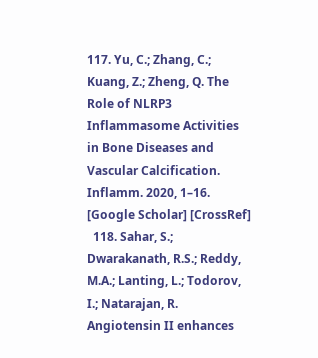117. Yu, C.; Zhang, C.; Kuang, Z.; Zheng, Q. The Role of NLRP3 Inflammasome Activities in Bone Diseases and Vascular Calcification. Inflamm. 2020, 1–16. [Google Scholar] [CrossRef]
  118. Sahar, S.; Dwarakanath, R.S.; Reddy, M.A.; Lanting, L.; Todorov, I.; Natarajan, R. Angiotensin II enhances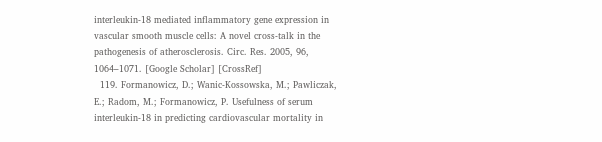interleukin-18 mediated inflammatory gene expression in vascular smooth muscle cells: A novel cross-talk in the pathogenesis of atherosclerosis. Circ. Res. 2005, 96, 1064–1071. [Google Scholar] [CrossRef]
  119. Formanowicz, D.; Wanic-Kossowska, M.; Pawliczak, E.; Radom, M.; Formanowicz, P. Usefulness of serum interleukin-18 in predicting cardiovascular mortality in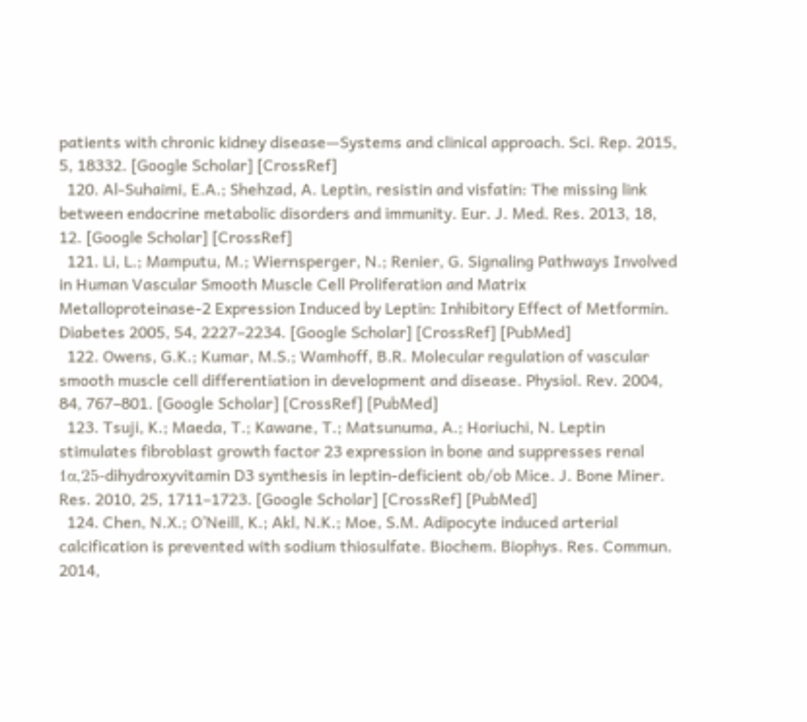patients with chronic kidney disease—Systems and clinical approach. Sci. Rep. 2015, 5, 18332. [Google Scholar] [CrossRef]
  120. Al-Suhaimi, E.A.; Shehzad, A. Leptin, resistin and visfatin: The missing link between endocrine metabolic disorders and immunity. Eur. J. Med. Res. 2013, 18, 12. [Google Scholar] [CrossRef]
  121. Li, L.; Mamputu, M.; Wiernsperger, N.; Renier, G. Signaling Pathways Involved in Human Vascular Smooth Muscle Cell Proliferation and Matrix Metalloproteinase-2 Expression Induced by Leptin: Inhibitory Effect of Metformin. Diabetes 2005, 54, 2227–2234. [Google Scholar] [CrossRef] [PubMed]
  122. Owens, G.K.; Kumar, M.S.; Wamhoff, B.R. Molecular regulation of vascular smooth muscle cell differentiation in development and disease. Physiol. Rev. 2004, 84, 767–801. [Google Scholar] [CrossRef] [PubMed]
  123. Tsuji, K.; Maeda, T.; Kawane, T.; Matsunuma, A.; Horiuchi, N. Leptin stimulates fibroblast growth factor 23 expression in bone and suppresses renal 1α,25-dihydroxyvitamin D3 synthesis in leptin-deficient ob/ob Mice. J. Bone Miner. Res. 2010, 25, 1711–1723. [Google Scholar] [CrossRef] [PubMed]
  124. Chen, N.X.; O’Neill, K.; Akl, N.K.; Moe, S.M. Adipocyte induced arterial calcification is prevented with sodium thiosulfate. Biochem. Biophys. Res. Commun. 2014,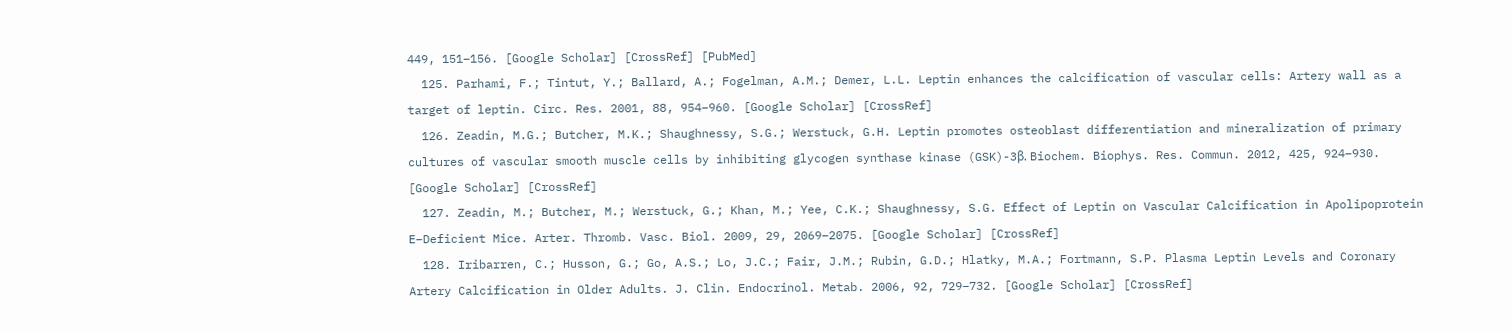449, 151–156. [Google Scholar] [CrossRef] [PubMed]
  125. Parhami, F.; Tintut, Y.; Ballard, A.; Fogelman, A.M.; Demer, L.L. Leptin enhances the calcification of vascular cells: Artery wall as a target of leptin. Circ. Res. 2001, 88, 954–960. [Google Scholar] [CrossRef]
  126. Zeadin, M.G.; Butcher, M.K.; Shaughnessy, S.G.; Werstuck, G.H. Leptin promotes osteoblast differentiation and mineralization of primary cultures of vascular smooth muscle cells by inhibiting glycogen synthase kinase (GSK)-3β. Biochem. Biophys. Res. Commun. 2012, 425, 924–930. [Google Scholar] [CrossRef]
  127. Zeadin, M.; Butcher, M.; Werstuck, G.; Khan, M.; Yee, C.K.; Shaughnessy, S.G. Effect of Leptin on Vascular Calcification in Apolipoprotein E–Deficient Mice. Arter. Thromb. Vasc. Biol. 2009, 29, 2069–2075. [Google Scholar] [CrossRef]
  128. Iribarren, C.; Husson, G.; Go, A.S.; Lo, J.C.; Fair, J.M.; Rubin, G.D.; Hlatky, M.A.; Fortmann, S.P. Plasma Leptin Levels and Coronary Artery Calcification in Older Adults. J. Clin. Endocrinol. Metab. 2006, 92, 729–732. [Google Scholar] [CrossRef]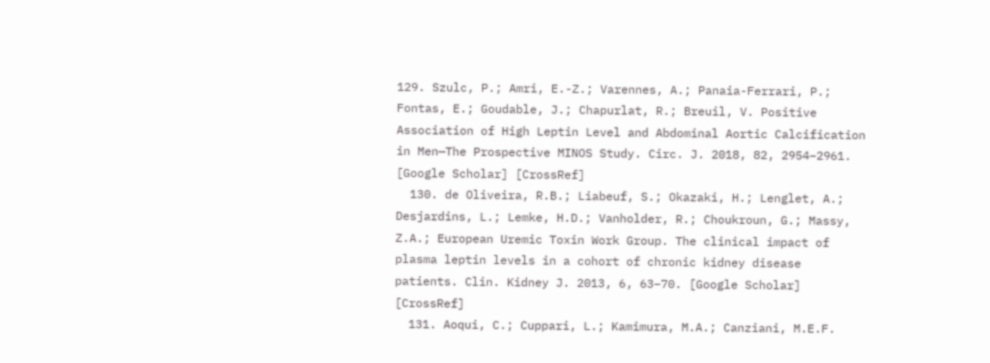129. Szulc, P.; Amri, E.-Z.; Varennes, A.; Panaia-Ferrari, P.; Fontas, E.; Goudable, J.; Chapurlat, R.; Breuil, V. Positive Association of High Leptin Level and Abdominal Aortic Calcification in Men—The Prospective MINOS Study. Circ. J. 2018, 82, 2954–2961. [Google Scholar] [CrossRef]
  130. de Oliveira, R.B.; Liabeuf, S.; Okazaki, H.; Lenglet, A.; Desjardins, L.; Lemke, H.D.; Vanholder, R.; Choukroun, G.; Massy, Z.A.; European Uremic Toxin Work Group. The clinical impact of plasma leptin levels in a cohort of chronic kidney disease patients. Clin. Kidney J. 2013, 6, 63–70. [Google Scholar] [CrossRef]
  131. Aoqui, C.; Cuppari, L.; Kamimura, M.A.; Canziani, M.E.F.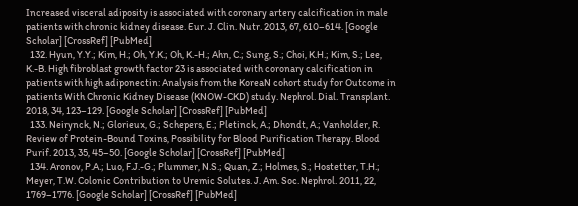Increased visceral adiposity is associated with coronary artery calcification in male patients with chronic kidney disease. Eur. J. Clin. Nutr. 2013, 67, 610–614. [Google Scholar] [CrossRef] [PubMed]
  132. Hyun, Y.Y.; Kim, H.; Oh, Y.K.; Oh, K.-H.; Ahn, C.; Sung, S.; Choi, K.H.; Kim, S.; Lee, K.-B. High fibroblast growth factor 23 is associated with coronary calcification in patients with high adiponectin: Analysis from the KoreaN cohort study for Outcome in patients With Chronic Kidney Disease (KNOW-CKD) study. Nephrol. Dial. Transplant. 2018, 34, 123–129. [Google Scholar] [CrossRef] [PubMed]
  133. Neirynck, N.; Glorieux, G.; Schepers, E.; Pletinck, A.; Dhondt, A.; Vanholder, R. Review of Protein-Bound Toxins, Possibility for Blood Purification Therapy. Blood Purif. 2013, 35, 45–50. [Google Scholar] [CrossRef] [PubMed]
  134. Aronov, P.A.; Luo, F.J.-G.; Plummer, N.S.; Quan, Z.; Holmes, S.; Hostetter, T.H.; Meyer, T.W. Colonic Contribution to Uremic Solutes. J. Am. Soc. Nephrol. 2011, 22, 1769–1776. [Google Scholar] [CrossRef] [PubMed]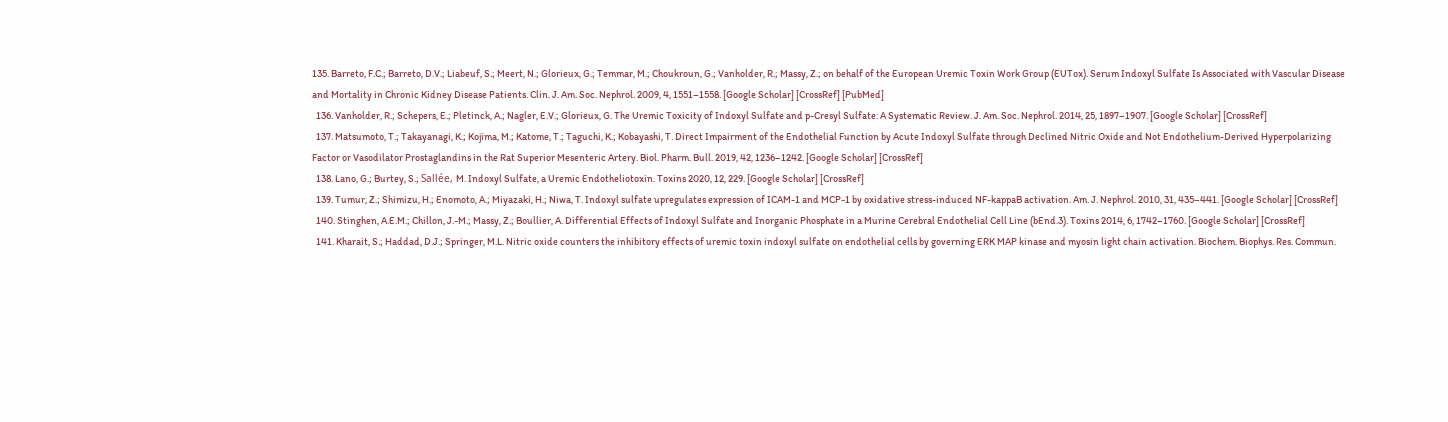135. Barreto, F.C.; Barreto, D.V.; Liabeuf, S.; Meert, N.; Glorieux, G.; Temmar, M.; Choukroun, G.; Vanholder, R.; Massy, Z.; on behalf of the European Uremic Toxin Work Group (EUTox). Serum Indoxyl Sulfate Is Associated with Vascular Disease and Mortality in Chronic Kidney Disease Patients. Clin. J. Am. Soc. Nephrol. 2009, 4, 1551–1558. [Google Scholar] [CrossRef] [PubMed]
  136. Vanholder, R.; Schepers, E.; Pletinck, A.; Nagler, E.V.; Glorieux, G. The Uremic Toxicity of Indoxyl Sulfate and p-Cresyl Sulfate: A Systematic Review. J. Am. Soc. Nephrol. 2014, 25, 1897–1907. [Google Scholar] [CrossRef]
  137. Matsumoto, T.; Takayanagi, K.; Kojima, M.; Katome, T.; Taguchi, K.; Kobayashi, T. Direct Impairment of the Endothelial Function by Acute Indoxyl Sulfate through Declined Nitric Oxide and Not Endothelium-Derived Hyperpolarizing Factor or Vasodilator Prostaglandins in the Rat Superior Mesenteric Artery. Biol. Pharm. Bull. 2019, 42, 1236–1242. [Google Scholar] [CrossRef]
  138. Lano, G.; Burtey, S.; Sallée, M. Indoxyl Sulfate, a Uremic Endotheliotoxin. Toxins 2020, 12, 229. [Google Scholar] [CrossRef]
  139. Tumur, Z.; Shimizu, H.; Enomoto, A.; Miyazaki, H.; Niwa, T. Indoxyl sulfate upregulates expression of ICAM-1 and MCP-1 by oxidative stress-induced NF-kappaB activation. Am. J. Nephrol. 2010, 31, 435–441. [Google Scholar] [CrossRef]
  140. Stinghen, A.E.M.; Chillon, J.-M.; Massy, Z.; Boullier, A. Differential Effects of Indoxyl Sulfate and Inorganic Phosphate in a Murine Cerebral Endothelial Cell Line (bEnd.3). Toxins 2014, 6, 1742–1760. [Google Scholar] [CrossRef]
  141. Kharait, S.; Haddad, D.J.; Springer, M.L. Nitric oxide counters the inhibitory effects of uremic toxin indoxyl sulfate on endothelial cells by governing ERK MAP kinase and myosin light chain activation. Biochem. Biophys. Res. Commun.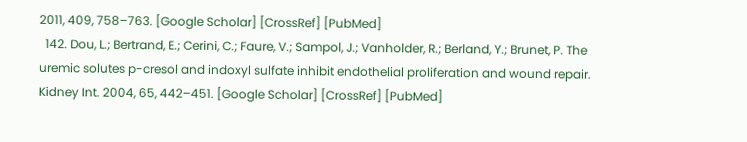2011, 409, 758–763. [Google Scholar] [CrossRef] [PubMed]
  142. Dou, L.; Bertrand, E.; Cerini, C.; Faure, V.; Sampol, J.; Vanholder, R.; Berland, Y.; Brunet, P. The uremic solutes p-cresol and indoxyl sulfate inhibit endothelial proliferation and wound repair. Kidney Int. 2004, 65, 442–451. [Google Scholar] [CrossRef] [PubMed]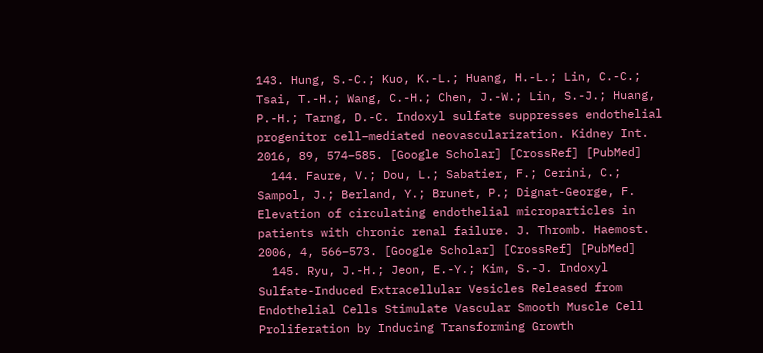143. Hung, S.-C.; Kuo, K.-L.; Huang, H.-L.; Lin, C.-C.; Tsai, T.-H.; Wang, C.-H.; Chen, J.-W.; Lin, S.-J.; Huang, P.-H.; Tarng, D.-C. Indoxyl sulfate suppresses endothelial progenitor cell–mediated neovascularization. Kidney Int. 2016, 89, 574–585. [Google Scholar] [CrossRef] [PubMed]
  144. Faure, V.; Dou, L.; Sabatier, F.; Cerini, C.; Sampol, J.; Berland, Y.; Brunet, P.; Dignat-George, F. Elevation of circulating endothelial microparticles in patients with chronic renal failure. J. Thromb. Haemost. 2006, 4, 566–573. [Google Scholar] [CrossRef] [PubMed]
  145. Ryu, J.-H.; Jeon, E.-Y.; Kim, S.-J. Indoxyl Sulfate-Induced Extracellular Vesicles Released from Endothelial Cells Stimulate Vascular Smooth Muscle Cell Proliferation by Inducing Transforming Growth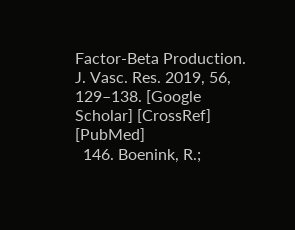Factor-Beta Production. J. Vasc. Res. 2019, 56, 129–138. [Google Scholar] [CrossRef] [PubMed]
  146. Boenink, R.;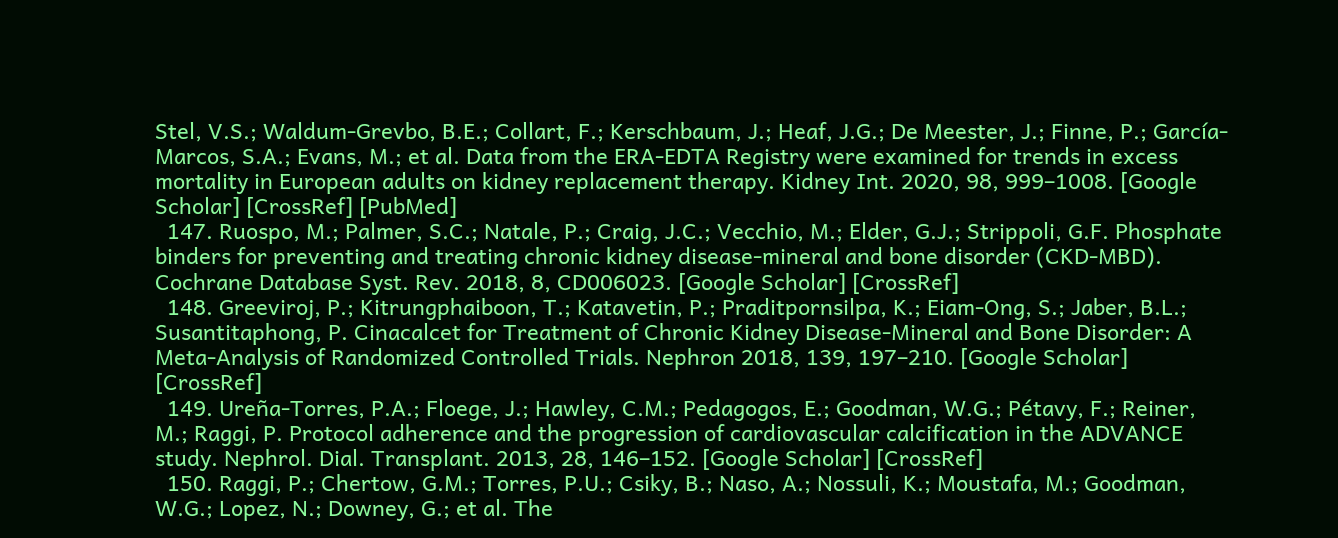Stel, V.S.; Waldum-Grevbo, B.E.; Collart, F.; Kerschbaum, J.; Heaf, J.G.; De Meester, J.; Finne, P.; García-Marcos, S.A.; Evans, M.; et al. Data from the ERA-EDTA Registry were examined for trends in excess mortality in European adults on kidney replacement therapy. Kidney Int. 2020, 98, 999–1008. [Google Scholar] [CrossRef] [PubMed]
  147. Ruospo, M.; Palmer, S.C.; Natale, P.; Craig, J.C.; Vecchio, M.; Elder, G.J.; Strippoli, G.F. Phosphate binders for preventing and treating chronic kidney disease-mineral and bone disorder (CKD-MBD). Cochrane Database Syst. Rev. 2018, 8, CD006023. [Google Scholar] [CrossRef]
  148. Greeviroj, P.; Kitrungphaiboon, T.; Katavetin, P.; Praditpornsilpa, K.; Eiam-Ong, S.; Jaber, B.L.; Susantitaphong, P. Cinacalcet for Treatment of Chronic Kidney Disease-Mineral and Bone Disorder: A Meta-Analysis of Randomized Controlled Trials. Nephron 2018, 139, 197–210. [Google Scholar] [CrossRef]
  149. Ureña-Torres, P.A.; Floege, J.; Hawley, C.M.; Pedagogos, E.; Goodman, W.G.; Pétavy, F.; Reiner, M.; Raggi, P. Protocol adherence and the progression of cardiovascular calcification in the ADVANCE study. Nephrol. Dial. Transplant. 2013, 28, 146–152. [Google Scholar] [CrossRef]
  150. Raggi, P.; Chertow, G.M.; Torres, P.U.; Csiky, B.; Naso, A.; Nossuli, K.; Moustafa, M.; Goodman, W.G.; Lopez, N.; Downey, G.; et al. The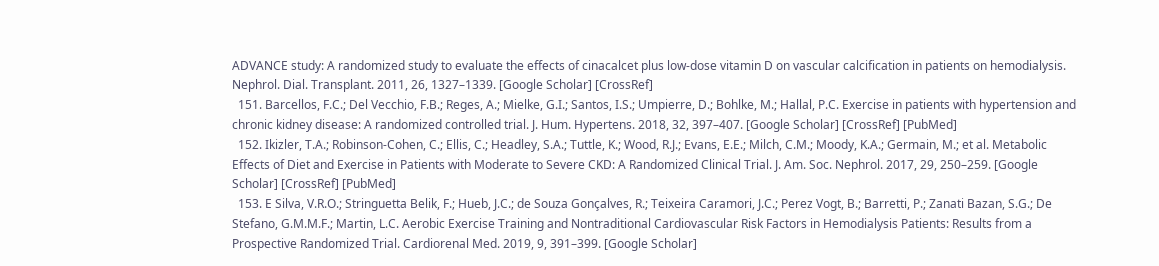ADVANCE study: A randomized study to evaluate the effects of cinacalcet plus low-dose vitamin D on vascular calcification in patients on hemodialysis. Nephrol. Dial. Transplant. 2011, 26, 1327–1339. [Google Scholar] [CrossRef]
  151. Barcellos, F.C.; Del Vecchio, F.B.; Reges, A.; Mielke, G.I.; Santos, I.S.; Umpierre, D.; Bohlke, M.; Hallal, P.C. Exercise in patients with hypertension and chronic kidney disease: A randomized controlled trial. J. Hum. Hypertens. 2018, 32, 397–407. [Google Scholar] [CrossRef] [PubMed]
  152. Ikizler, T.A.; Robinson-Cohen, C.; Ellis, C.; Headley, S.A.; Tuttle, K.; Wood, R.J.; Evans, E.E.; Milch, C.M.; Moody, K.A.; Germain, M.; et al. Metabolic Effects of Diet and Exercise in Patients with Moderate to Severe CKD: A Randomized Clinical Trial. J. Am. Soc. Nephrol. 2017, 29, 250–259. [Google Scholar] [CrossRef] [PubMed]
  153. E Silva, V.R.O.; Stringuetta Belik, F.; Hueb, J.C.; de Souza Gonçalves, R.; Teixeira Caramori, J.C.; Perez Vogt, B.; Barretti, P.; Zanati Bazan, S.G.; De Stefano, G.M.M.F.; Martin, L.C. Aerobic Exercise Training and Nontraditional Cardiovascular Risk Factors in Hemodialysis Patients: Results from a Prospective Randomized Trial. Cardiorenal Med. 2019, 9, 391–399. [Google Scholar]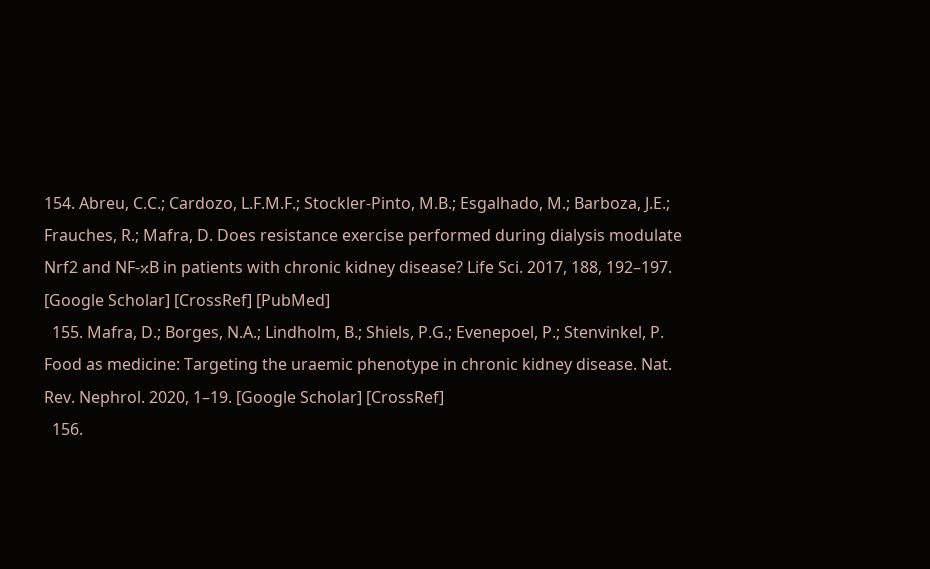154. Abreu, C.C.; Cardozo, L.F.M.F.; Stockler-Pinto, M.B.; Esgalhado, M.; Barboza, J.E.; Frauches, R.; Mafra, D. Does resistance exercise performed during dialysis modulate Nrf2 and NF-κB in patients with chronic kidney disease? Life Sci. 2017, 188, 192–197. [Google Scholar] [CrossRef] [PubMed]
  155. Mafra, D.; Borges, N.A.; Lindholm, B.; Shiels, P.G.; Evenepoel, P.; Stenvinkel, P. Food as medicine: Targeting the uraemic phenotype in chronic kidney disease. Nat. Rev. Nephrol. 2020, 1–19. [Google Scholar] [CrossRef]
  156.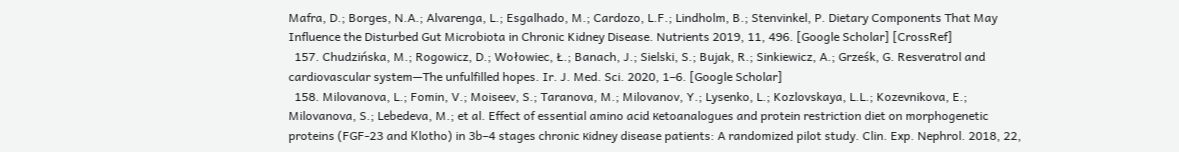Mafra, D.; Borges, N.A.; Alvarenga, L.; Esgalhado, M.; Cardozo, L.F.; Lindholm, B.; Stenvinkel, P. Dietary Components That May Influence the Disturbed Gut Microbiota in Chronic Kidney Disease. Nutrients 2019, 11, 496. [Google Scholar] [CrossRef]
  157. Chudzińska, M.; Rogowicz, D.; Wołowiec, Ł.; Banach, J.; Sielski, S.; Bujak, R.; Sinkiewicz, A.; Grześk, G. Resveratrol and cardiovascular system—The unfulfilled hopes. Ir. J. Med. Sci. 2020, 1–6. [Google Scholar]
  158. Milovanova, L.; Fomin, V.; Moiseev, S.; Taranova, M.; Milovanov, Y.; Lysenko, L.; Kozlovskaya, L.L.; Kozevnikova, E.; Milovanova, S.; Lebedeva, M.; et al. Effect of essential amino acid кetoanalogues and protein restriction diet on morphogenetic proteins (FGF-23 and Кlotho) in 3b–4 stages chronic кidney disease patients: A randomized pilot study. Clin. Exp. Nephrol. 2018, 22,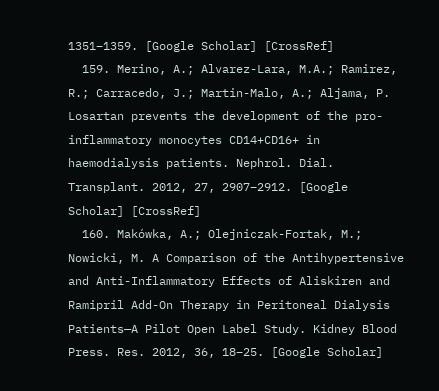1351–1359. [Google Scholar] [CrossRef]
  159. Merino, A.; Alvarez-Lara, M.A.; Ramirez, R.; Carracedo, J.; Martin-Malo, A.; Aljama, P. Losartan prevents the development of the pro-inflammatory monocytes CD14+CD16+ in haemodialysis patients. Nephrol. Dial. Transplant. 2012, 27, 2907–2912. [Google Scholar] [CrossRef]
  160. Makówka, A.; Olejniczak-Fortak, M.; Nowicki, M. A Comparison of the Antihypertensive and Anti-Inflammatory Effects of Aliskiren and Ramipril Add-On Therapy in Peritoneal Dialysis Patients—A Pilot Open Label Study. Kidney Blood Press. Res. 2012, 36, 18–25. [Google Scholar]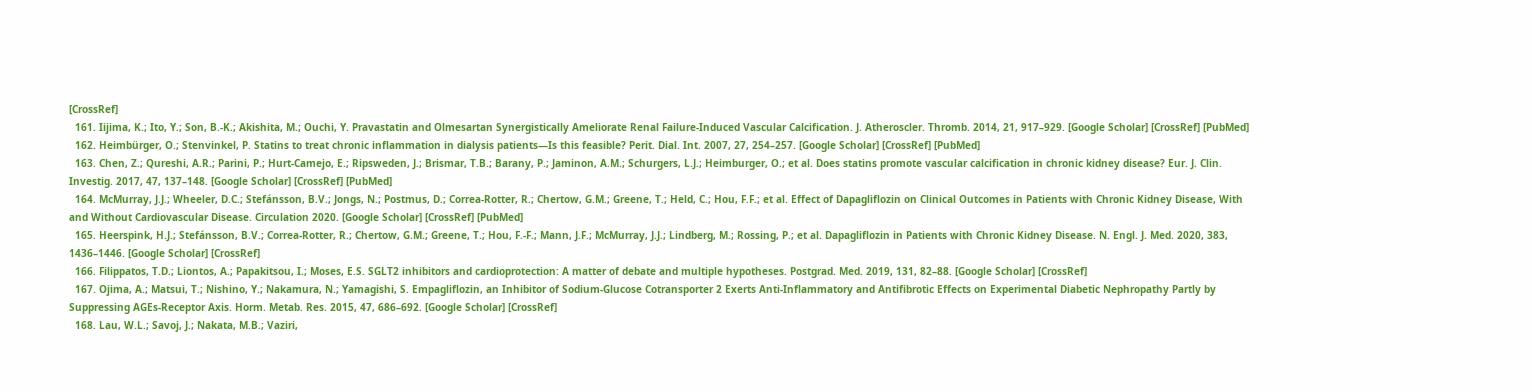[CrossRef]
  161. Iijima, K.; Ito, Y.; Son, B.-K.; Akishita, M.; Ouchi, Y. Pravastatin and Olmesartan Synergistically Ameliorate Renal Failure-Induced Vascular Calcification. J. Atheroscler. Thromb. 2014, 21, 917–929. [Google Scholar] [CrossRef] [PubMed]
  162. Heimbürger, O.; Stenvinkel, P. Statins to treat chronic inflammation in dialysis patients—Is this feasible? Perit. Dial. Int. 2007, 27, 254–257. [Google Scholar] [CrossRef] [PubMed]
  163. Chen, Z.; Qureshi, A.R.; Parini, P.; Hurt-Camejo, E.; Ripsweden, J.; Brismar, T.B.; Barany, P.; Jaminon, A.M.; Schurgers, L.J.; Heimburger, O.; et al. Does statins promote vascular calcification in chronic kidney disease? Eur. J. Clin. Investig. 2017, 47, 137–148. [Google Scholar] [CrossRef] [PubMed]
  164. McMurray, J.J.; Wheeler, D.C.; Stefánsson, B.V.; Jongs, N.; Postmus, D.; Correa-Rotter, R.; Chertow, G.M.; Greene, T.; Held, C.; Hou, F.F.; et al. Effect of Dapagliflozin on Clinical Outcomes in Patients with Chronic Kidney Disease, With and Without Cardiovascular Disease. Circulation 2020. [Google Scholar] [CrossRef] [PubMed]
  165. Heerspink, H.J.; Stefánsson, B.V.; Correa-Rotter, R.; Chertow, G.M.; Greene, T.; Hou, F.-F.; Mann, J.F.; McMurray, J.J.; Lindberg, M.; Rossing, P.; et al. Dapagliflozin in Patients with Chronic Kidney Disease. N. Engl. J. Med. 2020, 383, 1436–1446. [Google Scholar] [CrossRef]
  166. Filippatos, T.D.; Liontos, A.; Papakitsou, I.; Moses, E.S. SGLT2 inhibitors and cardioprotection: A matter of debate and multiple hypotheses. Postgrad. Med. 2019, 131, 82–88. [Google Scholar] [CrossRef]
  167. Ojima, A.; Matsui, T.; Nishino, Y.; Nakamura, N.; Yamagishi, S. Empagliflozin, an Inhibitor of Sodium-Glucose Cotransporter 2 Exerts Anti-Inflammatory and Antifibrotic Effects on Experimental Diabetic Nephropathy Partly by Suppressing AGEs-Receptor Axis. Horm. Metab. Res. 2015, 47, 686–692. [Google Scholar] [CrossRef]
  168. Lau, W.L.; Savoj, J.; Nakata, M.B.; Vaziri,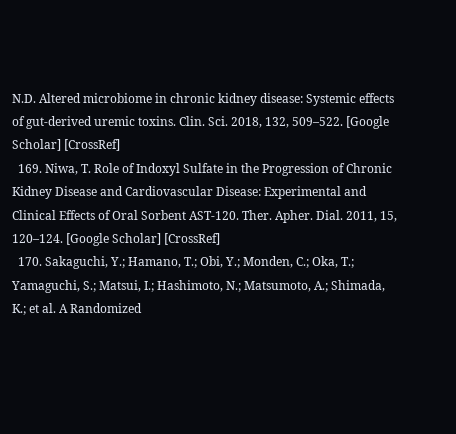N.D. Altered microbiome in chronic kidney disease: Systemic effects of gut-derived uremic toxins. Clin. Sci. 2018, 132, 509–522. [Google Scholar] [CrossRef]
  169. Niwa, T. Role of Indoxyl Sulfate in the Progression of Chronic Kidney Disease and Cardiovascular Disease: Experimental and Clinical Effects of Oral Sorbent AST-120. Ther. Apher. Dial. 2011, 15, 120–124. [Google Scholar] [CrossRef]
  170. Sakaguchi, Y.; Hamano, T.; Obi, Y.; Monden, C.; Oka, T.; Yamaguchi, S.; Matsui, I.; Hashimoto, N.; Matsumoto, A.; Shimada, K.; et al. A Randomized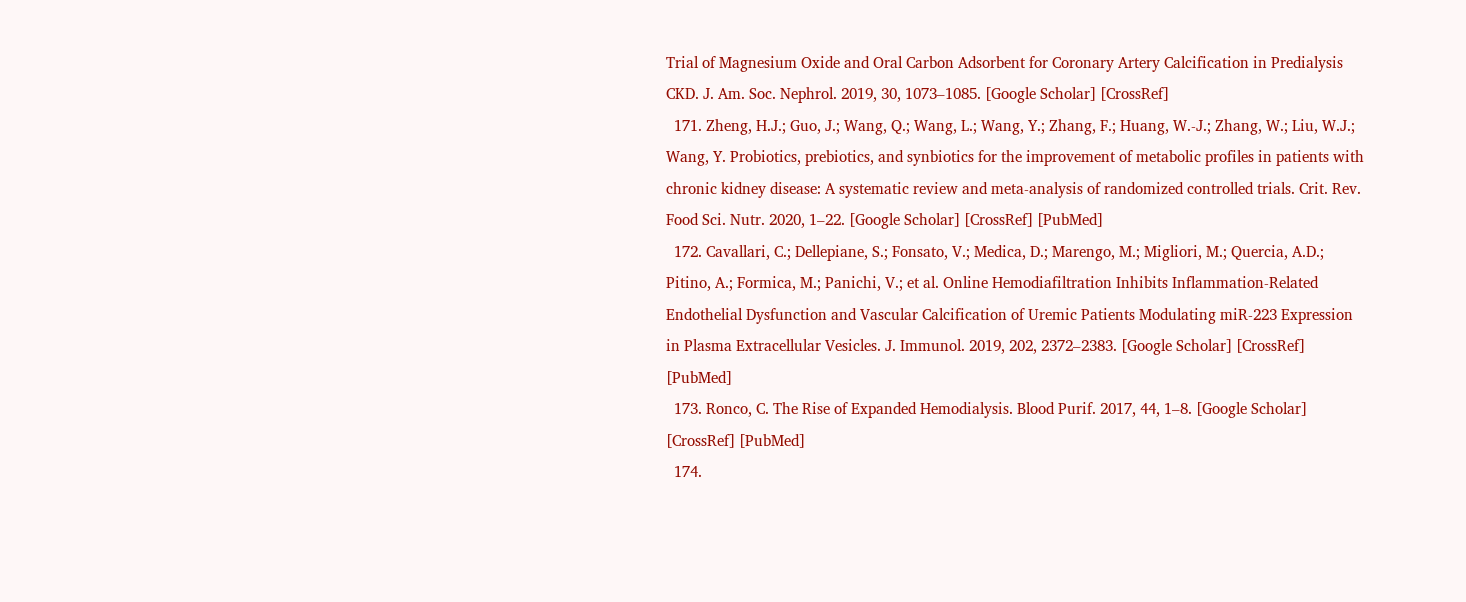Trial of Magnesium Oxide and Oral Carbon Adsorbent for Coronary Artery Calcification in Predialysis CKD. J. Am. Soc. Nephrol. 2019, 30, 1073–1085. [Google Scholar] [CrossRef]
  171. Zheng, H.J.; Guo, J.; Wang, Q.; Wang, L.; Wang, Y.; Zhang, F.; Huang, W.-J.; Zhang, W.; Liu, W.J.; Wang, Y. Probiotics, prebiotics, and synbiotics for the improvement of metabolic profiles in patients with chronic kidney disease: A systematic review and meta-analysis of randomized controlled trials. Crit. Rev. Food Sci. Nutr. 2020, 1–22. [Google Scholar] [CrossRef] [PubMed]
  172. Cavallari, C.; Dellepiane, S.; Fonsato, V.; Medica, D.; Marengo, M.; Migliori, M.; Quercia, A.D.; Pitino, A.; Formica, M.; Panichi, V.; et al. Online Hemodiafiltration Inhibits Inflammation-Related Endothelial Dysfunction and Vascular Calcification of Uremic Patients Modulating miR-223 Expression in Plasma Extracellular Vesicles. J. Immunol. 2019, 202, 2372–2383. [Google Scholar] [CrossRef] [PubMed]
  173. Ronco, C. The Rise of Expanded Hemodialysis. Blood Purif. 2017, 44, 1–8. [Google Scholar] [CrossRef] [PubMed]
  174.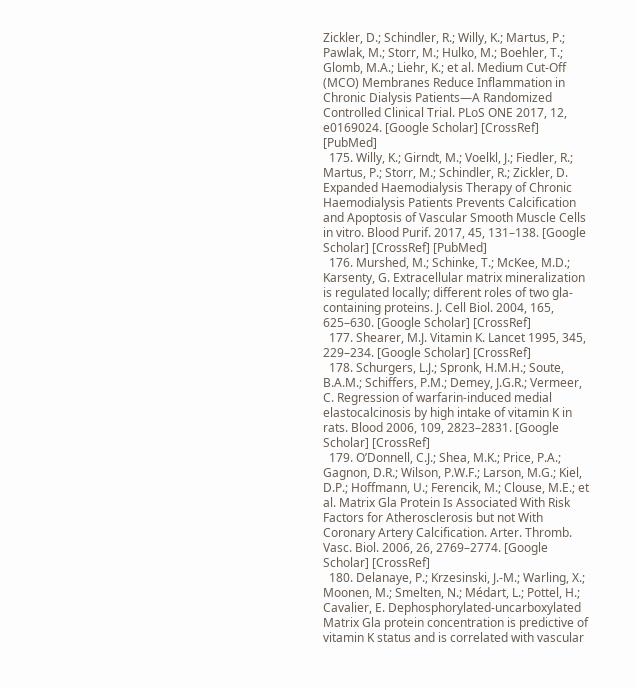Zickler, D.; Schindler, R.; Willy, K.; Martus, P.; Pawlak, M.; Storr, M.; Hulko, M.; Boehler, T.; Glomb, M.A.; Liehr, K.; et al. Medium Cut-Off (MCO) Membranes Reduce Inflammation in Chronic Dialysis Patients—A Randomized Controlled Clinical Trial. PLoS ONE 2017, 12, e0169024. [Google Scholar] [CrossRef] [PubMed]
  175. Willy, K.; Girndt, M.; Voelkl, J.; Fiedler, R.; Martus, P.; Storr, M.; Schindler, R.; Zickler, D. Expanded Haemodialysis Therapy of Chronic Haemodialysis Patients Prevents Calcification and Apoptosis of Vascular Smooth Muscle Cells in vitro. Blood Purif. 2017, 45, 131–138. [Google Scholar] [CrossRef] [PubMed]
  176. Murshed, M.; Schinke, T.; McKee, M.D.; Karsenty, G. Extracellular matrix mineralization is regulated locally; different roles of two gla-containing proteins. J. Cell Biol. 2004, 165, 625–630. [Google Scholar] [CrossRef]
  177. Shearer, M.J. Vitamin K. Lancet 1995, 345, 229–234. [Google Scholar] [CrossRef]
  178. Schurgers, L.J.; Spronk, H.M.H.; Soute, B.A.M.; Schiffers, P.M.; Demey, J.G.R.; Vermeer, C. Regression of warfarin-induced medial elastocalcinosis by high intake of vitamin K in rats. Blood 2006, 109, 2823–2831. [Google Scholar] [CrossRef]
  179. O’Donnell, C.J.; Shea, M.K.; Price, P.A.; Gagnon, D.R.; Wilson, P.W.F.; Larson, M.G.; Kiel, D.P.; Hoffmann, U.; Ferencik, M.; Clouse, M.E.; et al. Matrix Gla Protein Is Associated With Risk Factors for Atherosclerosis but not With Coronary Artery Calcification. Arter. Thromb. Vasc. Biol. 2006, 26, 2769–2774. [Google Scholar] [CrossRef]
  180. Delanaye, P.; Krzesinski, J.-M.; Warling, X.; Moonen, M.; Smelten, N.; Médart, L.; Pottel, H.; Cavalier, E. Dephosphorylated-uncarboxylated Matrix Gla protein concentration is predictive of vitamin K status and is correlated with vascular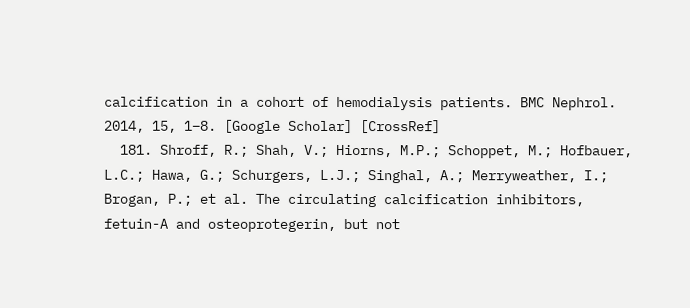calcification in a cohort of hemodialysis patients. BMC Nephrol. 2014, 15, 1–8. [Google Scholar] [CrossRef]
  181. Shroff, R.; Shah, V.; Hiorns, M.P.; Schoppet, M.; Hofbauer, L.C.; Hawa, G.; Schurgers, L.J.; Singhal, A.; Merryweather, I.; Brogan, P.; et al. The circulating calcification inhibitors, fetuin-A and osteoprotegerin, but not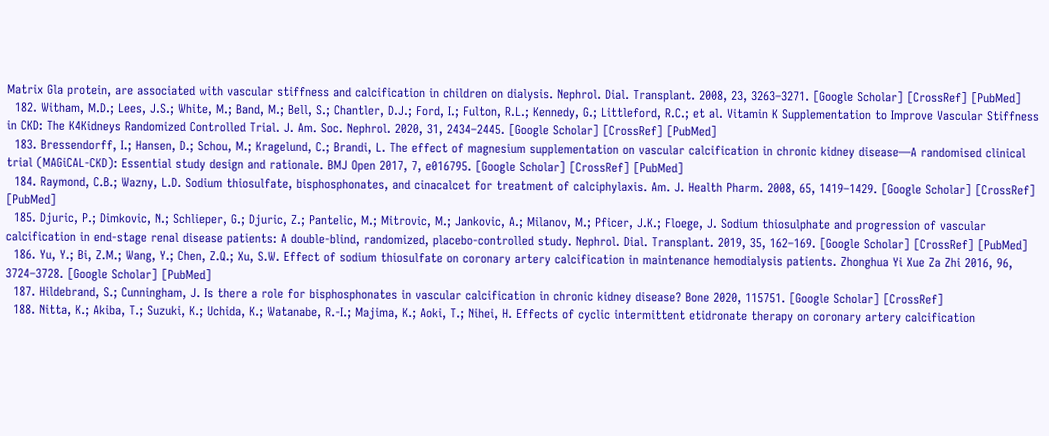Matrix Gla protein, are associated with vascular stiffness and calcification in children on dialysis. Nephrol. Dial. Transplant. 2008, 23, 3263–3271. [Google Scholar] [CrossRef] [PubMed]
  182. Witham, M.D.; Lees, J.S.; White, M.; Band, M.; Bell, S.; Chantler, D.J.; Ford, I.; Fulton, R.L.; Kennedy, G.; Littleford, R.C.; et al. Vitamin K Supplementation to Improve Vascular Stiffness in CKD: The K4Kidneys Randomized Controlled Trial. J. Am. Soc. Nephrol. 2020, 31, 2434–2445. [Google Scholar] [CrossRef] [PubMed]
  183. Bressendorff, I.; Hansen, D.; Schou, M.; Kragelund, C.; Brandi, L. The effect of magnesium supplementation on vascular calcification in chronic kidney disease—A randomised clinical trial (MAGiCAL-CKD): Essential study design and rationale. BMJ Open 2017, 7, e016795. [Google Scholar] [CrossRef] [PubMed]
  184. Raymond, C.B.; Wazny, L.D. Sodium thiosulfate, bisphosphonates, and cinacalcet for treatment of calciphylaxis. Am. J. Health Pharm. 2008, 65, 1419–1429. [Google Scholar] [CrossRef] [PubMed]
  185. Djuric, P.; Dimkovic, N.; Schlieper, G.; Djuric, Z.; Pantelic, M.; Mitrovic, M.; Jankovic, A.; Milanov, M.; Pficer, J.K.; Floege, J. Sodium thiosulphate and progression of vascular calcification in end-stage renal disease patients: A double-blind, randomized, placebo-controlled study. Nephrol. Dial. Transplant. 2019, 35, 162–169. [Google Scholar] [CrossRef] [PubMed]
  186. Yu, Y.; Bi, Z.M.; Wang, Y.; Chen, Z.Q.; Xu, S.W. Effect of sodium thiosulfate on coronary artery calcification in maintenance hemodialysis patients. Zhonghua Yi Xue Za Zhi 2016, 96, 3724–3728. [Google Scholar] [PubMed]
  187. Hildebrand, S.; Cunningham, J. Is there a role for bisphosphonates in vascular calcification in chronic kidney disease? Bone 2020, 115751. [Google Scholar] [CrossRef]
  188. Nitta, K.; Akiba, T.; Suzuki, K.; Uchida, K.; Watanabe, R.-I.; Majima, K.; Aoki, T.; Nihei, H. Effects of cyclic intermittent etidronate therapy on coronary artery calcification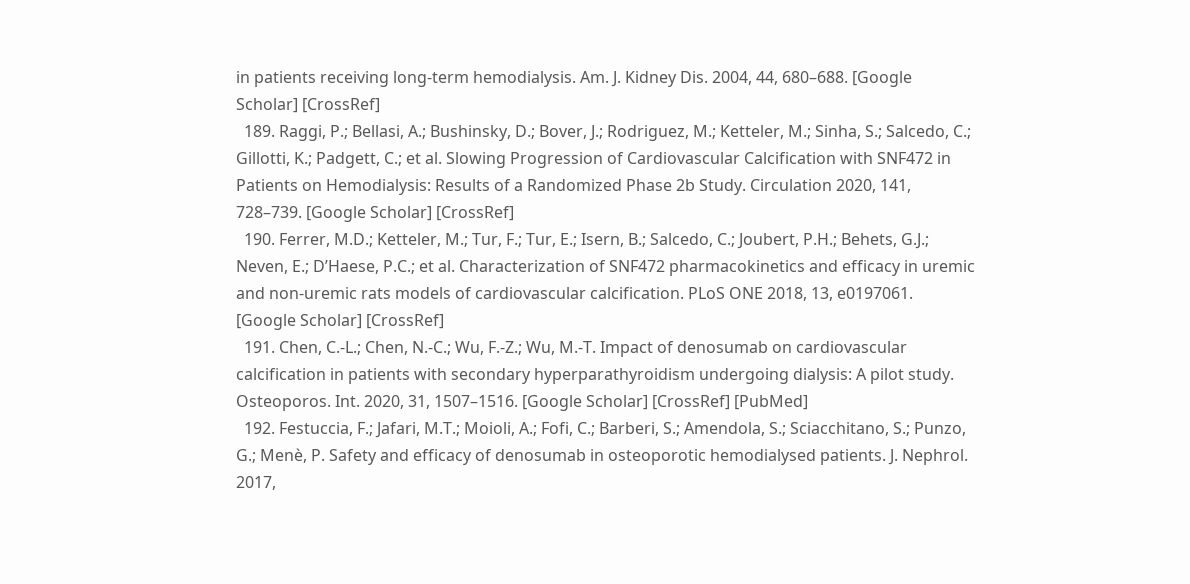in patients receiving long-term hemodialysis. Am. J. Kidney Dis. 2004, 44, 680–688. [Google Scholar] [CrossRef]
  189. Raggi, P.; Bellasi, A.; Bushinsky, D.; Bover, J.; Rodriguez, M.; Ketteler, M.; Sinha, S.; Salcedo, C.; Gillotti, K.; Padgett, C.; et al. Slowing Progression of Cardiovascular Calcification with SNF472 in Patients on Hemodialysis: Results of a Randomized Phase 2b Study. Circulation 2020, 141, 728–739. [Google Scholar] [CrossRef]
  190. Ferrer, M.D.; Ketteler, M.; Tur, F.; Tur, E.; Isern, B.; Salcedo, C.; Joubert, P.H.; Behets, G.J.; Neven, E.; D’Haese, P.C.; et al. Characterization of SNF472 pharmacokinetics and efficacy in uremic and non-uremic rats models of cardiovascular calcification. PLoS ONE 2018, 13, e0197061. [Google Scholar] [CrossRef]
  191. Chen, C.-L.; Chen, N.-C.; Wu, F.-Z.; Wu, M.-T. Impact of denosumab on cardiovascular calcification in patients with secondary hyperparathyroidism undergoing dialysis: A pilot study. Osteoporos. Int. 2020, 31, 1507–1516. [Google Scholar] [CrossRef] [PubMed]
  192. Festuccia, F.; Jafari, M.T.; Moioli, A.; Fofi, C.; Barberi, S.; Amendola, S.; Sciacchitano, S.; Punzo, G.; Menè, P. Safety and efficacy of denosumab in osteoporotic hemodialysed patients. J. Nephrol. 2017,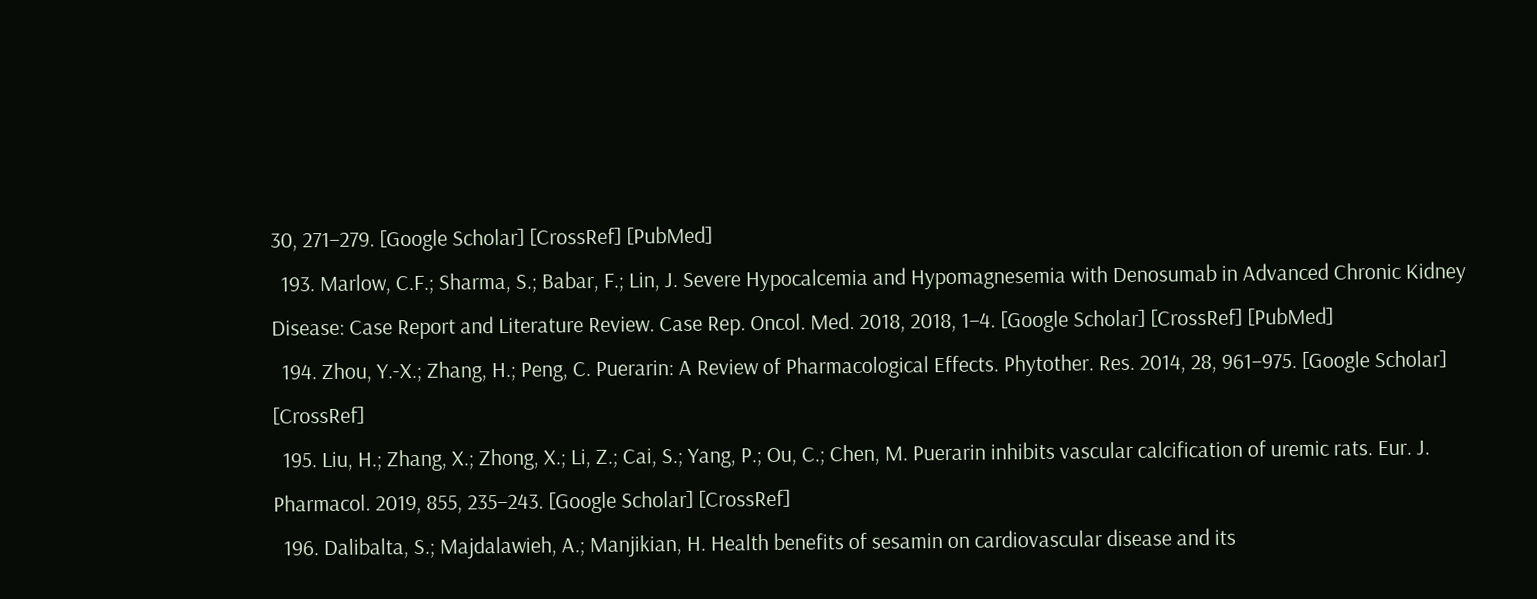30, 271–279. [Google Scholar] [CrossRef] [PubMed]
  193. Marlow, C.F.; Sharma, S.; Babar, F.; Lin, J. Severe Hypocalcemia and Hypomagnesemia with Denosumab in Advanced Chronic Kidney Disease: Case Report and Literature Review. Case Rep. Oncol. Med. 2018, 2018, 1–4. [Google Scholar] [CrossRef] [PubMed]
  194. Zhou, Y.-X.; Zhang, H.; Peng, C. Puerarin: A Review of Pharmacological Effects. Phytother. Res. 2014, 28, 961–975. [Google Scholar] [CrossRef]
  195. Liu, H.; Zhang, X.; Zhong, X.; Li, Z.; Cai, S.; Yang, P.; Ou, C.; Chen, M. Puerarin inhibits vascular calcification of uremic rats. Eur. J. Pharmacol. 2019, 855, 235–243. [Google Scholar] [CrossRef]
  196. Dalibalta, S.; Majdalawieh, A.; Manjikian, H. Health benefits of sesamin on cardiovascular disease and its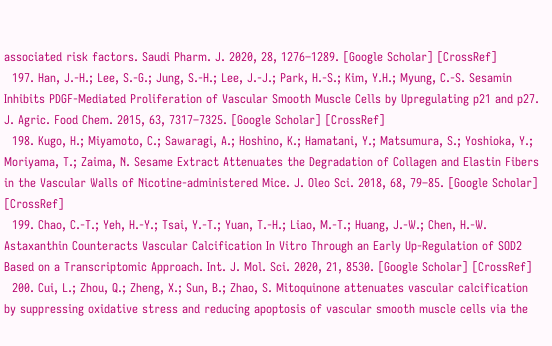associated risk factors. Saudi Pharm. J. 2020, 28, 1276–1289. [Google Scholar] [CrossRef]
  197. Han, J.-H.; Lee, S.-G.; Jung, S.-H.; Lee, J.-J.; Park, H.-S.; Kim, Y.H.; Myung, C.-S. Sesamin Inhibits PDGF-Mediated Proliferation of Vascular Smooth Muscle Cells by Upregulating p21 and p27. J. Agric. Food Chem. 2015, 63, 7317–7325. [Google Scholar] [CrossRef]
  198. Kugo, H.; Miyamoto, C.; Sawaragi, A.; Hoshino, K.; Hamatani, Y.; Matsumura, S.; Yoshioka, Y.; Moriyama, T.; Zaima, N. Sesame Extract Attenuates the Degradation of Collagen and Elastin Fibers in the Vascular Walls of Nicotine-administered Mice. J. Oleo Sci. 2018, 68, 79–85. [Google Scholar] [CrossRef]
  199. Chao, C.-T.; Yeh, H.-Y.; Tsai, Y.-T.; Yuan, T.-H.; Liao, M.-T.; Huang, J.-W.; Chen, H.-W. Astaxanthin Counteracts Vascular Calcification In Vitro Through an Early Up-Regulation of SOD2 Based on a Transcriptomic Approach. Int. J. Mol. Sci. 2020, 21, 8530. [Google Scholar] [CrossRef]
  200. Cui, L.; Zhou, Q.; Zheng, X.; Sun, B.; Zhao, S. Mitoquinone attenuates vascular calcification by suppressing oxidative stress and reducing apoptosis of vascular smooth muscle cells via the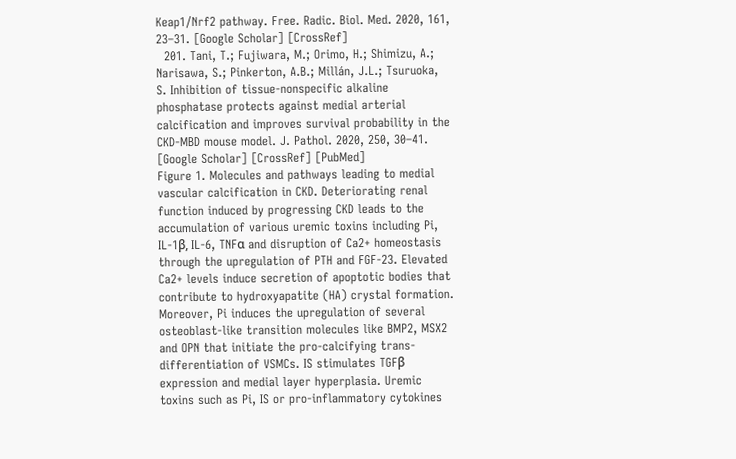Keap1/Nrf2 pathway. Free. Radic. Biol. Med. 2020, 161, 23–31. [Google Scholar] [CrossRef]
  201. Tani, T.; Fujiwara, M.; Orimo, H.; Shimizu, A.; Narisawa, S.; Pinkerton, A.B.; Millán, J.L.; Tsuruoka, S. Inhibition of tissue-nonspecific alkaline phosphatase protects against medial arterial calcification and improves survival probability in the CKD-MBD mouse model. J. Pathol. 2020, 250, 30–41. [Google Scholar] [CrossRef] [PubMed]
Figure 1. Molecules and pathways leading to medial vascular calcification in CKD. Deteriorating renal function induced by progressing CKD leads to the accumulation of various uremic toxins including Pi, IL-1β, IL-6, TNFα and disruption of Ca2+ homeostasis through the upregulation of PTH and FGF-23. Elevated Ca2+ levels induce secretion of apoptotic bodies that contribute to hydroxyapatite (HA) crystal formation. Moreover, Pi induces the upregulation of several osteoblast-like transition molecules like BMP2, MSX2 and OPN that initiate the pro-calcifying trans-differentiation of VSMCs. IS stimulates TGFβ expression and medial layer hyperplasia. Uremic toxins such as Pi, IS or pro-inflammatory cytokines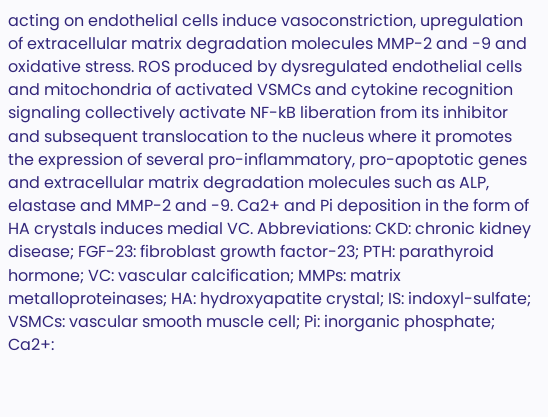acting on endothelial cells induce vasoconstriction, upregulation of extracellular matrix degradation molecules MMP-2 and -9 and oxidative stress. ROS produced by dysregulated endothelial cells and mitochondria of activated VSMCs and cytokine recognition signaling collectively activate NF-kB liberation from its inhibitor and subsequent translocation to the nucleus where it promotes the expression of several pro-inflammatory, pro-apoptotic genes and extracellular matrix degradation molecules such as ALP, elastase and MMP-2 and -9. Ca2+ and Pi deposition in the form of HA crystals induces medial VC. Abbreviations: CKD: chronic kidney disease; FGF-23: fibroblast growth factor-23; PTH: parathyroid hormone; VC: vascular calcification; MMPs: matrix metalloproteinases; HA: hydroxyapatite crystal; IS: indoxyl-sulfate; VSMCs: vascular smooth muscle cell; Pi: inorganic phosphate; Ca2+: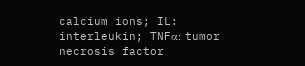calcium ions; IL: interleukin; TNFα: tumor necrosis factor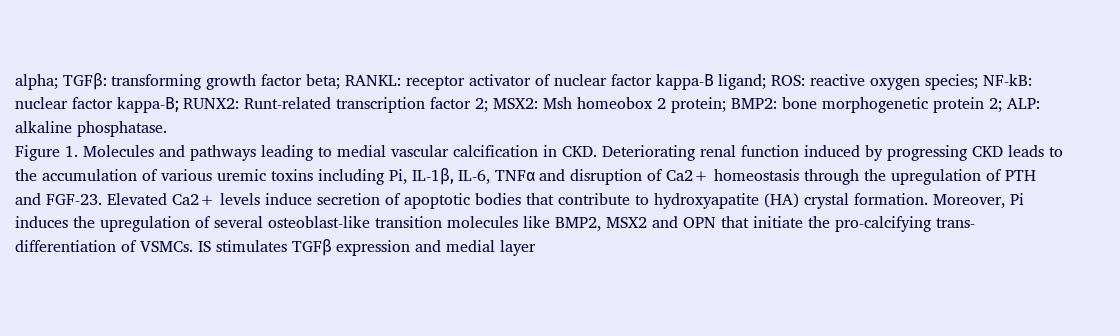alpha; TGFβ: transforming growth factor beta; RANKL: receptor activator of nuclear factor kappa-Β ligand; ROS: reactive oxygen species; NF-kB: nuclear factor kappa-Β; RUNX2: Runt-related transcription factor 2; MSX2: Msh homeobox 2 protein; BMP2: bone morphogenetic protein 2; ALP: alkaline phosphatase.
Figure 1. Molecules and pathways leading to medial vascular calcification in CKD. Deteriorating renal function induced by progressing CKD leads to the accumulation of various uremic toxins including Pi, IL-1β, IL-6, TNFα and disruption of Ca2+ homeostasis through the upregulation of PTH and FGF-23. Elevated Ca2+ levels induce secretion of apoptotic bodies that contribute to hydroxyapatite (HA) crystal formation. Moreover, Pi induces the upregulation of several osteoblast-like transition molecules like BMP2, MSX2 and OPN that initiate the pro-calcifying trans-differentiation of VSMCs. IS stimulates TGFβ expression and medial layer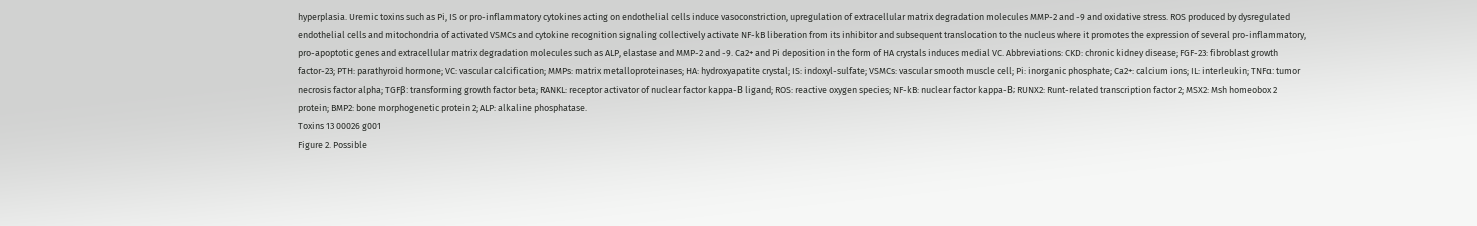hyperplasia. Uremic toxins such as Pi, IS or pro-inflammatory cytokines acting on endothelial cells induce vasoconstriction, upregulation of extracellular matrix degradation molecules MMP-2 and -9 and oxidative stress. ROS produced by dysregulated endothelial cells and mitochondria of activated VSMCs and cytokine recognition signaling collectively activate NF-kB liberation from its inhibitor and subsequent translocation to the nucleus where it promotes the expression of several pro-inflammatory, pro-apoptotic genes and extracellular matrix degradation molecules such as ALP, elastase and MMP-2 and -9. Ca2+ and Pi deposition in the form of HA crystals induces medial VC. Abbreviations: CKD: chronic kidney disease; FGF-23: fibroblast growth factor-23; PTH: parathyroid hormone; VC: vascular calcification; MMPs: matrix metalloproteinases; HA: hydroxyapatite crystal; IS: indoxyl-sulfate; VSMCs: vascular smooth muscle cell; Pi: inorganic phosphate; Ca2+: calcium ions; IL: interleukin; TNFα: tumor necrosis factor alpha; TGFβ: transforming growth factor beta; RANKL: receptor activator of nuclear factor kappa-Β ligand; ROS: reactive oxygen species; NF-kB: nuclear factor kappa-Β; RUNX2: Runt-related transcription factor 2; MSX2: Msh homeobox 2 protein; BMP2: bone morphogenetic protein 2; ALP: alkaline phosphatase.
Toxins 13 00026 g001
Figure 2. Possible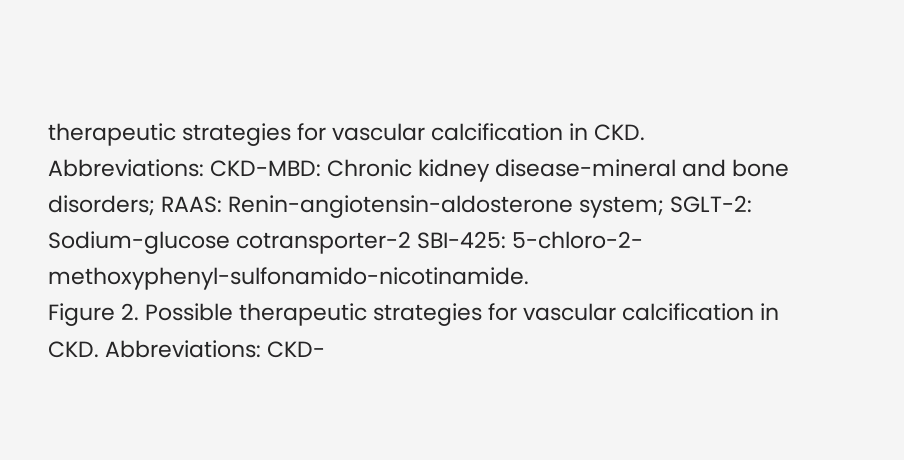therapeutic strategies for vascular calcification in CKD. Abbreviations: CKD-MBD: Chronic kidney disease-mineral and bone disorders; RAAS: Renin-angiotensin-aldosterone system; SGLT-2: Sodium-glucose cotransporter-2 SBI-425: 5-chloro-2-methoxyphenyl-sulfonamido-nicotinamide.
Figure 2. Possible therapeutic strategies for vascular calcification in CKD. Abbreviations: CKD-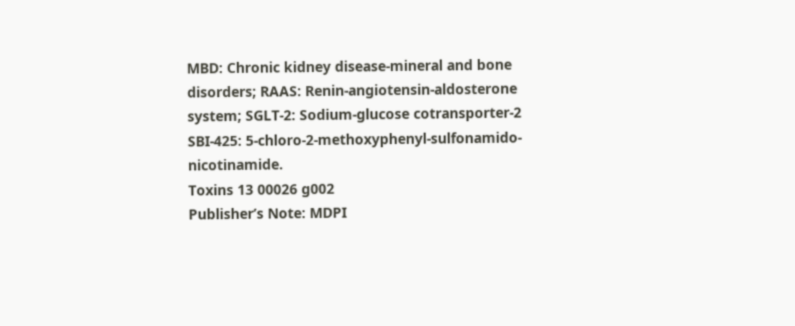MBD: Chronic kidney disease-mineral and bone disorders; RAAS: Renin-angiotensin-aldosterone system; SGLT-2: Sodium-glucose cotransporter-2 SBI-425: 5-chloro-2-methoxyphenyl-sulfonamido-nicotinamide.
Toxins 13 00026 g002
Publisher’s Note: MDPI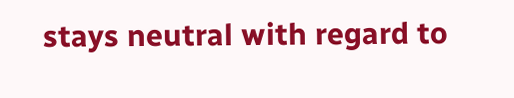stays neutral with regard to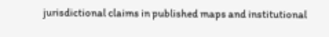jurisdictional claims in published maps and institutional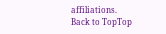affiliations.
Back to TopTop